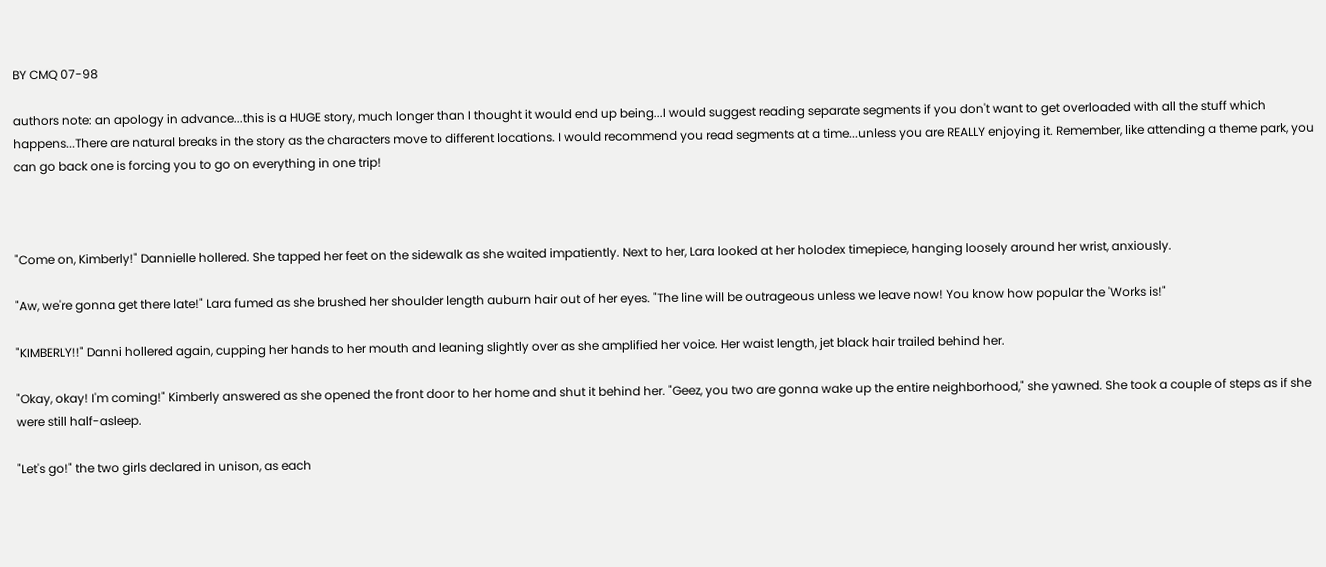BY CMQ 07-98

authors note: an apology in advance...this is a HUGE story, much longer than I thought it would end up being...I would suggest reading separate segments if you don't want to get overloaded with all the stuff which happens...There are natural breaks in the story as the characters move to different locations. I would recommend you read segments at a time...unless you are REALLY enjoying it. Remember, like attending a theme park, you can go back one is forcing you to go on everything in one trip!



"Come on, Kimberly!" Dannielle hollered. She tapped her feet on the sidewalk as she waited impatiently. Next to her, Lara looked at her holodex timepiece, hanging loosely around her wrist, anxiously.

"Aw, we're gonna get there late!" Lara fumed as she brushed her shoulder length auburn hair out of her eyes. "The line will be outrageous unless we leave now! You know how popular the 'Works is!"

"KIMBERLY!!" Danni hollered again, cupping her hands to her mouth and leaning slightly over as she amplified her voice. Her waist length, jet black hair trailed behind her.

"Okay, okay! I'm coming!" Kimberly answered as she opened the front door to her home and shut it behind her. "Geez, you two are gonna wake up the entire neighborhood," she yawned. She took a couple of steps as if she were still half-asleep.

"Let's go!" the two girls declared in unison, as each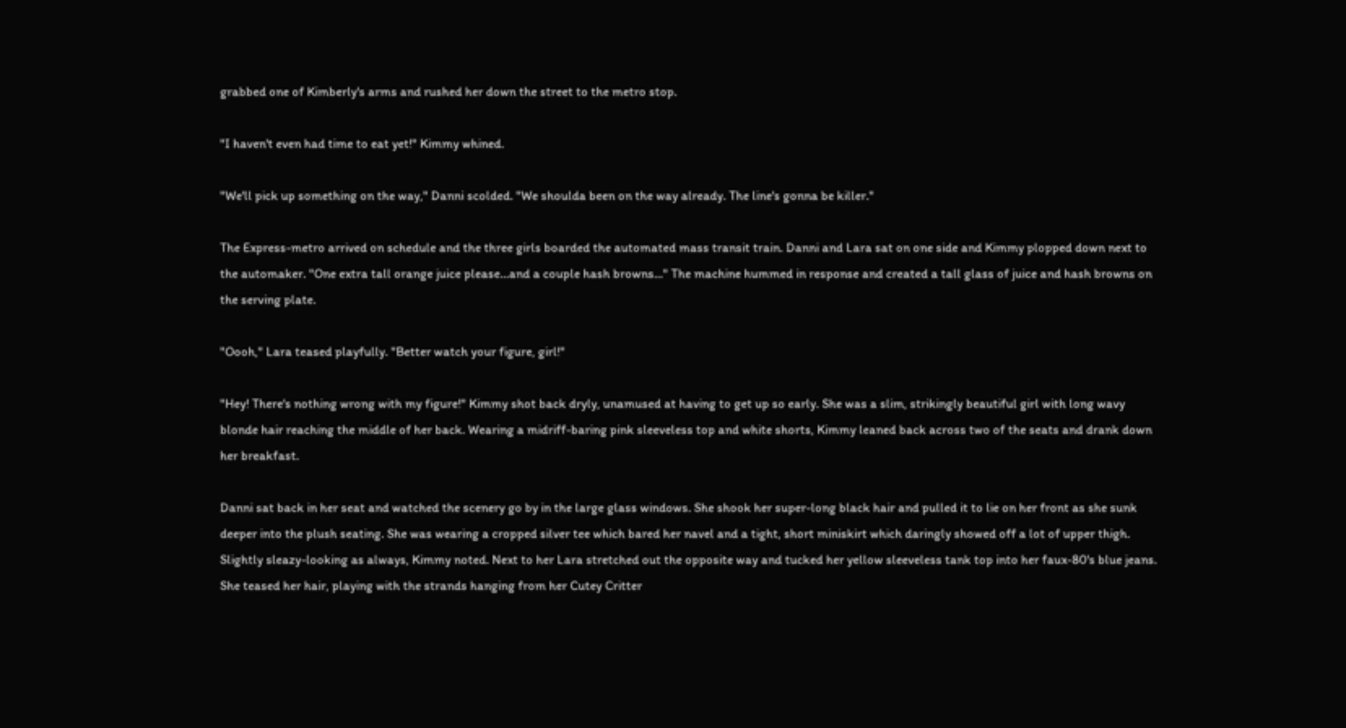grabbed one of Kimberly's arms and rushed her down the street to the metro stop.

"I haven't even had time to eat yet!" Kimmy whined.

"We'll pick up something on the way," Danni scolded. "We shoulda been on the way already. The line's gonna be killer."

The Express-metro arrived on schedule and the three girls boarded the automated mass transit train. Danni and Lara sat on one side and Kimmy plopped down next to the automaker. "One extra tall orange juice please...and a couple hash browns..." The machine hummed in response and created a tall glass of juice and hash browns on the serving plate.

"Oooh," Lara teased playfully. "Better watch your figure, girl!"

"Hey! There's nothing wrong with my figure!" Kimmy shot back dryly, unamused at having to get up so early. She was a slim, strikingly beautiful girl with long wavy blonde hair reaching the middle of her back. Wearing a midriff-baring pink sleeveless top and white shorts, Kimmy leaned back across two of the seats and drank down her breakfast.

Danni sat back in her seat and watched the scenery go by in the large glass windows. She shook her super-long black hair and pulled it to lie on her front as she sunk deeper into the plush seating. She was wearing a cropped silver tee which bared her navel and a tight, short miniskirt which daringly showed off a lot of upper thigh. Slightly sleazy-looking as always, Kimmy noted. Next to her Lara stretched out the opposite way and tucked her yellow sleeveless tank top into her faux-80's blue jeans. She teased her hair, playing with the strands hanging from her Cutey Critter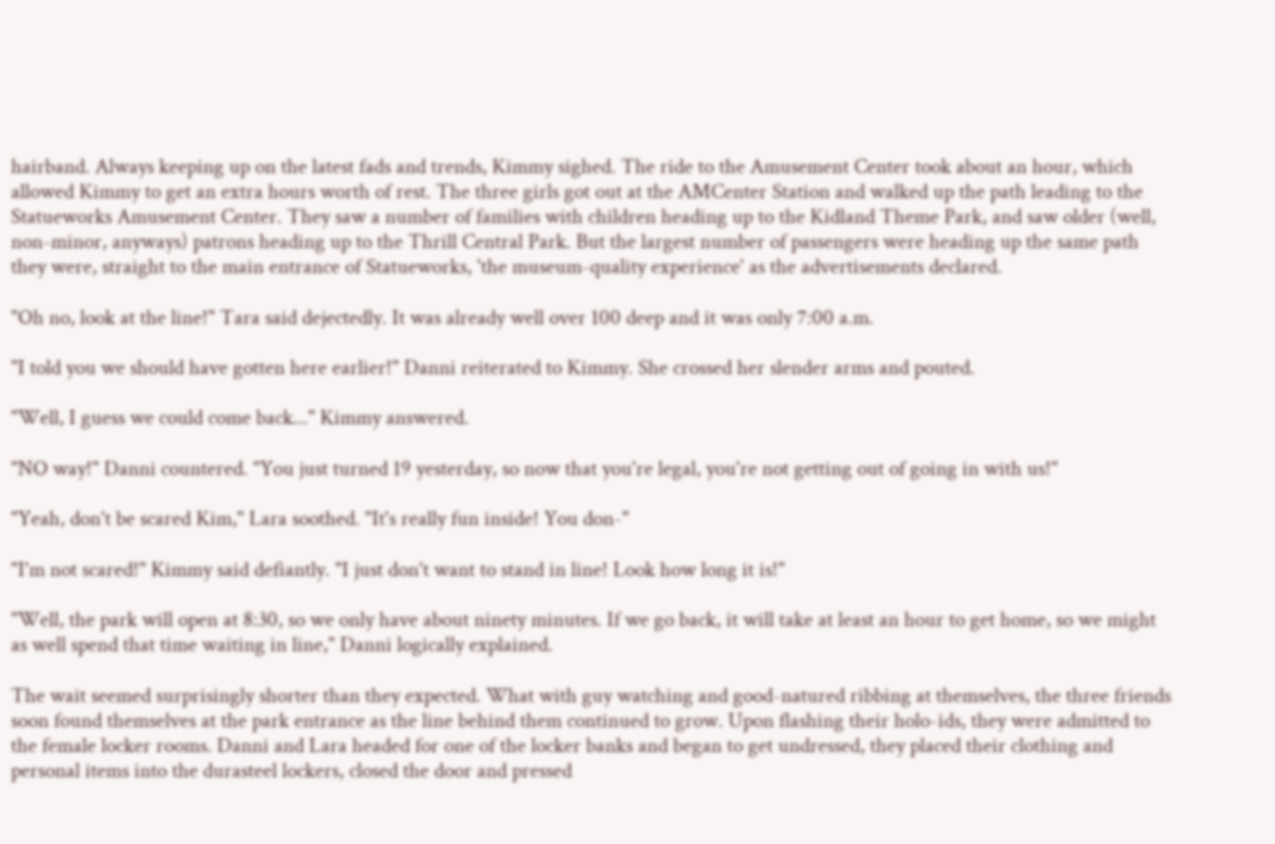hairband. Always keeping up on the latest fads and trends, Kimmy sighed. The ride to the Amusement Center took about an hour, which allowed Kimmy to get an extra hours worth of rest. The three girls got out at the AMCenter Station and walked up the path leading to the Statueworks Amusement Center. They saw a number of families with children heading up to the Kidland Theme Park, and saw older (well, non-minor, anyways) patrons heading up to the Thrill Central Park. But the largest number of passengers were heading up the same path they were, straight to the main entrance of Statueworks, 'the museum-quality experience' as the advertisements declared.

"Oh no, look at the line!" Tara said dejectedly. It was already well over 100 deep and it was only 7:00 a.m.

"I told you we should have gotten here earlier!" Danni reiterated to Kimmy. She crossed her slender arms and pouted.

"Well, I guess we could come back..." Kimmy answered.

"NO way!" Danni countered. "You just turned 19 yesterday, so now that you're legal, you're not getting out of going in with us!"

"Yeah, don't be scared Kim," Lara soothed. "It's really fun inside! You don-"

"I'm not scared!" Kimmy said defiantly. "I just don't want to stand in line! Look how long it is!"

"Well, the park will open at 8:30, so we only have about ninety minutes. If we go back, it will take at least an hour to get home, so we might as well spend that time waiting in line," Danni logically explained.

The wait seemed surprisingly shorter than they expected. What with guy watching and good-natured ribbing at themselves, the three friends soon found themselves at the park entrance as the line behind them continued to grow. Upon flashing their holo-ids, they were admitted to the female locker rooms. Danni and Lara headed for one of the locker banks and began to get undressed, they placed their clothing and personal items into the durasteel lockers, closed the door and pressed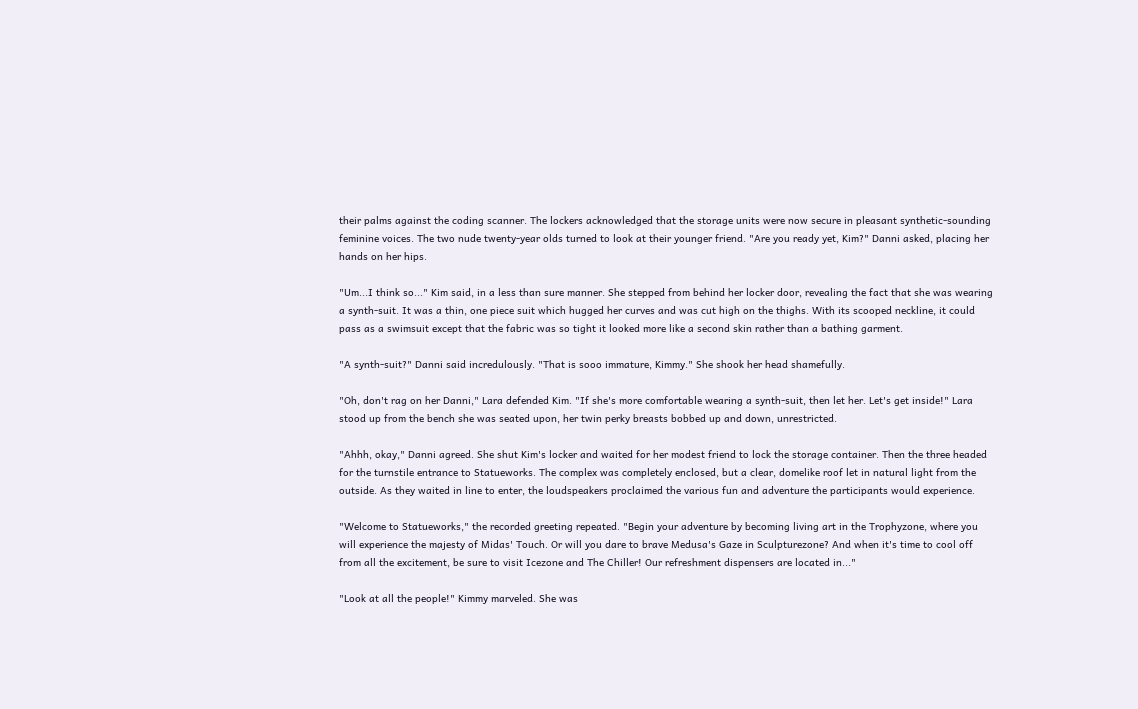their palms against the coding scanner. The lockers acknowledged that the storage units were now secure in pleasant synthetic-sounding feminine voices. The two nude twenty-year olds turned to look at their younger friend. "Are you ready yet, Kim?" Danni asked, placing her hands on her hips.

"Um...I think so..." Kim said, in a less than sure manner. She stepped from behind her locker door, revealing the fact that she was wearing a synth-suit. It was a thin, one piece suit which hugged her curves and was cut high on the thighs. With its scooped neckline, it could pass as a swimsuit except that the fabric was so tight it looked more like a second skin rather than a bathing garment.

"A synth-suit?" Danni said incredulously. "That is sooo immature, Kimmy." She shook her head shamefully.

"Oh, don't rag on her Danni," Lara defended Kim. "If she's more comfortable wearing a synth-suit, then let her. Let's get inside!" Lara stood up from the bench she was seated upon, her twin perky breasts bobbed up and down, unrestricted.

"Ahhh, okay," Danni agreed. She shut Kim's locker and waited for her modest friend to lock the storage container. Then the three headed for the turnstile entrance to Statueworks. The complex was completely enclosed, but a clear, domelike roof let in natural light from the outside. As they waited in line to enter, the loudspeakers proclaimed the various fun and adventure the participants would experience.

"Welcome to Statueworks," the recorded greeting repeated. "Begin your adventure by becoming living art in the Trophyzone, where you will experience the majesty of Midas' Touch. Or will you dare to brave Medusa's Gaze in Sculpturezone? And when it's time to cool off from all the excitement, be sure to visit Icezone and The Chiller! Our refreshment dispensers are located in..."

"Look at all the people!" Kimmy marveled. She was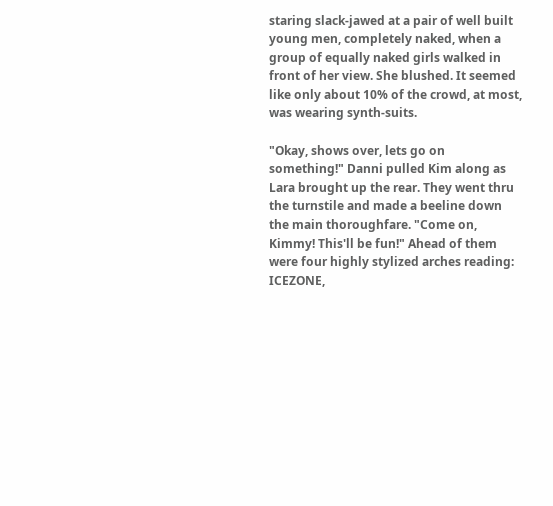staring slack-jawed at a pair of well built young men, completely naked, when a group of equally naked girls walked in front of her view. She blushed. It seemed like only about 10% of the crowd, at most, was wearing synth-suits.

"Okay, shows over, lets go on something!" Danni pulled Kim along as Lara brought up the rear. They went thru the turnstile and made a beeline down the main thoroughfare. "Come on, Kimmy! This'll be fun!" Ahead of them were four highly stylized arches reading: ICEZONE,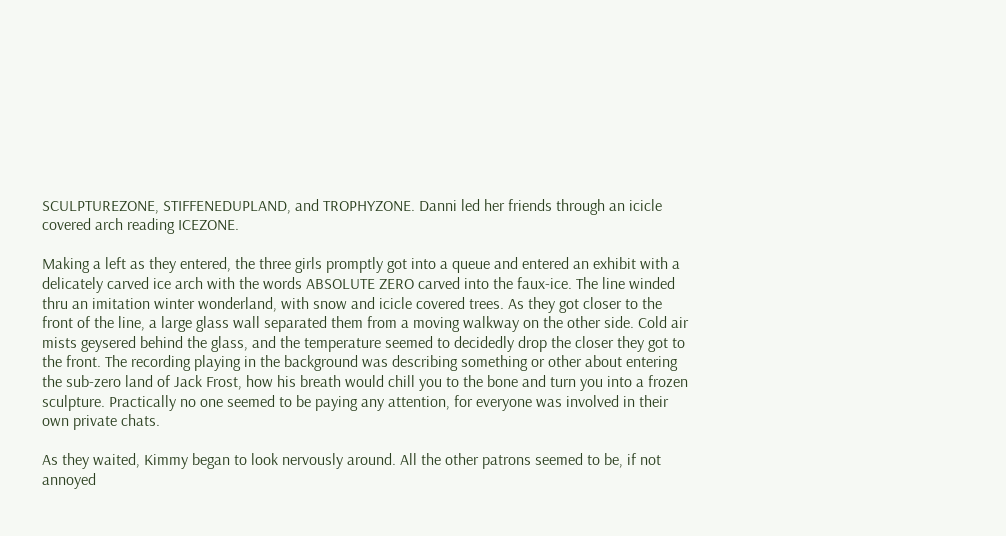SCULPTUREZONE, STIFFENEDUPLAND, and TROPHYZONE. Danni led her friends through an icicle covered arch reading ICEZONE.

Making a left as they entered, the three girls promptly got into a queue and entered an exhibit with a delicately carved ice arch with the words ABSOLUTE ZERO carved into the faux-ice. The line winded thru an imitation winter wonderland, with snow and icicle covered trees. As they got closer to the front of the line, a large glass wall separated them from a moving walkway on the other side. Cold air mists geysered behind the glass, and the temperature seemed to decidedly drop the closer they got to the front. The recording playing in the background was describing something or other about entering the sub-zero land of Jack Frost, how his breath would chill you to the bone and turn you into a frozen sculpture. Practically no one seemed to be paying any attention, for everyone was involved in their own private chats.

As they waited, Kimmy began to look nervously around. All the other patrons seemed to be, if not annoyed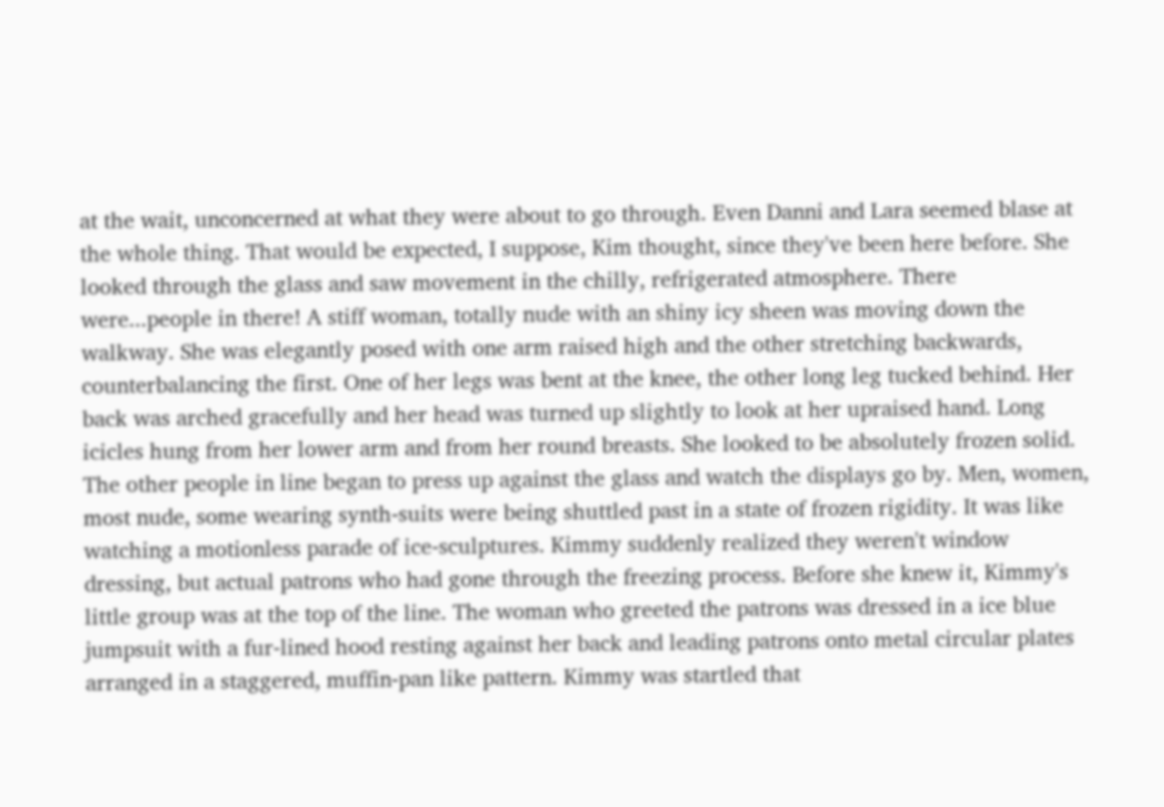at the wait, unconcerned at what they were about to go through. Even Danni and Lara seemed blase at the whole thing. That would be expected, I suppose, Kim thought, since they've been here before. She looked through the glass and saw movement in the chilly, refrigerated atmosphere. There were...people in there! A stiff woman, totally nude with an shiny icy sheen was moving down the walkway. She was elegantly posed with one arm raised high and the other stretching backwards, counterbalancing the first. One of her legs was bent at the knee, the other long leg tucked behind. Her back was arched gracefully and her head was turned up slightly to look at her upraised hand. Long icicles hung from her lower arm and from her round breasts. She looked to be absolutely frozen solid. The other people in line began to press up against the glass and watch the displays go by. Men, women, most nude, some wearing synth-suits were being shuttled past in a state of frozen rigidity. It was like watching a motionless parade of ice-sculptures. Kimmy suddenly realized they weren't window dressing, but actual patrons who had gone through the freezing process. Before she knew it, Kimmy's little group was at the top of the line. The woman who greeted the patrons was dressed in a ice blue jumpsuit with a fur-lined hood resting against her back and leading patrons onto metal circular plates arranged in a staggered, muffin-pan like pattern. Kimmy was startled that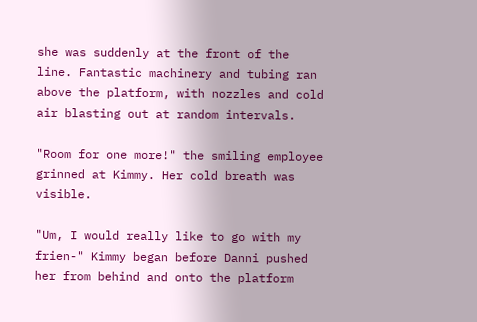she was suddenly at the front of the line. Fantastic machinery and tubing ran above the platform, with nozzles and cold air blasting out at random intervals.

"Room for one more!" the smiling employee grinned at Kimmy. Her cold breath was visible.

"Um, I would really like to go with my frien-" Kimmy began before Danni pushed her from behind and onto the platform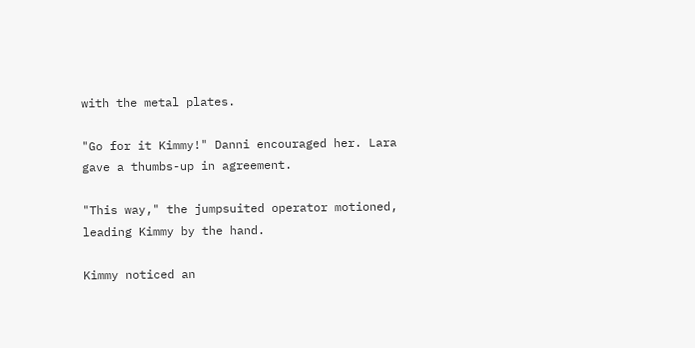with the metal plates.

"Go for it Kimmy!" Danni encouraged her. Lara gave a thumbs-up in agreement.

"This way," the jumpsuited operator motioned, leading Kimmy by the hand.

Kimmy noticed an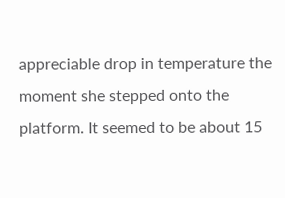appreciable drop in temperature the moment she stepped onto the platform. It seemed to be about 15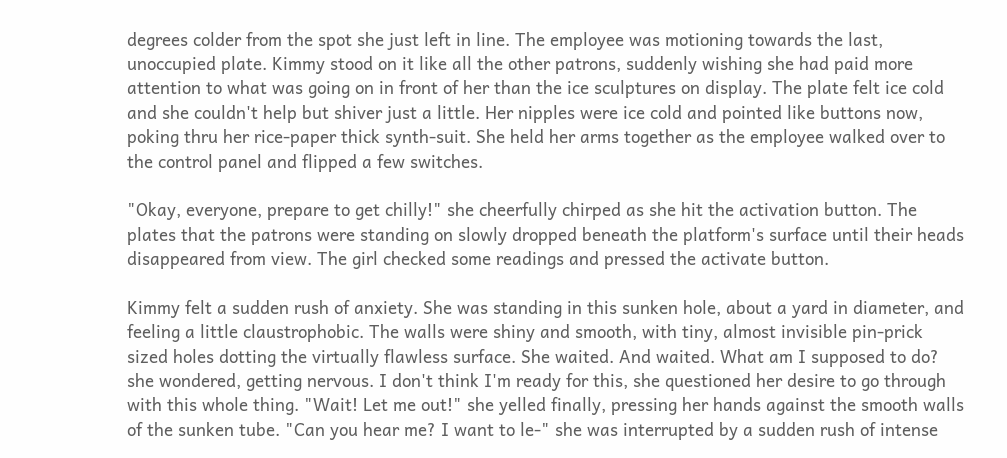degrees colder from the spot she just left in line. The employee was motioning towards the last, unoccupied plate. Kimmy stood on it like all the other patrons, suddenly wishing she had paid more attention to what was going on in front of her than the ice sculptures on display. The plate felt ice cold and she couldn't help but shiver just a little. Her nipples were ice cold and pointed like buttons now, poking thru her rice-paper thick synth-suit. She held her arms together as the employee walked over to the control panel and flipped a few switches.

"Okay, everyone, prepare to get chilly!" she cheerfully chirped as she hit the activation button. The plates that the patrons were standing on slowly dropped beneath the platform's surface until their heads disappeared from view. The girl checked some readings and pressed the activate button.

Kimmy felt a sudden rush of anxiety. She was standing in this sunken hole, about a yard in diameter, and feeling a little claustrophobic. The walls were shiny and smooth, with tiny, almost invisible pin-prick sized holes dotting the virtually flawless surface. She waited. And waited. What am I supposed to do? she wondered, getting nervous. I don't think I'm ready for this, she questioned her desire to go through with this whole thing. "Wait! Let me out!" she yelled finally, pressing her hands against the smooth walls of the sunken tube. "Can you hear me? I want to le-" she was interrupted by a sudden rush of intense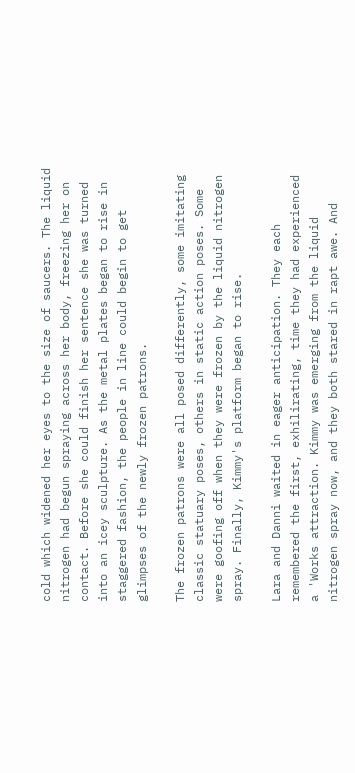cold which widened her eyes to the size of saucers. The liquid nitrogen had begun spraying across her body, freezing her on contact. Before she could finish her sentence she was turned into an icey sculpture. As the metal plates began to rise in staggered fashion, the people in line could begin to get glimpses of the newly frozen patrons.

The frozen patrons were all posed differently, some imitating classic statuary poses, others in static action poses. Some were goofing off when they were frozen by the liquid nitrogen spray. Finally, Kimmy's platform began to rise.

Lara and Danni waited in eager anticipation. They each remembered the first, exhilirating, time they had experienced a 'Works attraction. Kimmy was emerging from the liquid nitrogen spray now, and they both stared in rapt awe. And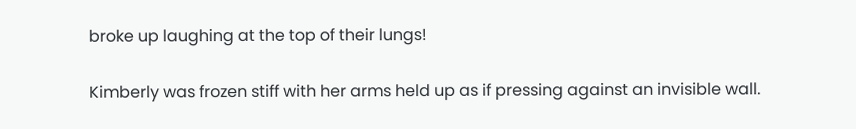broke up laughing at the top of their lungs!

Kimberly was frozen stiff with her arms held up as if pressing against an invisible wall.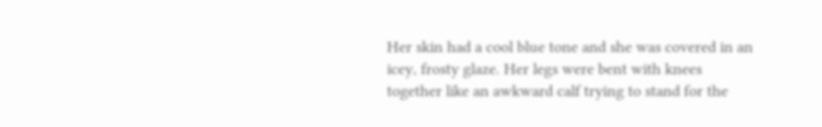Her skin had a cool blue tone and she was covered in an icey, frosty glaze. Her legs were bent with knees together like an awkward calf trying to stand for the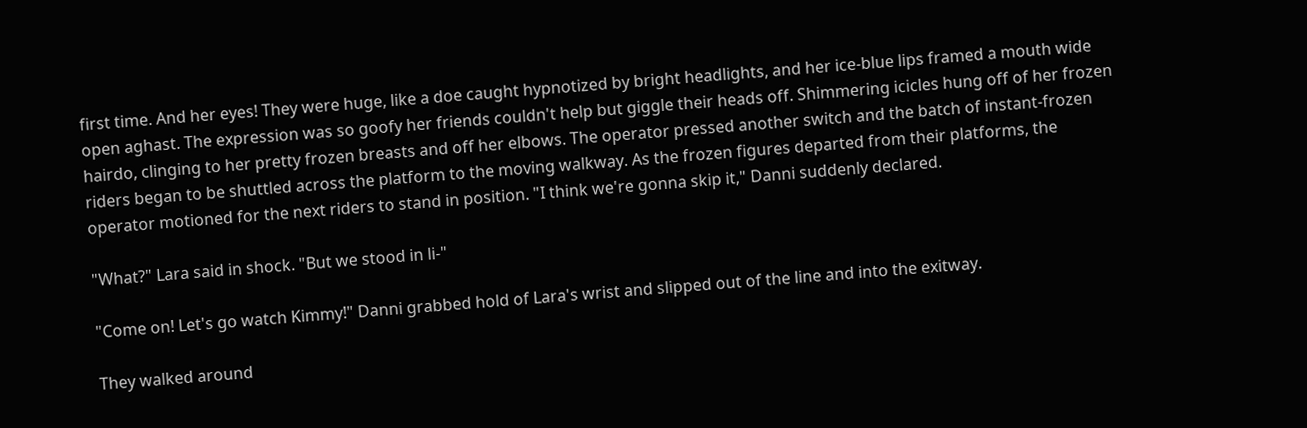first time. And her eyes! They were huge, like a doe caught hypnotized by bright headlights, and her ice-blue lips framed a mouth wide open aghast. The expression was so goofy her friends couldn't help but giggle their heads off. Shimmering icicles hung off of her frozen hairdo, clinging to her pretty frozen breasts and off her elbows. The operator pressed another switch and the batch of instant-frozen riders began to be shuttled across the platform to the moving walkway. As the frozen figures departed from their platforms, the operator motioned for the next riders to stand in position. "I think we're gonna skip it," Danni suddenly declared.

"What?" Lara said in shock. "But we stood in li-"

"Come on! Let's go watch Kimmy!" Danni grabbed hold of Lara's wrist and slipped out of the line and into the exitway.

They walked around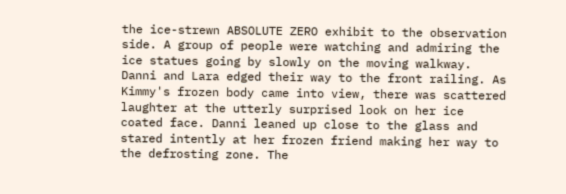the ice-strewn ABSOLUTE ZERO exhibit to the observation side. A group of people were watching and admiring the ice statues going by slowly on the moving walkway. Danni and Lara edged their way to the front railing. As Kimmy's frozen body came into view, there was scattered laughter at the utterly surprised look on her ice coated face. Danni leaned up close to the glass and stared intently at her frozen friend making her way to the defrosting zone. The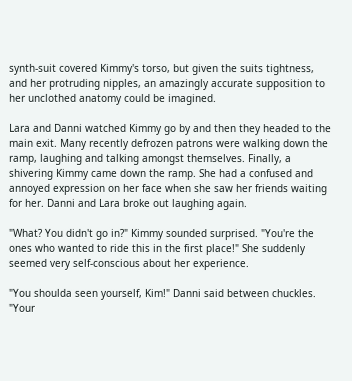synth-suit covered Kimmy's torso, but given the suits tightness, and her protruding nipples, an amazingly accurate supposition to her unclothed anatomy could be imagined.

Lara and Danni watched Kimmy go by and then they headed to the main exit. Many recently defrozen patrons were walking down the ramp, laughing and talking amongst themselves. Finally, a shivering Kimmy came down the ramp. She had a confused and annoyed expression on her face when she saw her friends waiting for her. Danni and Lara broke out laughing again.

"What? You didn't go in?" Kimmy sounded surprised. "You're the ones who wanted to ride this in the first place!" She suddenly seemed very self-conscious about her experience.

"You shoulda seen yourself, Kim!" Danni said between chuckles. "Your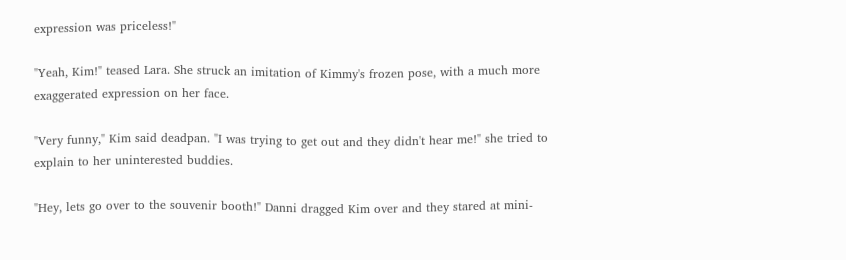expression was priceless!"

"Yeah, Kim!" teased Lara. She struck an imitation of Kimmy's frozen pose, with a much more exaggerated expression on her face.

"Very funny," Kim said deadpan. "I was trying to get out and they didn't hear me!" she tried to explain to her uninterested buddies.

"Hey, lets go over to the souvenir booth!" Danni dragged Kim over and they stared at mini-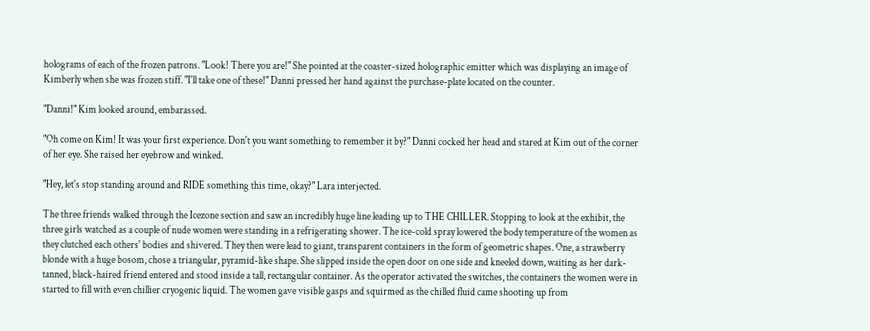holograms of each of the frozen patrons. "Look! There you are!" She pointed at the coaster-sized holographic emitter which was displaying an image of Kimberly when she was frozen stiff. "I'll take one of these!" Danni pressed her hand against the purchase-plate located on the counter.

"Danni!" Kim looked around, embarassed.

"Oh come on Kim! It was your first experience. Don't you want something to remember it by?" Danni cocked her head and stared at Kim out of the corner of her eye. She raised her eyebrow and winked.

"Hey, let's stop standing around and RIDE something this time, okay?" Lara interjected.

The three friends walked through the Icezone section and saw an incredibly huge line leading up to THE CHILLER. Stopping to look at the exhibit, the three girls watched as a couple of nude women were standing in a refrigerating shower. The ice-cold spray lowered the body temperature of the women as they clutched each others' bodies and shivered. They then were lead to giant, transparent containers in the form of geometric shapes. One, a strawberry blonde with a huge bosom, chose a triangular, pyramid-like shape. She slipped inside the open door on one side and kneeled down, waiting as her dark-tanned, black-haired friend entered and stood inside a tall, rectangular container. As the operator activated the switches, the containers the women were in started to fill with even chillier cryogenic liquid. The women gave visible gasps and squirmed as the chilled fluid came shooting up from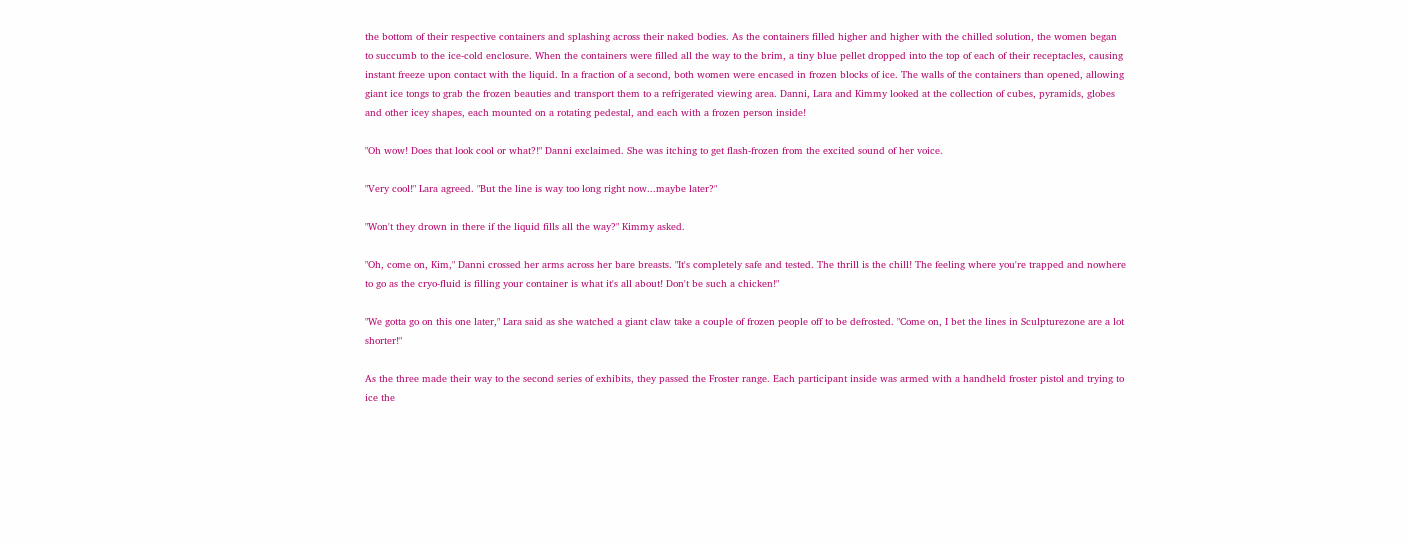the bottom of their respective containers and splashing across their naked bodies. As the containers filled higher and higher with the chilled solution, the women began to succumb to the ice-cold enclosure. When the containers were filled all the way to the brim, a tiny blue pellet dropped into the top of each of their receptacles, causing instant freeze upon contact with the liquid. In a fraction of a second, both women were encased in frozen blocks of ice. The walls of the containers than opened, allowing giant ice tongs to grab the frozen beauties and transport them to a refrigerated viewing area. Danni, Lara and Kimmy looked at the collection of cubes, pyramids, globes and other icey shapes, each mounted on a rotating pedestal, and each with a frozen person inside!

"Oh wow! Does that look cool or what?!" Danni exclaimed. She was itching to get flash-frozen from the excited sound of her voice.

"Very cool!" Lara agreed. "But the line is way too long right now...maybe later?"

"Won't they drown in there if the liquid fills all the way?" Kimmy asked.

"Oh, come on, Kim," Danni crossed her arms across her bare breasts. "It's completely safe and tested. The thrill is the chill! The feeling where you're trapped and nowhere to go as the cryo-fluid is filling your container is what it's all about! Don't be such a chicken!"

"We gotta go on this one later," Lara said as she watched a giant claw take a couple of frozen people off to be defrosted. "Come on, I bet the lines in Sculpturezone are a lot shorter!"

As the three made their way to the second series of exhibits, they passed the Froster range. Each participant inside was armed with a handheld froster pistol and trying to ice the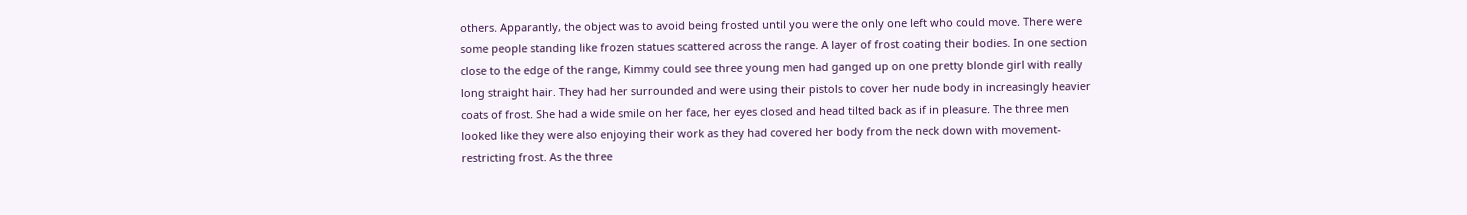others. Apparantly, the object was to avoid being frosted until you were the only one left who could move. There were some people standing like frozen statues scattered across the range. A layer of frost coating their bodies. In one section close to the edge of the range, Kimmy could see three young men had ganged up on one pretty blonde girl with really long straight hair. They had her surrounded and were using their pistols to cover her nude body in increasingly heavier coats of frost. She had a wide smile on her face, her eyes closed and head tilted back as if in pleasure. The three men looked like they were also enjoying their work as they had covered her body from the neck down with movement-restricting frost. As the three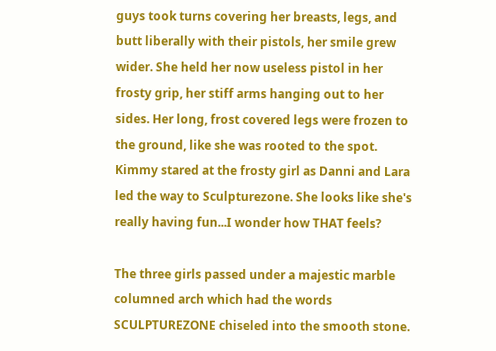guys took turns covering her breasts, legs, and butt liberally with their pistols, her smile grew wider. She held her now useless pistol in her frosty grip, her stiff arms hanging out to her sides. Her long, frost covered legs were frozen to the ground, like she was rooted to the spot. Kimmy stared at the frosty girl as Danni and Lara led the way to Sculpturezone. She looks like she's really having fun...I wonder how THAT feels?

The three girls passed under a majestic marble columned arch which had the words SCULPTUREZONE chiseled into the smooth stone.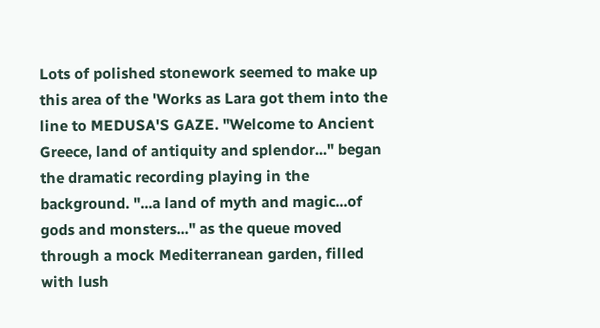Lots of polished stonework seemed to make up this area of the 'Works as Lara got them into the line to MEDUSA'S GAZE. "Welcome to Ancient Greece, land of antiquity and splendor..." began the dramatic recording playing in the background. "...a land of myth and magic...of gods and monsters..." as the queue moved through a mock Mediterranean garden, filled with lush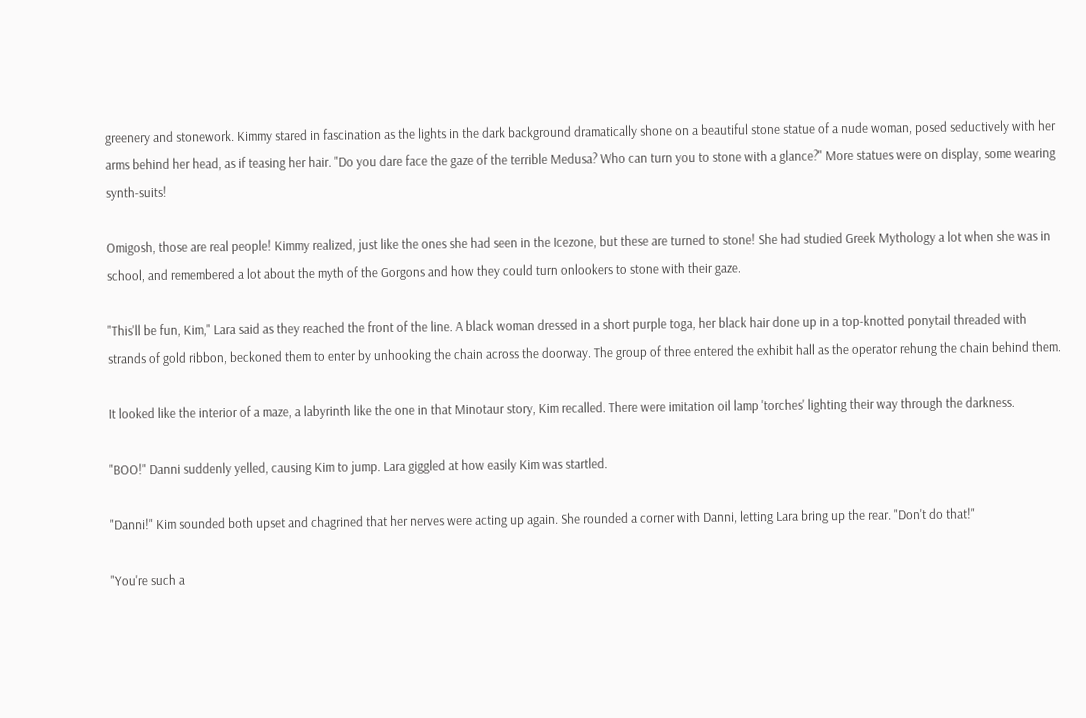greenery and stonework. Kimmy stared in fascination as the lights in the dark background dramatically shone on a beautiful stone statue of a nude woman, posed seductively with her arms behind her head, as if teasing her hair. "Do you dare face the gaze of the terrible Medusa? Who can turn you to stone with a glance?" More statues were on display, some wearing synth-suits!

Omigosh, those are real people! Kimmy realized, just like the ones she had seen in the Icezone, but these are turned to stone! She had studied Greek Mythology a lot when she was in school, and remembered a lot about the myth of the Gorgons and how they could turn onlookers to stone with their gaze.

"This'll be fun, Kim," Lara said as they reached the front of the line. A black woman dressed in a short purple toga, her black hair done up in a top-knotted ponytail threaded with strands of gold ribbon, beckoned them to enter by unhooking the chain across the doorway. The group of three entered the exhibit hall as the operator rehung the chain behind them.

It looked like the interior of a maze, a labyrinth like the one in that Minotaur story, Kim recalled. There were imitation oil lamp 'torches' lighting their way through the darkness.

"BOO!" Danni suddenly yelled, causing Kim to jump. Lara giggled at how easily Kim was startled.

"Danni!" Kim sounded both upset and chagrined that her nerves were acting up again. She rounded a corner with Danni, letting Lara bring up the rear. "Don't do that!"

"You're such a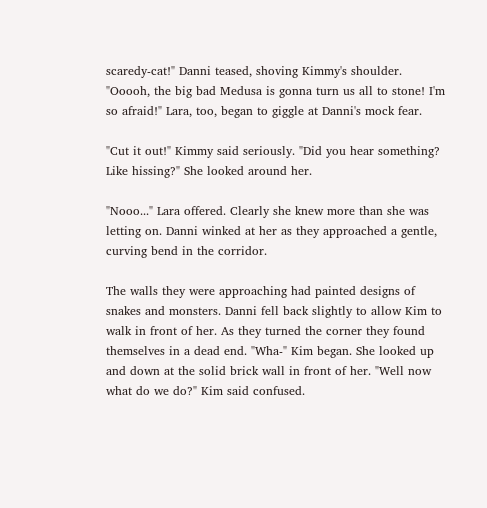scaredy-cat!" Danni teased, shoving Kimmy's shoulder. "Ooooh, the big bad Medusa is gonna turn us all to stone! I'm so afraid!" Lara, too, began to giggle at Danni's mock fear.

"Cut it out!" Kimmy said seriously. "Did you hear something? Like hissing?" She looked around her.

"Nooo..." Lara offered. Clearly she knew more than she was letting on. Danni winked at her as they approached a gentle, curving bend in the corridor.

The walls they were approaching had painted designs of snakes and monsters. Danni fell back slightly to allow Kim to walk in front of her. As they turned the corner they found themselves in a dead end. "Wha-" Kim began. She looked up and down at the solid brick wall in front of her. "Well now what do we do?" Kim said confused.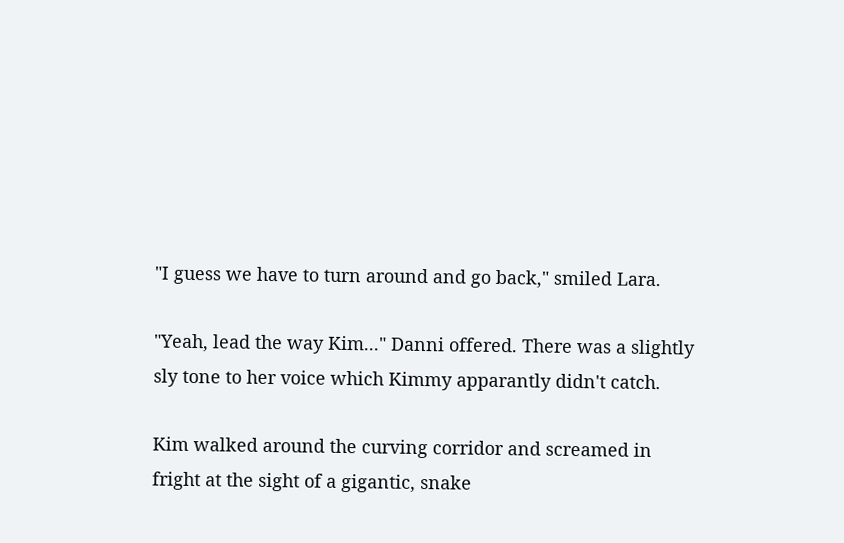"I guess we have to turn around and go back," smiled Lara.

"Yeah, lead the way Kim..." Danni offered. There was a slightly sly tone to her voice which Kimmy apparantly didn't catch.

Kim walked around the curving corridor and screamed in fright at the sight of a gigantic, snake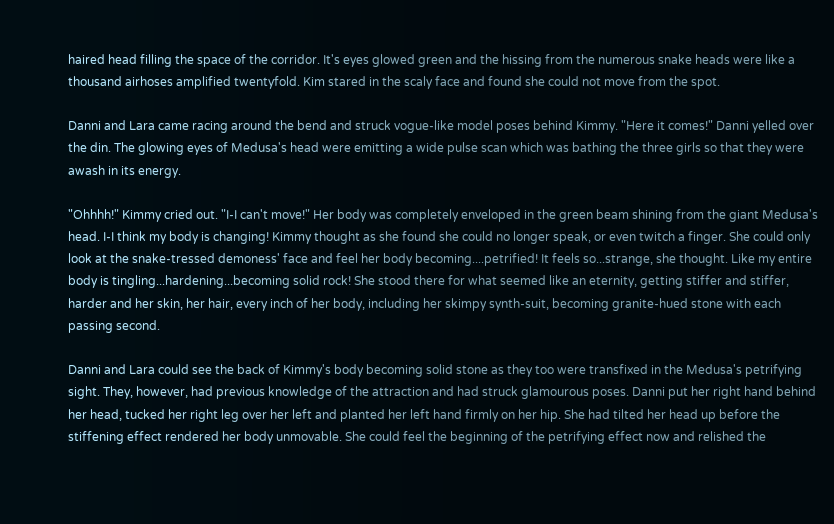haired head filling the space of the corridor. It's eyes glowed green and the hissing from the numerous snake heads were like a thousand airhoses amplified twentyfold. Kim stared in the scaly face and found she could not move from the spot.

Danni and Lara came racing around the bend and struck vogue-like model poses behind Kimmy. "Here it comes!" Danni yelled over the din. The glowing eyes of Medusa's head were emitting a wide pulse scan which was bathing the three girls so that they were awash in its energy.

"Ohhhh!" Kimmy cried out. "I-I can't move!" Her body was completely enveloped in the green beam shining from the giant Medusa's head. I-I think my body is changing! Kimmy thought as she found she could no longer speak, or even twitch a finger. She could only look at the snake-tressed demoness' face and feel her body becoming....petrified! It feels so...strange, she thought. Like my entire body is tingling...hardening...becoming solid rock! She stood there for what seemed like an eternity, getting stiffer and stiffer, harder and her skin, her hair, every inch of her body, including her skimpy synth-suit, becoming granite-hued stone with each passing second.

Danni and Lara could see the back of Kimmy's body becoming solid stone as they too were transfixed in the Medusa's petrifying sight. They, however, had previous knowledge of the attraction and had struck glamourous poses. Danni put her right hand behind her head, tucked her right leg over her left and planted her left hand firmly on her hip. She had tilted her head up before the stiffening effect rendered her body unmovable. She could feel the beginning of the petrifying effect now and relished the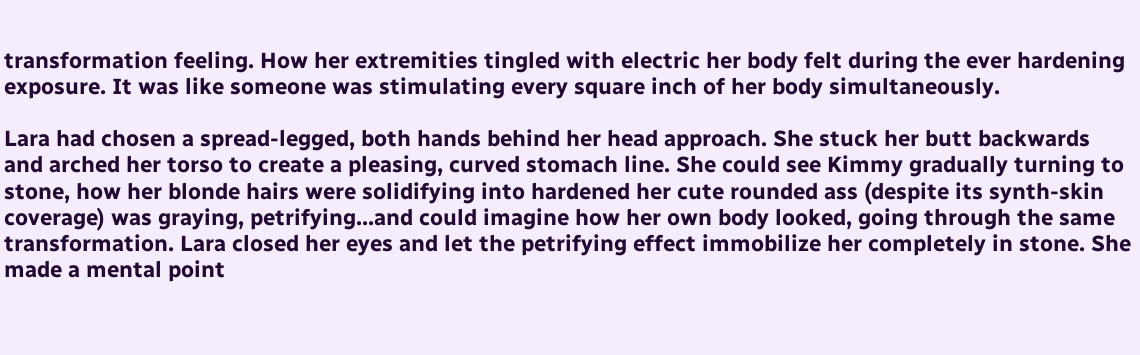transformation feeling. How her extremities tingled with electric her body felt during the ever hardening exposure. It was like someone was stimulating every square inch of her body simultaneously.

Lara had chosen a spread-legged, both hands behind her head approach. She stuck her butt backwards and arched her torso to create a pleasing, curved stomach line. She could see Kimmy gradually turning to stone, how her blonde hairs were solidifying into hardened her cute rounded ass (despite its synth-skin coverage) was graying, petrifying...and could imagine how her own body looked, going through the same transformation. Lara closed her eyes and let the petrifying effect immobilize her completely in stone. She made a mental point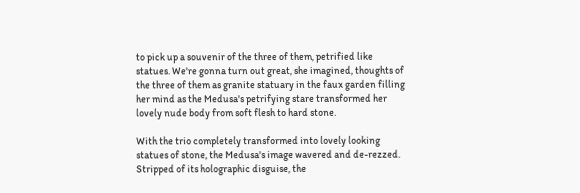to pick up a souvenir of the three of them, petrified like statues. We're gonna turn out great, she imagined, thoughts of the three of them as granite statuary in the faux garden filling her mind as the Medusa's petrifying stare transformed her lovely nude body from soft flesh to hard stone.

With the trio completely transformed into lovely looking statues of stone, the Medusa's image wavered and de-rezzed. Stripped of its holographic disguise, the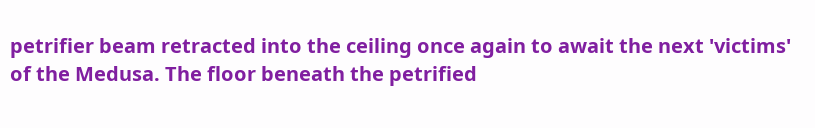petrifier beam retracted into the ceiling once again to await the next 'victims' of the Medusa. The floor beneath the petrified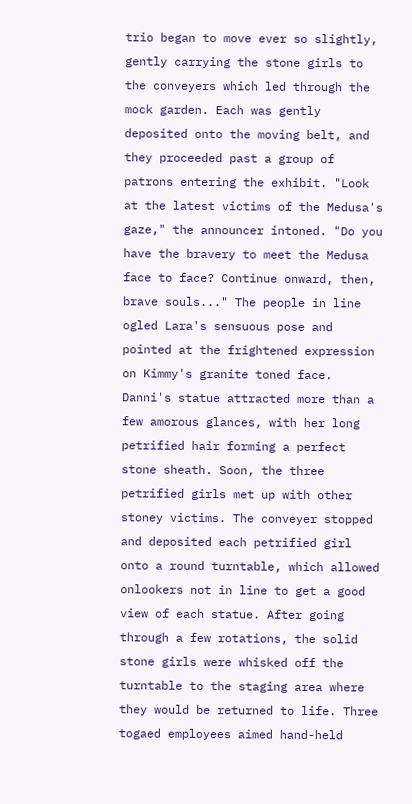trio began to move ever so slightly, gently carrying the stone girls to the conveyers which led through the mock garden. Each was gently deposited onto the moving belt, and they proceeded past a group of patrons entering the exhibit. "Look at the latest victims of the Medusa's gaze," the announcer intoned. "Do you have the bravery to meet the Medusa face to face? Continue onward, then, brave souls..." The people in line ogled Lara's sensuous pose and pointed at the frightened expression on Kimmy's granite toned face. Danni's statue attracted more than a few amorous glances, with her long petrified hair forming a perfect stone sheath. Soon, the three petrified girls met up with other stoney victims. The conveyer stopped and deposited each petrified girl onto a round turntable, which allowed onlookers not in line to get a good view of each statue. After going through a few rotations, the solid stone girls were whisked off the turntable to the staging area where they would be returned to life. Three togaed employees aimed hand-held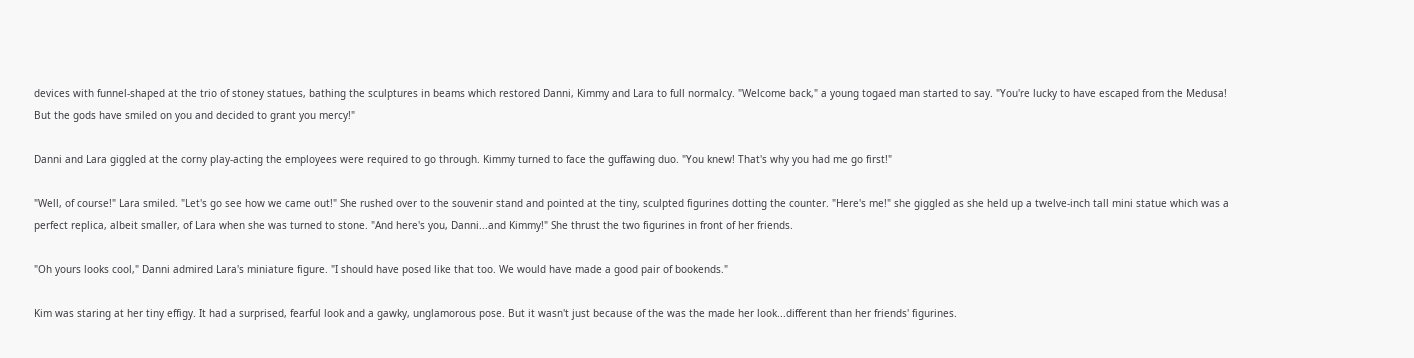devices with funnel-shaped at the trio of stoney statues, bathing the sculptures in beams which restored Danni, Kimmy and Lara to full normalcy. "Welcome back," a young togaed man started to say. "You're lucky to have escaped from the Medusa! But the gods have smiled on you and decided to grant you mercy!"

Danni and Lara giggled at the corny play-acting the employees were required to go through. Kimmy turned to face the guffawing duo. "You knew! That's why you had me go first!"

"Well, of course!" Lara smiled. "Let's go see how we came out!" She rushed over to the souvenir stand and pointed at the tiny, sculpted figurines dotting the counter. "Here's me!" she giggled as she held up a twelve-inch tall mini statue which was a perfect replica, albeit smaller, of Lara when she was turned to stone. "And here's you, Danni...and Kimmy!" She thrust the two figurines in front of her friends.

"Oh yours looks cool," Danni admired Lara's miniature figure. "I should have posed like that too. We would have made a good pair of bookends."

Kim was staring at her tiny effigy. It had a surprised, fearful look and a gawky, unglamorous pose. But it wasn't just because of the was the made her look...different than her friends' figurines.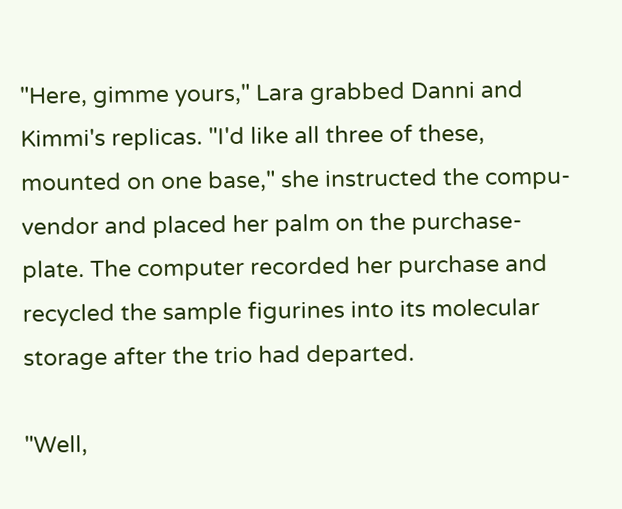"Here, gimme yours," Lara grabbed Danni and Kimmi's replicas. "I'd like all three of these, mounted on one base," she instructed the compu-vendor and placed her palm on the purchase-plate. The computer recorded her purchase and recycled the sample figurines into its molecular storage after the trio had departed.

"Well,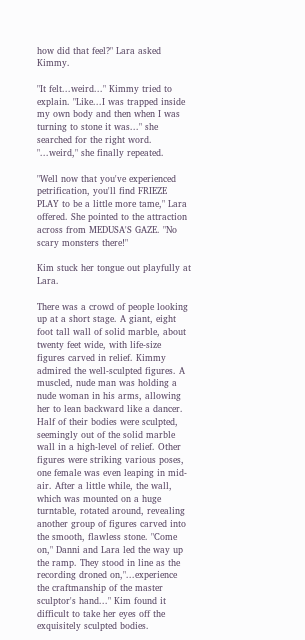how did that feel?" Lara asked Kimmy.

"It felt...weird..." Kimmy tried to explain. "Like...I was trapped inside my own body and then when I was turning to stone it was..." she searched for the right word. "...weird," she finally repeated.

"Well now that you've experienced petrification, you'll find FRIEZE PLAY to be a little more tame," Lara offered. She pointed to the attraction across from MEDUSA'S GAZE. "No scary monsters there!"

Kim stuck her tongue out playfully at Lara.

There was a crowd of people looking up at a short stage. A giant, eight foot tall wall of solid marble, about twenty feet wide, with life-size figures carved in relief. Kimmy admired the well-sculpted figures. A muscled, nude man was holding a nude woman in his arms, allowing her to lean backward like a dancer. Half of their bodies were sculpted, seemingly out of the solid marble wall in a high-level of relief. Other figures were striking various poses, one female was even leaping in mid-air. After a little while, the wall, which was mounted on a huge turntable, rotated around, revealing another group of figures carved into the smooth, flawless stone. "Come on," Danni and Lara led the way up the ramp. They stood in line as the recording droned on,"...experience the craftmanship of the master sculptor's hand..." Kim found it difficult to take her eyes off the exquisitely sculpted bodies.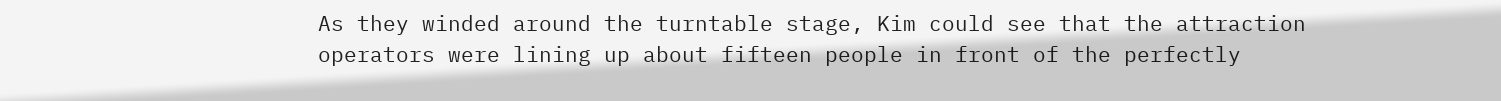As they winded around the turntable stage, Kim could see that the attraction operators were lining up about fifteen people in front of the perfectly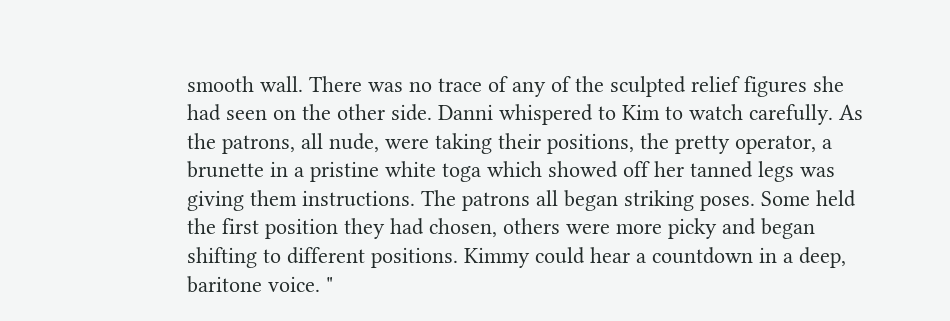smooth wall. There was no trace of any of the sculpted relief figures she had seen on the other side. Danni whispered to Kim to watch carefully. As the patrons, all nude, were taking their positions, the pretty operator, a brunette in a pristine white toga which showed off her tanned legs was giving them instructions. The patrons all began striking poses. Some held the first position they had chosen, others were more picky and began shifting to different positions. Kimmy could hear a countdown in a deep, baritone voice. "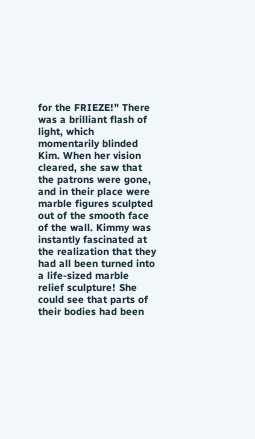for the FRIEZE!" There was a brilliant flash of light, which momentarily blinded Kim. When her vision cleared, she saw that the patrons were gone, and in their place were marble figures sculpted out of the smooth face of the wall. Kimmy was instantly fascinated at the realization that they had all been turned into a life-sized marble relief sculpture! She could see that parts of their bodies had been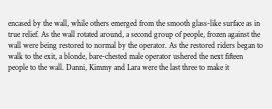encased by the wall, while others emerged from the smooth glass-like surface as in true relief. As the wall rotated around, a second group of people, frozen against the wall were being restored to normal by the operator. As the restored riders began to walk to the exit, a blonde, bare-chested male operator ushered the next fifteen people to the wall. Danni, Kimmy and Lara were the last three to make it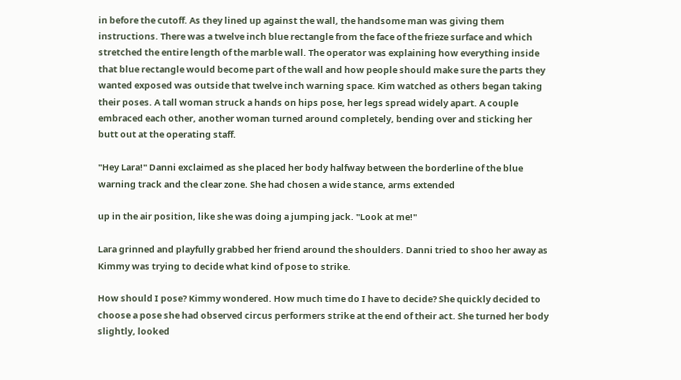in before the cutoff. As they lined up against the wall, the handsome man was giving them instructions. There was a twelve inch blue rectangle from the face of the frieze surface and which stretched the entire length of the marble wall. The operator was explaining how everything inside that blue rectangle would become part of the wall and how people should make sure the parts they wanted exposed was outside that twelve inch warning space. Kim watched as others began taking their poses. A tall woman struck a hands on hips pose, her legs spread widely apart. A couple embraced each other, another woman turned around completely, bending over and sticking her butt out at the operating staff.

"Hey Lara!" Danni exclaimed as she placed her body halfway between the borderline of the blue warning track and the clear zone. She had chosen a wide stance, arms extended

up in the air position, like she was doing a jumping jack. "Look at me!"

Lara grinned and playfully grabbed her friend around the shoulders. Danni tried to shoo her away as Kimmy was trying to decide what kind of pose to strike.

How should I pose? Kimmy wondered. How much time do I have to decide? She quickly decided to choose a pose she had observed circus performers strike at the end of their act. She turned her body slightly, looked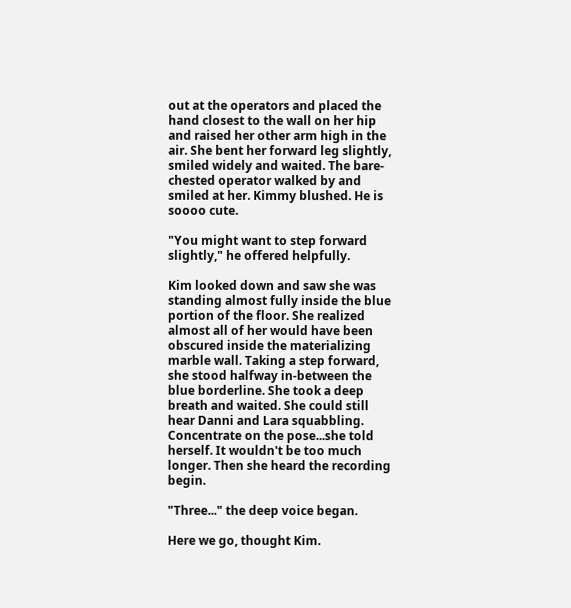out at the operators and placed the hand closest to the wall on her hip and raised her other arm high in the air. She bent her forward leg slightly, smiled widely and waited. The bare-chested operator walked by and smiled at her. Kimmy blushed. He is soooo cute.

"You might want to step forward slightly," he offered helpfully.

Kim looked down and saw she was standing almost fully inside the blue portion of the floor. She realized almost all of her would have been obscured inside the materializing marble wall. Taking a step forward, she stood halfway in-between the blue borderline. She took a deep breath and waited. She could still hear Danni and Lara squabbling. Concentrate on the pose...she told herself. It wouldn't be too much longer. Then she heard the recording begin.

"Three..." the deep voice began.

Here we go, thought Kim.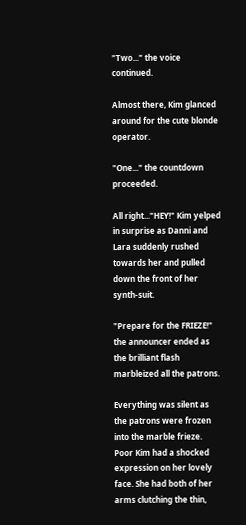"Two..." the voice continued.

Almost there, Kim glanced around for the cute blonde operator.

"One..." the countdown proceeded.

All right..."HEY!" Kim yelped in surprise as Danni and Lara suddenly rushed towards her and pulled down the front of her synth-suit.

"Prepare for the FRIEZE!" the announcer ended as the brilliant flash marbleized all the patrons.

Everything was silent as the patrons were frozen into the marble frieze. Poor Kim had a shocked expression on her lovely face. She had both of her arms clutching the thin,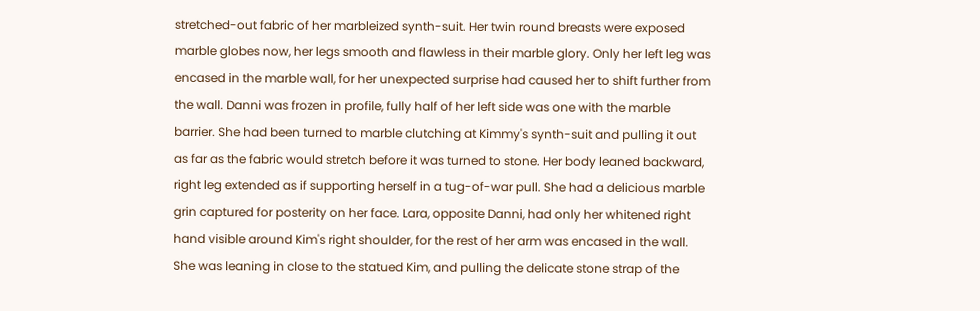stretched-out fabric of her marbleized synth-suit. Her twin round breasts were exposed marble globes now, her legs smooth and flawless in their marble glory. Only her left leg was encased in the marble wall, for her unexpected surprise had caused her to shift further from the wall. Danni was frozen in profile, fully half of her left side was one with the marble barrier. She had been turned to marble clutching at Kimmy's synth-suit and pulling it out as far as the fabric would stretch before it was turned to stone. Her body leaned backward, right leg extended as if supporting herself in a tug-of-war pull. She had a delicious marble grin captured for posterity on her face. Lara, opposite Danni, had only her whitened right hand visible around Kim's right shoulder, for the rest of her arm was encased in the wall. She was leaning in close to the statued Kim, and pulling the delicate stone strap of the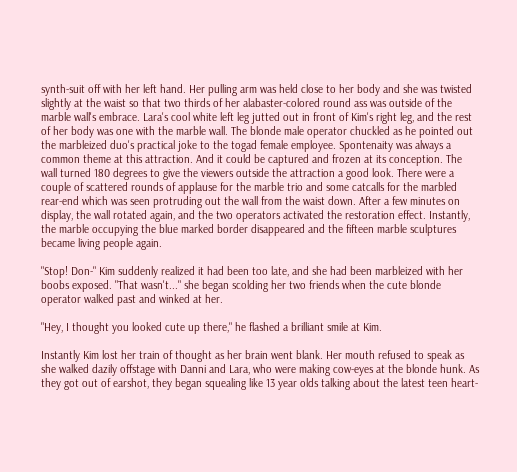synth-suit off with her left hand. Her pulling arm was held close to her body and she was twisted slightly at the waist so that two thirds of her alabaster-colored round ass was outside of the marble wall's embrace. Lara's cool white left leg jutted out in front of Kim's right leg, and the rest of her body was one with the marble wall. The blonde male operator chuckled as he pointed out the marbleized duo's practical joke to the togad female employee. Spontenaity was always a common theme at this attraction. And it could be captured and frozen at its conception. The wall turned 180 degrees to give the viewers outside the attraction a good look. There were a couple of scattered rounds of applause for the marble trio and some catcalls for the marbled rear-end which was seen protruding out the wall from the waist down. After a few minutes on display, the wall rotated again, and the two operators activated the restoration effect. Instantly, the marble occupying the blue marked border disappeared and the fifteen marble sculptures became living people again.

"Stop! Don-" Kim suddenly realized it had been too late, and she had been marbleized with her boobs exposed. "That wasn't..." she began scolding her two friends when the cute blonde operator walked past and winked at her.

"Hey, I thought you looked cute up there," he flashed a brilliant smile at Kim.

Instantly Kim lost her train of thought as her brain went blank. Her mouth refused to speak as she walked dazily offstage with Danni and Lara, who were making cow-eyes at the blonde hunk. As they got out of earshot, they began squealing like 13 year olds talking about the latest teen heart-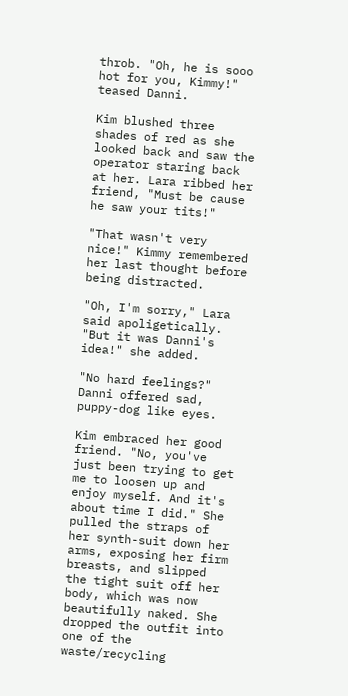throb. "Oh, he is sooo hot for you, Kimmy!" teased Danni.

Kim blushed three shades of red as she looked back and saw the operator staring back at her. Lara ribbed her friend, "Must be cause he saw your tits!"

"That wasn't very nice!" Kimmy remembered her last thought before being distracted.

"Oh, I'm sorry," Lara said apoligetically. "But it was Danni's idea!" she added.

"No hard feelings?" Danni offered sad, puppy-dog like eyes.

Kim embraced her good friend. "No, you've just been trying to get me to loosen up and enjoy myself. And it's about time I did." She pulled the straps of her synth-suit down her arms, exposing her firm breasts, and slipped the tight suit off her body, which was now beautifully naked. She dropped the outfit into one of the waste/recycling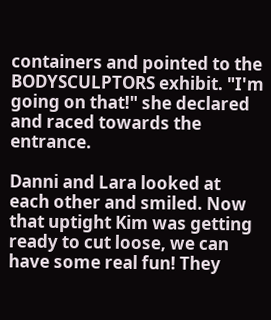containers and pointed to the BODYSCULPTORS exhibit. "I'm going on that!" she declared and raced towards the entrance.

Danni and Lara looked at each other and smiled. Now that uptight Kim was getting ready to cut loose, we can have some real fun! They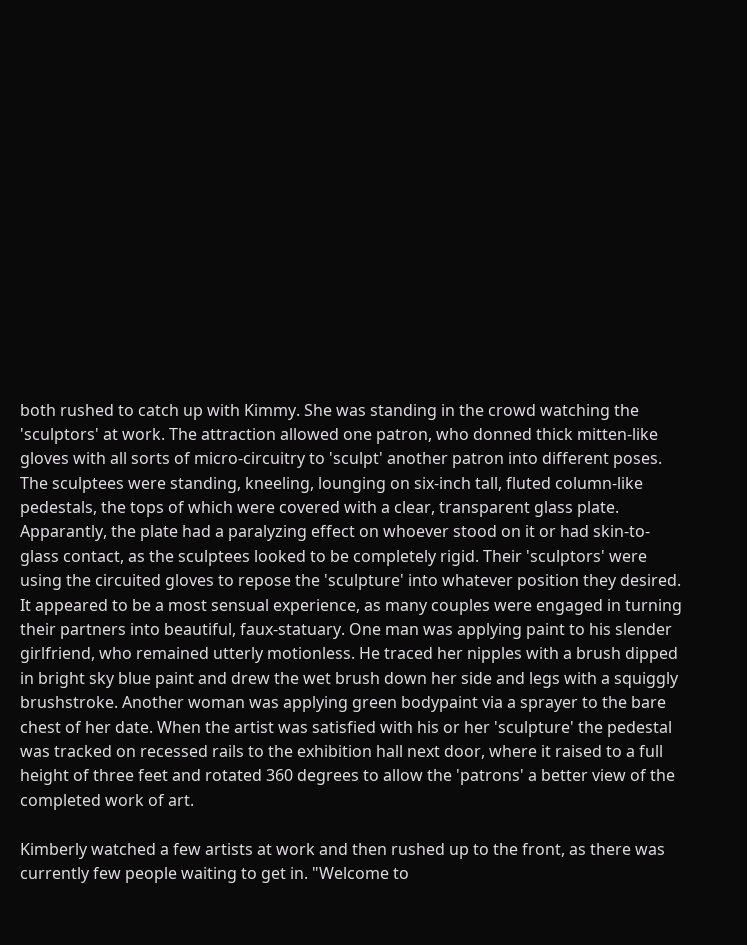both rushed to catch up with Kimmy. She was standing in the crowd watching the 'sculptors' at work. The attraction allowed one patron, who donned thick mitten-like gloves with all sorts of micro-circuitry to 'sculpt' another patron into different poses. The sculptees were standing, kneeling, lounging on six-inch tall, fluted column-like pedestals, the tops of which were covered with a clear, transparent glass plate. Apparantly, the plate had a paralyzing effect on whoever stood on it or had skin-to-glass contact, as the sculptees looked to be completely rigid. Their 'sculptors' were using the circuited gloves to repose the 'sculpture' into whatever position they desired. It appeared to be a most sensual experience, as many couples were engaged in turning their partners into beautiful, faux-statuary. One man was applying paint to his slender girlfriend, who remained utterly motionless. He traced her nipples with a brush dipped in bright sky blue paint and drew the wet brush down her side and legs with a squiggly brushstroke. Another woman was applying green bodypaint via a sprayer to the bare chest of her date. When the artist was satisfied with his or her 'sculpture' the pedestal was tracked on recessed rails to the exhibition hall next door, where it raised to a full height of three feet and rotated 360 degrees to allow the 'patrons' a better view of the completed work of art.

Kimberly watched a few artists at work and then rushed up to the front, as there was currently few people waiting to get in. "Welcome to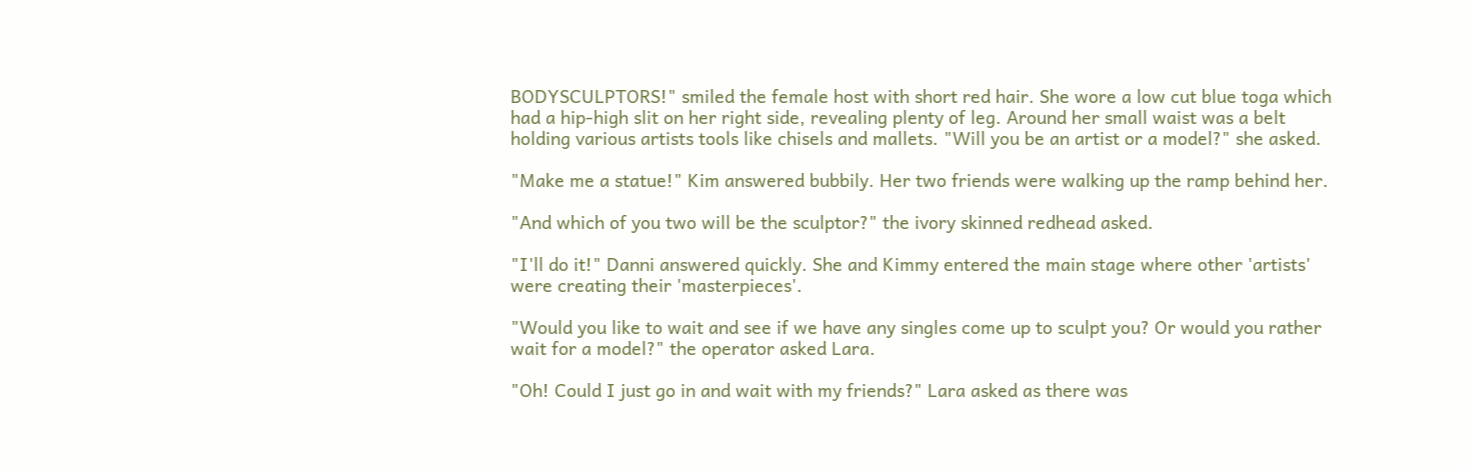BODYSCULPTORS!" smiled the female host with short red hair. She wore a low cut blue toga which had a hip-high slit on her right side, revealing plenty of leg. Around her small waist was a belt holding various artists tools like chisels and mallets. "Will you be an artist or a model?" she asked.

"Make me a statue!" Kim answered bubbily. Her two friends were walking up the ramp behind her.

"And which of you two will be the sculptor?" the ivory skinned redhead asked.

"I'll do it!" Danni answered quickly. She and Kimmy entered the main stage where other 'artists' were creating their 'masterpieces'.

"Would you like to wait and see if we have any singles come up to sculpt you? Or would you rather wait for a model?" the operator asked Lara.

"Oh! Could I just go in and wait with my friends?" Lara asked as there was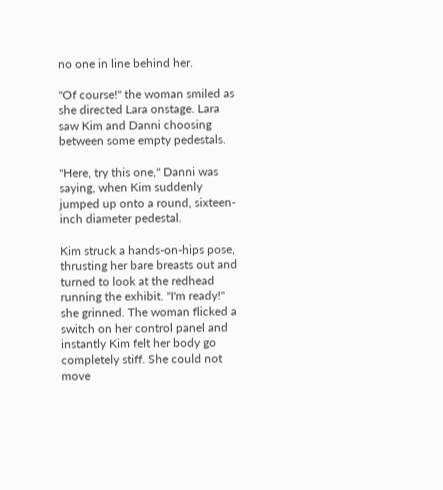no one in line behind her.

"Of course!" the woman smiled as she directed Lara onstage. Lara saw Kim and Danni choosing between some empty pedestals.

"Here, try this one," Danni was saying, when Kim suddenly jumped up onto a round, sixteen-inch diameter pedestal.

Kim struck a hands-on-hips pose, thrusting her bare breasts out and turned to look at the redhead running the exhibit. "I'm ready!" she grinned. The woman flicked a switch on her control panel and instantly Kim felt her body go completely stiff. She could not move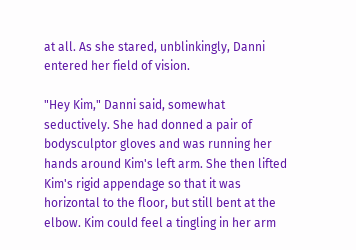at all. As she stared, unblinkingly, Danni entered her field of vision.

"Hey Kim," Danni said, somewhat seductively. She had donned a pair of bodysculptor gloves and was running her hands around Kim's left arm. She then lifted Kim's rigid appendage so that it was horizontal to the floor, but still bent at the elbow. Kim could feel a tingling in her arm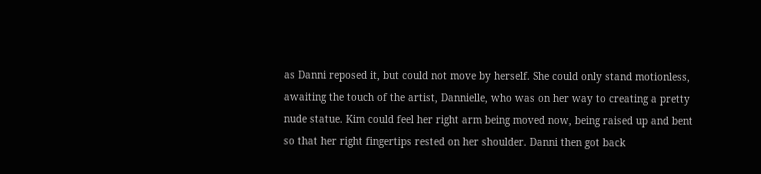as Danni reposed it, but could not move by herself. She could only stand motionless, awaiting the touch of the artist, Dannielle, who was on her way to creating a pretty nude statue. Kim could feel her right arm being moved now, being raised up and bent so that her right fingertips rested on her shoulder. Danni then got back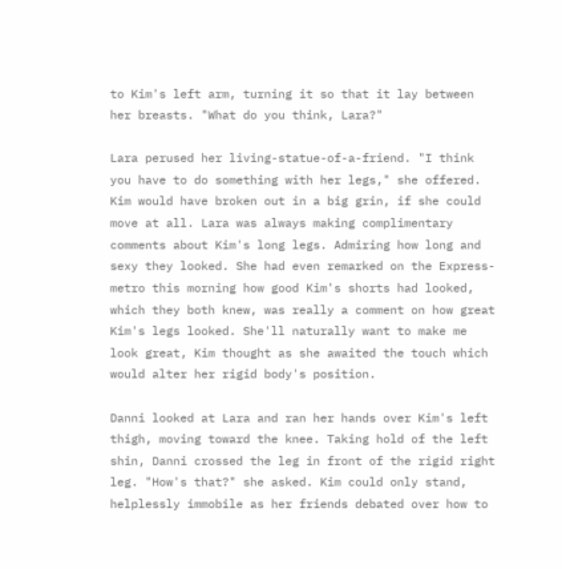to Kim's left arm, turning it so that it lay between her breasts. "What do you think, Lara?"

Lara perused her living-statue-of-a-friend. "I think you have to do something with her legs," she offered. Kim would have broken out in a big grin, if she could move at all. Lara was always making complimentary comments about Kim's long legs. Admiring how long and sexy they looked. She had even remarked on the Express-metro this morning how good Kim's shorts had looked, which they both knew, was really a comment on how great Kim's legs looked. She'll naturally want to make me look great, Kim thought as she awaited the touch which would alter her rigid body's position.

Danni looked at Lara and ran her hands over Kim's left thigh, moving toward the knee. Taking hold of the left shin, Danni crossed the leg in front of the rigid right leg. "How's that?" she asked. Kim could only stand, helplessly immobile as her friends debated over how to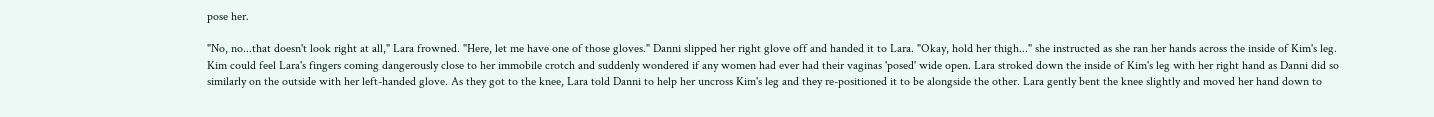pose her.

"No, no...that doesn't look right at all," Lara frowned. "Here, let me have one of those gloves." Danni slipped her right glove off and handed it to Lara. "Okay, hold her thigh..." she instructed as she ran her hands across the inside of Kim's leg. Kim could feel Lara's fingers coming dangerously close to her immobile crotch and suddenly wondered if any women had ever had their vaginas 'posed' wide open. Lara stroked down the inside of Kim's leg with her right hand as Danni did so similarly on the outside with her left-handed glove. As they got to the knee, Lara told Danni to help her uncross Kim's leg and they re-positioned it to be alongside the other. Lara gently bent the knee slightly and moved her hand down to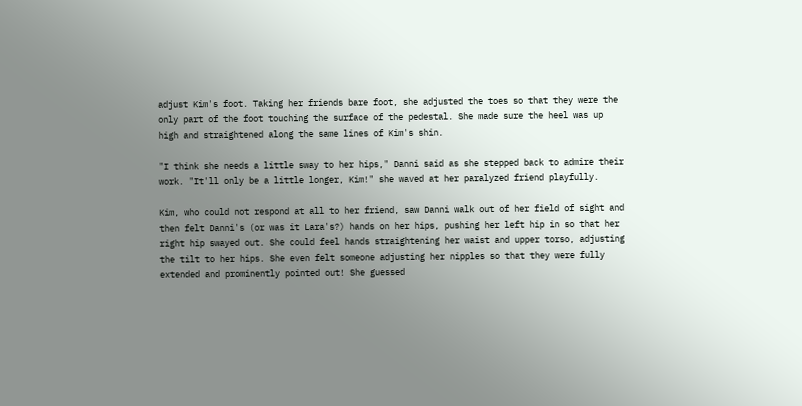adjust Kim's foot. Taking her friends bare foot, she adjusted the toes so that they were the only part of the foot touching the surface of the pedestal. She made sure the heel was up high and straightened along the same lines of Kim's shin.

"I think she needs a little sway to her hips," Danni said as she stepped back to admire their work. "It'll only be a little longer, Kim!" she waved at her paralyzed friend playfully.

Kim, who could not respond at all to her friend, saw Danni walk out of her field of sight and then felt Danni's (or was it Lara's?) hands on her hips, pushing her left hip in so that her right hip swayed out. She could feel hands straightening her waist and upper torso, adjusting the tilt to her hips. She even felt someone adjusting her nipples so that they were fully extended and prominently pointed out! She guessed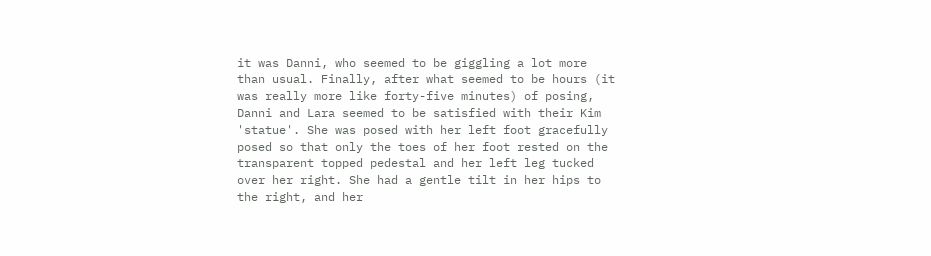it was Danni, who seemed to be giggling a lot more than usual. Finally, after what seemed to be hours (it was really more like forty-five minutes) of posing, Danni and Lara seemed to be satisfied with their Kim 'statue'. She was posed with her left foot gracefully posed so that only the toes of her foot rested on the transparent topped pedestal and her left leg tucked over her right. She had a gentle tilt in her hips to the right, and her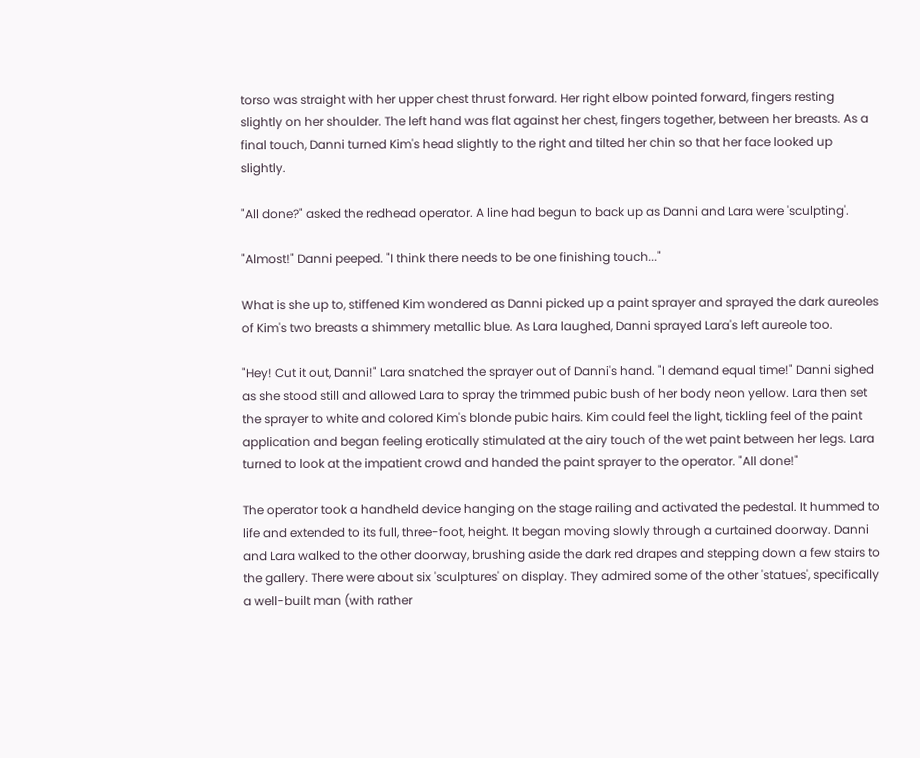torso was straight with her upper chest thrust forward. Her right elbow pointed forward, fingers resting slightly on her shoulder. The left hand was flat against her chest, fingers together, between her breasts. As a final touch, Danni turned Kim's head slightly to the right and tilted her chin so that her face looked up slightly.

"All done?" asked the redhead operator. A line had begun to back up as Danni and Lara were 'sculpting'.

"Almost!" Danni peeped. "I think there needs to be one finishing touch..."

What is she up to, stiffened Kim wondered as Danni picked up a paint sprayer and sprayed the dark aureoles of Kim's two breasts a shimmery metallic blue. As Lara laughed, Danni sprayed Lara's left aureole too.

"Hey! Cut it out, Danni!" Lara snatched the sprayer out of Danni's hand. "I demand equal time!" Danni sighed as she stood still and allowed Lara to spray the trimmed pubic bush of her body neon yellow. Lara then set the sprayer to white and colored Kim's blonde pubic hairs. Kim could feel the light, tickling feel of the paint application and began feeling erotically stimulated at the airy touch of the wet paint between her legs. Lara turned to look at the impatient crowd and handed the paint sprayer to the operator. "All done!"

The operator took a handheld device hanging on the stage railing and activated the pedestal. It hummed to life and extended to its full, three-foot, height. It began moving slowly through a curtained doorway. Danni and Lara walked to the other doorway, brushing aside the dark red drapes and stepping down a few stairs to the gallery. There were about six 'sculptures' on display. They admired some of the other 'statues', specifically a well-built man (with rather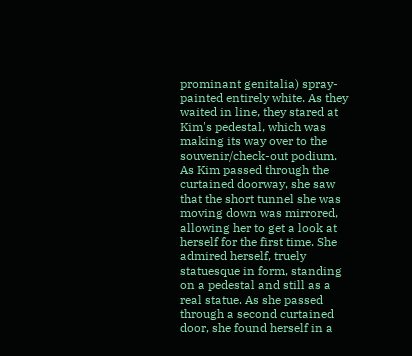prominant genitalia) spray-painted entirely white. As they waited in line, they stared at Kim's pedestal, which was making its way over to the souvenir/check-out podium. As Kim passed through the curtained doorway, she saw that the short tunnel she was moving down was mirrored, allowing her to get a look at herself for the first time. She admired herself, truely statuesque in form, standing on a pedestal and still as a real statue. As she passed through a second curtained door, she found herself in a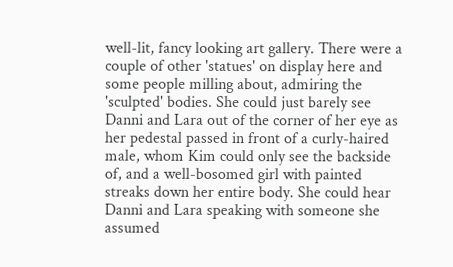well-lit, fancy looking art gallery. There were a couple of other 'statues' on display here and some people milling about, admiring the 'sculpted' bodies. She could just barely see Danni and Lara out of the corner of her eye as her pedestal passed in front of a curly-haired male, whom Kim could only see the backside of, and a well-bosomed girl with painted streaks down her entire body. She could hear Danni and Lara speaking with someone she assumed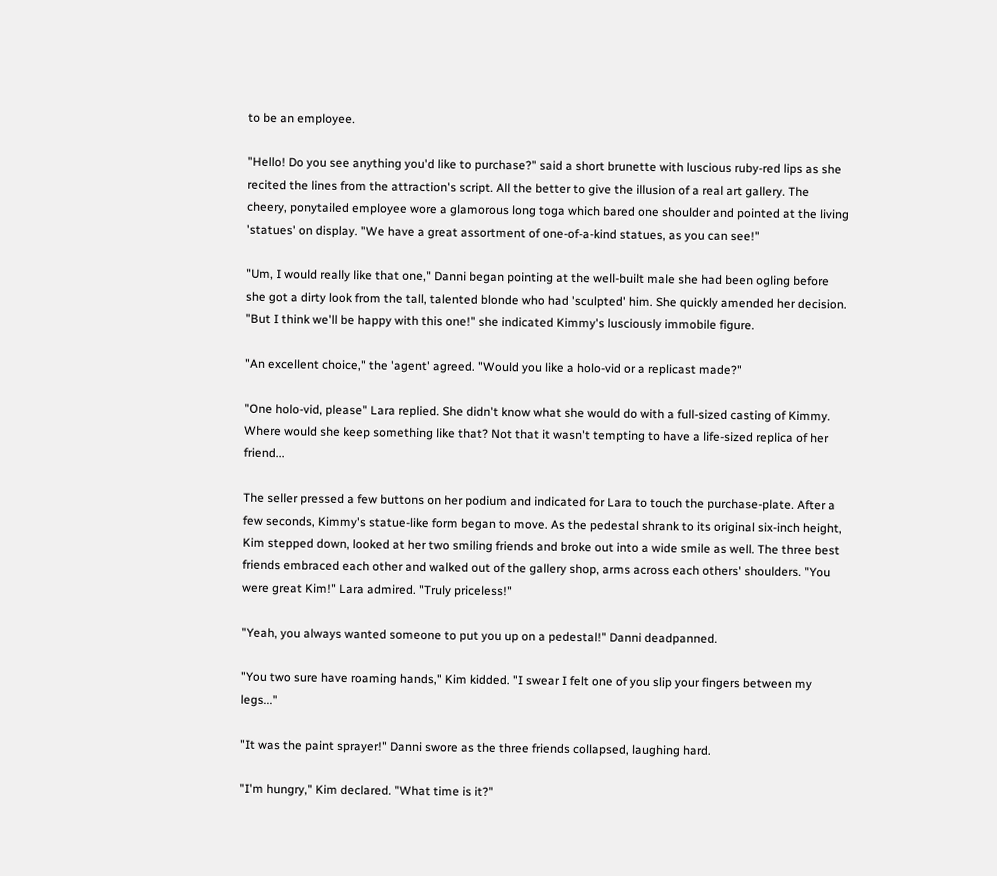to be an employee.

"Hello! Do you see anything you'd like to purchase?" said a short brunette with luscious ruby-red lips as she recited the lines from the attraction's script. All the better to give the illusion of a real art gallery. The cheery, ponytailed employee wore a glamorous long toga which bared one shoulder and pointed at the living 'statues' on display. "We have a great assortment of one-of-a-kind statues, as you can see!"

"Um, I would really like that one," Danni began pointing at the well-built male she had been ogling before she got a dirty look from the tall, talented blonde who had 'sculpted' him. She quickly amended her decision. "But I think we'll be happy with this one!" she indicated Kimmy's lusciously immobile figure.

"An excellent choice," the 'agent' agreed. "Would you like a holo-vid or a replicast made?"

"One holo-vid, please" Lara replied. She didn't know what she would do with a full-sized casting of Kimmy. Where would she keep something like that? Not that it wasn't tempting to have a life-sized replica of her friend...

The seller pressed a few buttons on her podium and indicated for Lara to touch the purchase-plate. After a few seconds, Kimmy's statue-like form began to move. As the pedestal shrank to its original six-inch height, Kim stepped down, looked at her two smiling friends and broke out into a wide smile as well. The three best friends embraced each other and walked out of the gallery shop, arms across each others' shoulders. "You were great Kim!" Lara admired. "Truly priceless!"

"Yeah, you always wanted someone to put you up on a pedestal!" Danni deadpanned.

"You two sure have roaming hands," Kim kidded. "I swear I felt one of you slip your fingers between my legs..."

"It was the paint sprayer!" Danni swore as the three friends collapsed, laughing hard.

"I'm hungry," Kim declared. "What time is it?"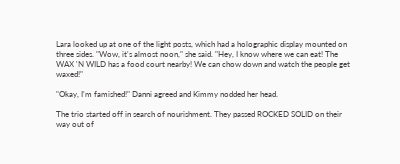Lara looked up at one of the light posts, which had a holographic display mounted on three sides. "Wow, it's almost noon," she said. "Hey, I know where we can eat! The WAX 'N WILD has a food court nearby! We can chow down and watch the people get waxed!"

"Okay, I'm famished!" Danni agreed and Kimmy nodded her head.

The trio started off in search of nourishment. They passed ROCKED SOLID on their way out of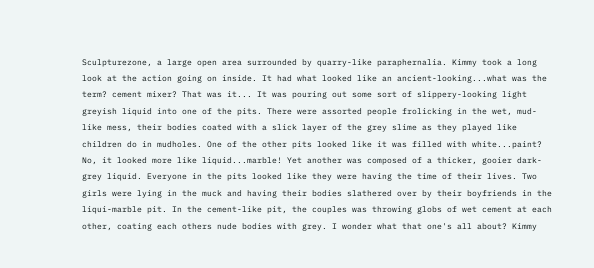Sculpturezone, a large open area surrounded by quarry-like paraphernalia. Kimmy took a long look at the action going on inside. It had what looked like an ancient-looking...what was the term? cement mixer? That was it... It was pouring out some sort of slippery-looking light greyish liquid into one of the pits. There were assorted people frolicking in the wet, mud-like mess, their bodies coated with a slick layer of the grey slime as they played like children do in mudholes. One of the other pits looked like it was filled with white...paint? No, it looked more like liquid...marble! Yet another was composed of a thicker, gooier dark-grey liquid. Everyone in the pits looked like they were having the time of their lives. Two girls were lying in the muck and having their bodies slathered over by their boyfriends in the liqui-marble pit. In the cement-like pit, the couples was throwing globs of wet cement at each other, coating each others nude bodies with grey. I wonder what that one's all about? Kimmy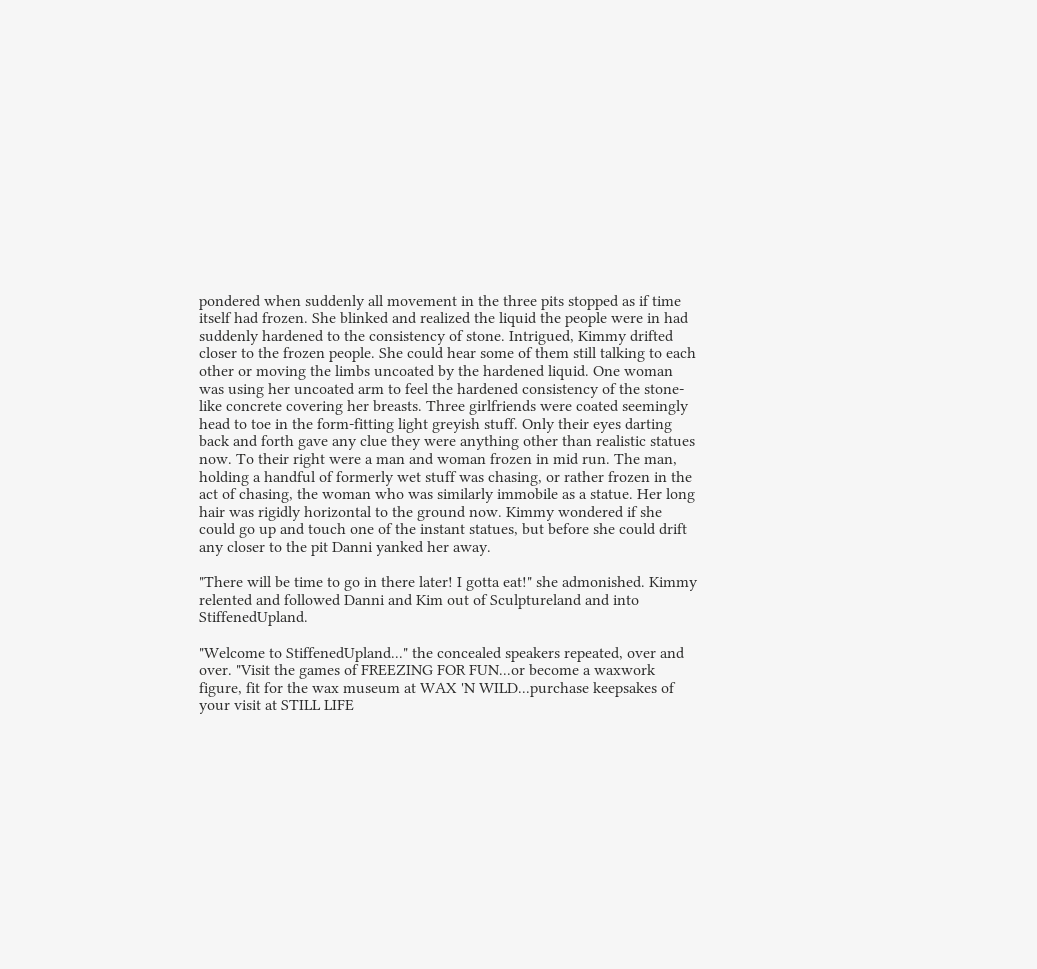pondered when suddenly all movement in the three pits stopped as if time itself had frozen. She blinked and realized the liquid the people were in had suddenly hardened to the consistency of stone. Intrigued, Kimmy drifted closer to the frozen people. She could hear some of them still talking to each other or moving the limbs uncoated by the hardened liquid. One woman was using her uncoated arm to feel the hardened consistency of the stone-like concrete covering her breasts. Three girlfriends were coated seemingly head to toe in the form-fitting light greyish stuff. Only their eyes darting back and forth gave any clue they were anything other than realistic statues now. To their right were a man and woman frozen in mid run. The man, holding a handful of formerly wet stuff was chasing, or rather frozen in the act of chasing, the woman who was similarly immobile as a statue. Her long hair was rigidly horizontal to the ground now. Kimmy wondered if she could go up and touch one of the instant statues, but before she could drift any closer to the pit Danni yanked her away.

"There will be time to go in there later! I gotta eat!" she admonished. Kimmy relented and followed Danni and Kim out of Sculptureland and into StiffenedUpland.

"Welcome to StiffenedUpland..." the concealed speakers repeated, over and over. "Visit the games of FREEZING FOR FUN...or become a waxwork figure, fit for the wax museum at WAX 'N WILD...purchase keepsakes of your visit at STILL LIFE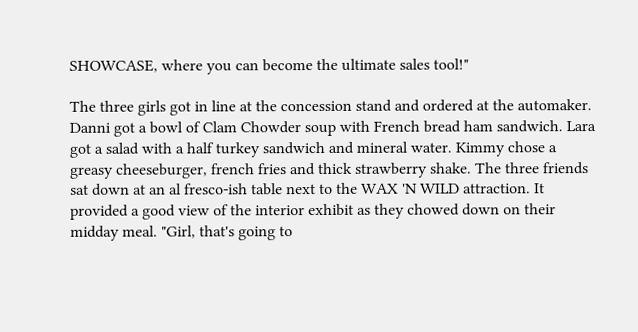SHOWCASE, where you can become the ultimate sales tool!"

The three girls got in line at the concession stand and ordered at the automaker. Danni got a bowl of Clam Chowder soup with French bread ham sandwich. Lara got a salad with a half turkey sandwich and mineral water. Kimmy chose a greasy cheeseburger, french fries and thick strawberry shake. The three friends sat down at an al fresco-ish table next to the WAX 'N WILD attraction. It provided a good view of the interior exhibit as they chowed down on their midday meal. "Girl, that's going to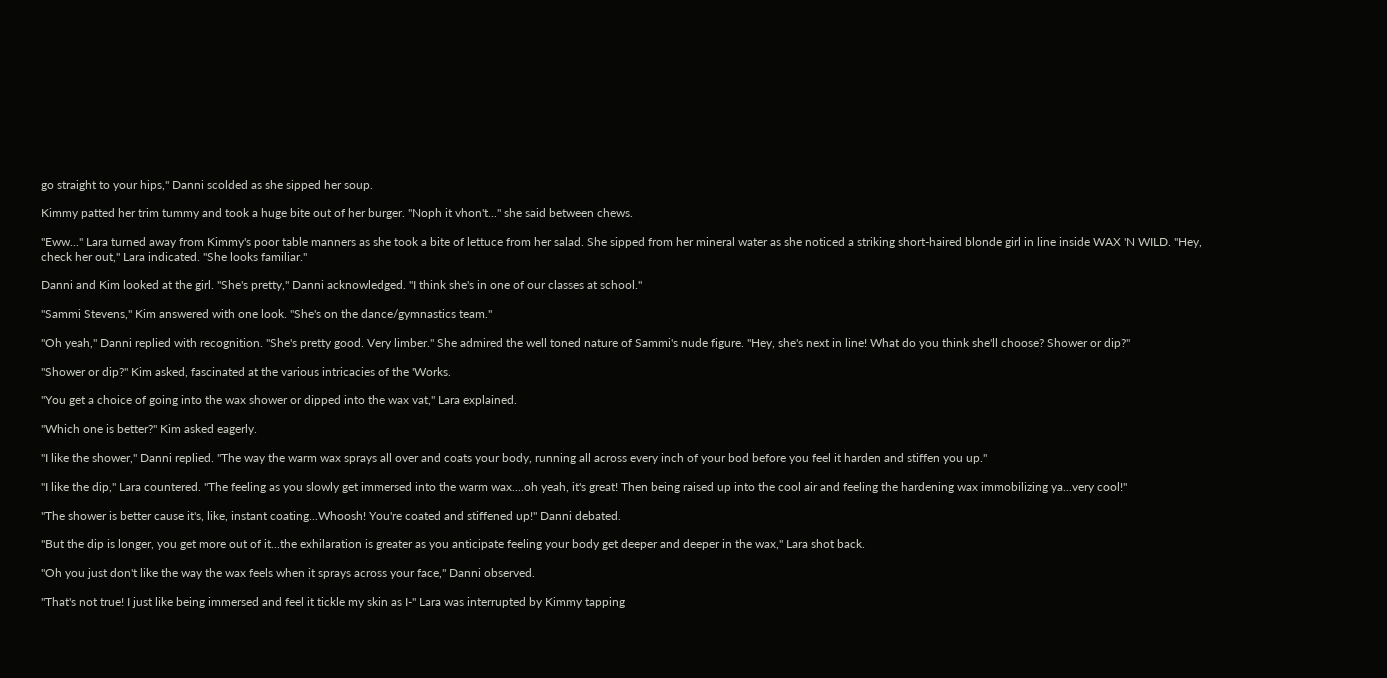go straight to your hips," Danni scolded as she sipped her soup.

Kimmy patted her trim tummy and took a huge bite out of her burger. "Noph it vhon't..." she said between chews.

"Eww..." Lara turned away from Kimmy's poor table manners as she took a bite of lettuce from her salad. She sipped from her mineral water as she noticed a striking short-haired blonde girl in line inside WAX 'N WILD. "Hey, check her out," Lara indicated. "She looks familiar."

Danni and Kim looked at the girl. "She's pretty," Danni acknowledged. "I think she's in one of our classes at school."

"Sammi Stevens," Kim answered with one look. "She's on the dance/gymnastics team."

"Oh yeah," Danni replied with recognition. "She's pretty good. Very limber." She admired the well toned nature of Sammi's nude figure. "Hey, she's next in line! What do you think she'll choose? Shower or dip?"

"Shower or dip?" Kim asked, fascinated at the various intricacies of the 'Works.

"You get a choice of going into the wax shower or dipped into the wax vat," Lara explained.

"Which one is better?" Kim asked eagerly.

"I like the shower," Danni replied. "The way the warm wax sprays all over and coats your body, running all across every inch of your bod before you feel it harden and stiffen you up."

"I like the dip," Lara countered. "The feeling as you slowly get immersed into the warm wax....oh yeah, it's great! Then being raised up into the cool air and feeling the hardening wax immobilizing ya...very cool!"

"The shower is better cause it's, like, instant coating...Whoosh! You're coated and stiffened up!" Danni debated.

"But the dip is longer, you get more out of it...the exhilaration is greater as you anticipate feeling your body get deeper and deeper in the wax," Lara shot back.

"Oh you just don't like the way the wax feels when it sprays across your face," Danni observed.

"That's not true! I just like being immersed and feel it tickle my skin as I-" Lara was interrupted by Kimmy tapping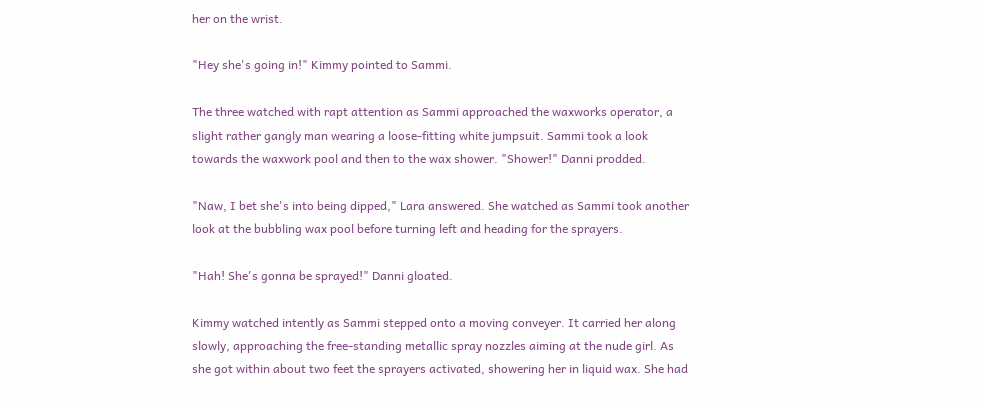her on the wrist.

"Hey she's going in!" Kimmy pointed to Sammi.

The three watched with rapt attention as Sammi approached the waxworks operator, a slight rather gangly man wearing a loose-fitting white jumpsuit. Sammi took a look towards the waxwork pool and then to the wax shower. "Shower!" Danni prodded.

"Naw, I bet she's into being dipped," Lara answered. She watched as Sammi took another look at the bubbling wax pool before turning left and heading for the sprayers.

"Hah! She's gonna be sprayed!" Danni gloated.

Kimmy watched intently as Sammi stepped onto a moving conveyer. It carried her along slowly, approaching the free-standing metallic spray nozzles aiming at the nude girl. As she got within about two feet the sprayers activated, showering her in liquid wax. She had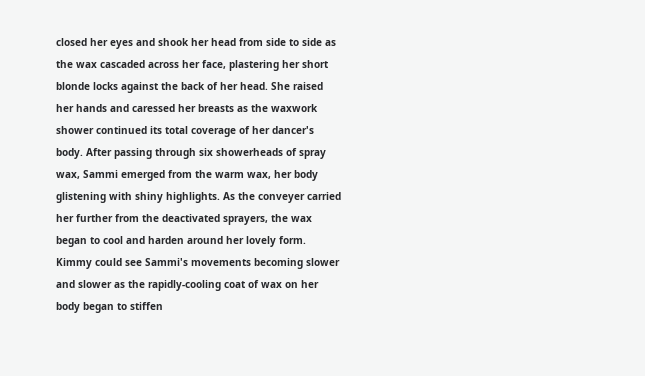closed her eyes and shook her head from side to side as the wax cascaded across her face, plastering her short blonde locks against the back of her head. She raised her hands and caressed her breasts as the waxwork shower continued its total coverage of her dancer's body. After passing through six showerheads of spray wax, Sammi emerged from the warm wax, her body glistening with shiny highlights. As the conveyer carried her further from the deactivated sprayers, the wax began to cool and harden around her lovely form. Kimmy could see Sammi's movements becoming slower and slower as the rapidly-cooling coat of wax on her body began to stiffen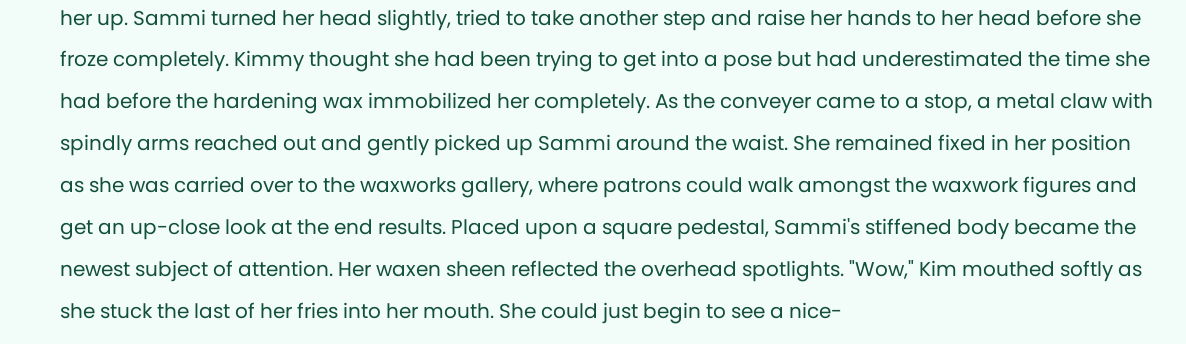her up. Sammi turned her head slightly, tried to take another step and raise her hands to her head before she froze completely. Kimmy thought she had been trying to get into a pose but had underestimated the time she had before the hardening wax immobilized her completely. As the conveyer came to a stop, a metal claw with spindly arms reached out and gently picked up Sammi around the waist. She remained fixed in her position as she was carried over to the waxworks gallery, where patrons could walk amongst the waxwork figures and get an up-close look at the end results. Placed upon a square pedestal, Sammi's stiffened body became the newest subject of attention. Her waxen sheen reflected the overhead spotlights. "Wow," Kim mouthed softly as she stuck the last of her fries into her mouth. She could just begin to see a nice-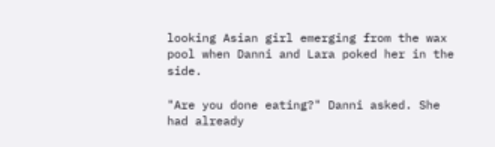looking Asian girl emerging from the wax pool when Danni and Lara poked her in the side.

"Are you done eating?" Danni asked. She had already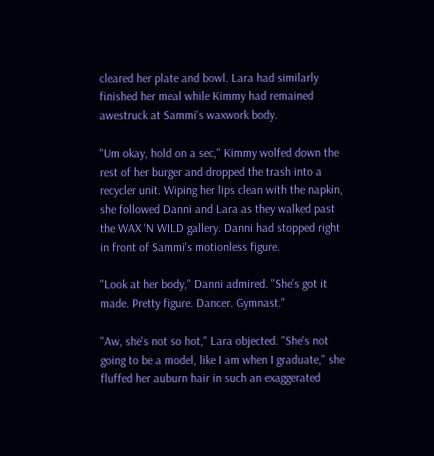cleared her plate and bowl. Lara had similarly finished her meal while Kimmy had remained awestruck at Sammi's waxwork body.

"Um okay, hold on a sec," Kimmy wolfed down the rest of her burger and dropped the trash into a recycler unit. Wiping her lips clean with the napkin, she followed Danni and Lara as they walked past the WAX 'N WILD gallery. Danni had stopped right in front of Sammi's motionless figure.

"Look at her body," Danni admired. "She's got it made. Pretty figure. Dancer. Gymnast."

"Aw, she's not so hot," Lara objected. "She's not going to be a model, like I am when I graduate," she fluffed her auburn hair in such an exaggerated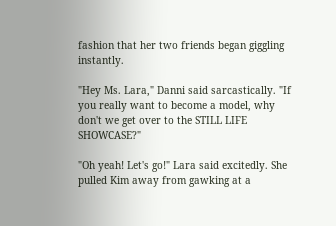fashion that her two friends began giggling instantly.

"Hey Ms. Lara," Danni said sarcastically. "If you really want to become a model, why don't we get over to the STILL LIFE SHOWCASE?"

"Oh yeah! Let's go!" Lara said excitedly. She pulled Kim away from gawking at a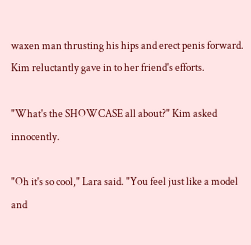waxen man thrusting his hips and erect penis forward. Kim reluctantly gave in to her friend's efforts.

"What's the SHOWCASE all about?" Kim asked innocently.

"Oh it's so cool," Lara said. "You feel just like a model and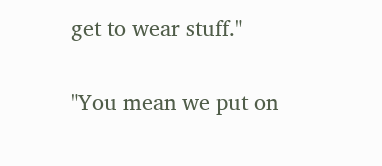get to wear stuff."

"You mean we put on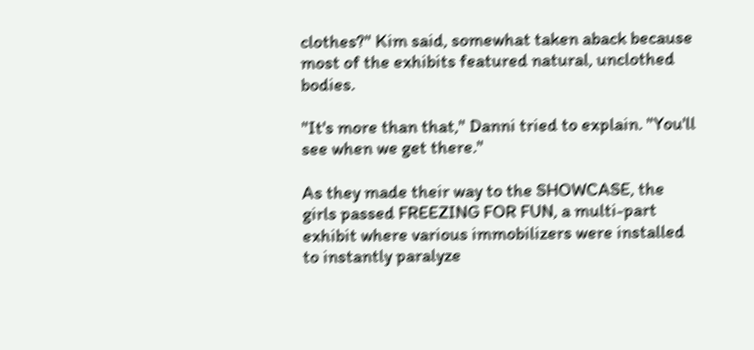clothes?" Kim said, somewhat taken aback because most of the exhibits featured natural, unclothed bodies.

"It's more than that," Danni tried to explain. "You'll see when we get there."

As they made their way to the SHOWCASE, the girls passed FREEZING FOR FUN, a multi-part exhibit where various immobilizers were installed to instantly paralyze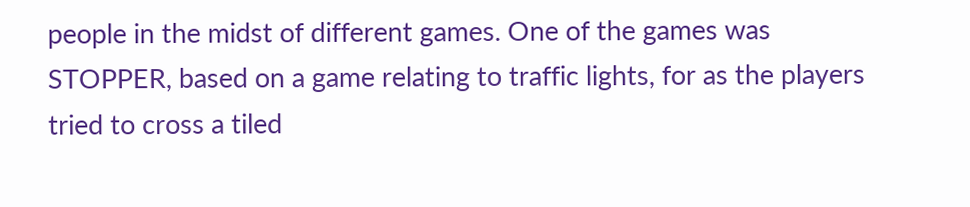people in the midst of different games. One of the games was STOPPER, based on a game relating to traffic lights, for as the players tried to cross a tiled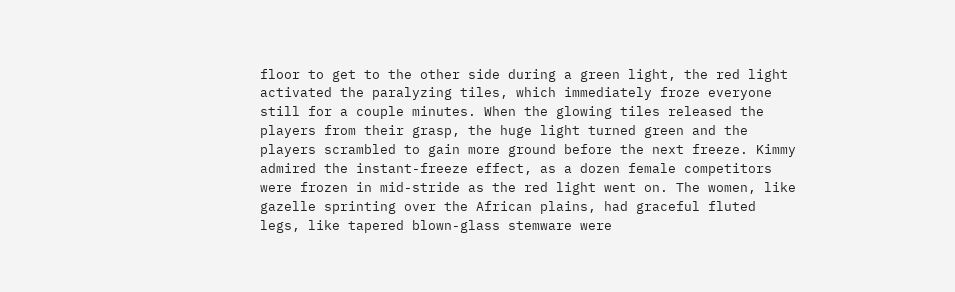floor to get to the other side during a green light, the red light activated the paralyzing tiles, which immediately froze everyone still for a couple minutes. When the glowing tiles released the players from their grasp, the huge light turned green and the players scrambled to gain more ground before the next freeze. Kimmy admired the instant-freeze effect, as a dozen female competitors were frozen in mid-stride as the red light went on. The women, like gazelle sprinting over the African plains, had graceful fluted legs, like tapered blown-glass stemware were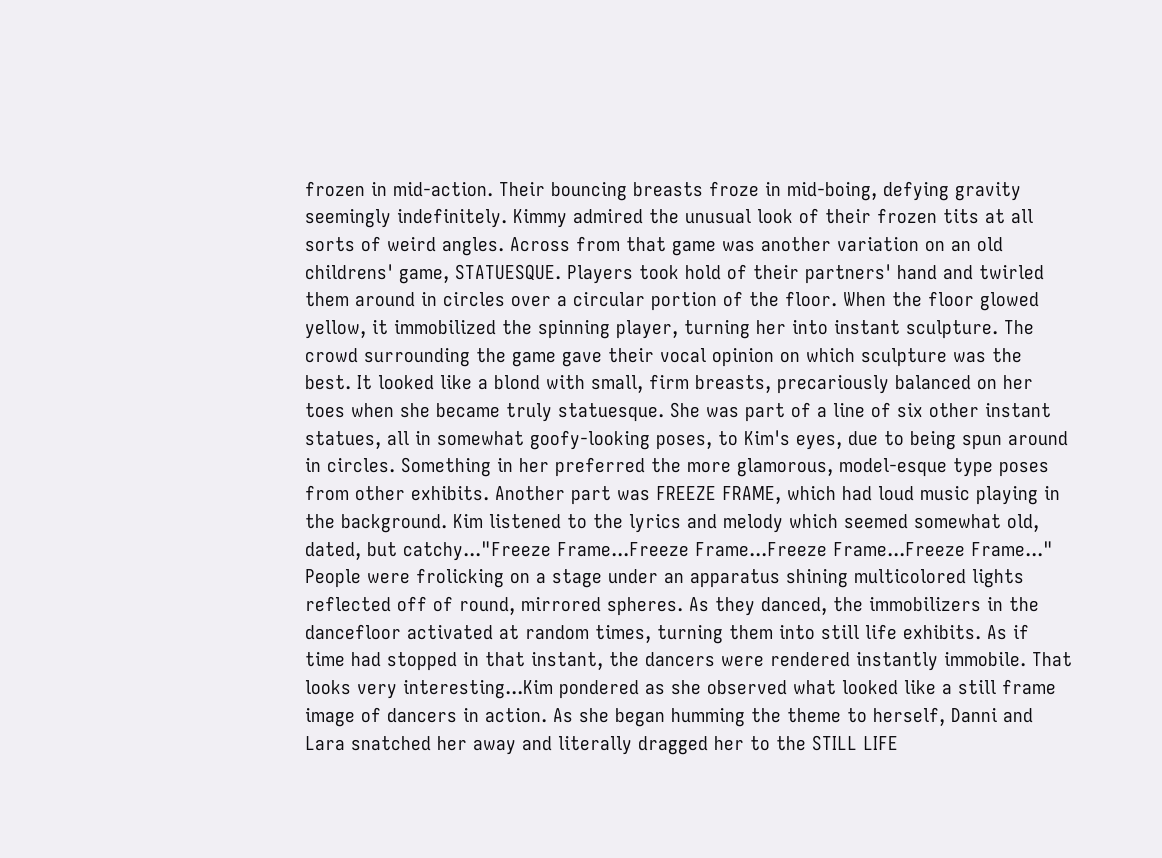frozen in mid-action. Their bouncing breasts froze in mid-boing, defying gravity seemingly indefinitely. Kimmy admired the unusual look of their frozen tits at all sorts of weird angles. Across from that game was another variation on an old childrens' game, STATUESQUE. Players took hold of their partners' hand and twirled them around in circles over a circular portion of the floor. When the floor glowed yellow, it immobilized the spinning player, turning her into instant sculpture. The crowd surrounding the game gave their vocal opinion on which sculpture was the best. It looked like a blond with small, firm breasts, precariously balanced on her toes when she became truly statuesque. She was part of a line of six other instant statues, all in somewhat goofy-looking poses, to Kim's eyes, due to being spun around in circles. Something in her preferred the more glamorous, model-esque type poses from other exhibits. Another part was FREEZE FRAME, which had loud music playing in the background. Kim listened to the lyrics and melody which seemed somewhat old, dated, but catchy..."Freeze Frame...Freeze Frame...Freeze Frame...Freeze Frame..." People were frolicking on a stage under an apparatus shining multicolored lights reflected off of round, mirrored spheres. As they danced, the immobilizers in the dancefloor activated at random times, turning them into still life exhibits. As if time had stopped in that instant, the dancers were rendered instantly immobile. That looks very interesting...Kim pondered as she observed what looked like a still frame image of dancers in action. As she began humming the theme to herself, Danni and Lara snatched her away and literally dragged her to the STILL LIFE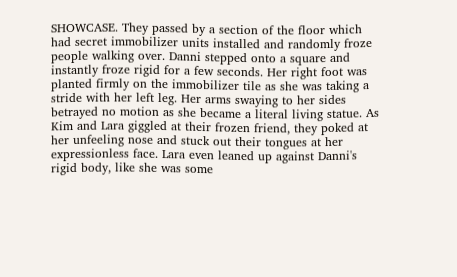SHOWCASE. They passed by a section of the floor which had secret immobilizer units installed and randomly froze people walking over. Danni stepped onto a square and instantly froze rigid for a few seconds. Her right foot was planted firmly on the immobilizer tile as she was taking a stride with her left leg. Her arms swaying to her sides betrayed no motion as she became a literal living statue. As Kim and Lara giggled at their frozen friend, they poked at her unfeeling nose and stuck out their tongues at her expressionless face. Lara even leaned up against Danni's rigid body, like she was some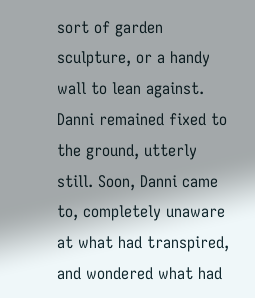sort of garden sculpture, or a handy wall to lean against. Danni remained fixed to the ground, utterly still. Soon, Danni came to, completely unaware at what had transpired, and wondered what had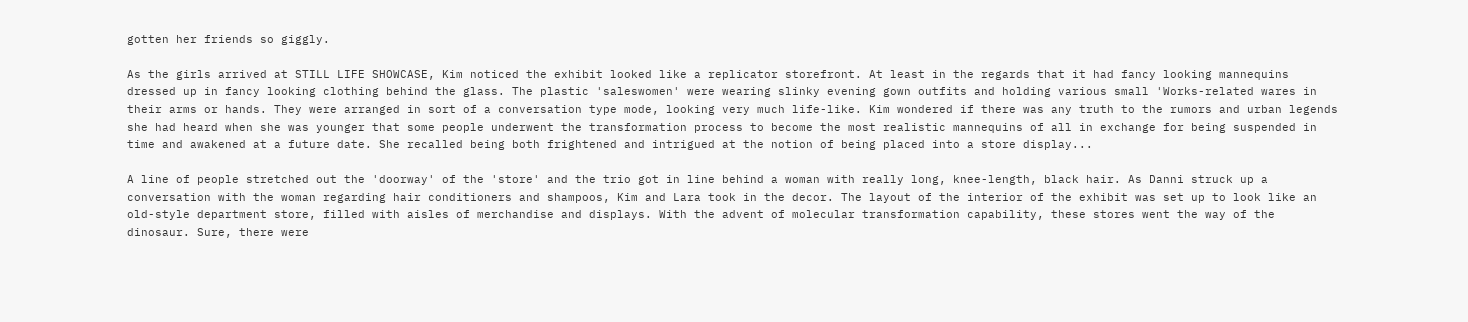gotten her friends so giggly.

As the girls arrived at STILL LIFE SHOWCASE, Kim noticed the exhibit looked like a replicator storefront. At least in the regards that it had fancy looking mannequins dressed up in fancy looking clothing behind the glass. The plastic 'saleswomen' were wearing slinky evening gown outfits and holding various small 'Works-related wares in their arms or hands. They were arranged in sort of a conversation type mode, looking very much life-like. Kim wondered if there was any truth to the rumors and urban legends she had heard when she was younger that some people underwent the transformation process to become the most realistic mannequins of all in exchange for being suspended in time and awakened at a future date. She recalled being both frightened and intrigued at the notion of being placed into a store display...

A line of people stretched out the 'doorway' of the 'store' and the trio got in line behind a woman with really long, knee-length, black hair. As Danni struck up a conversation with the woman regarding hair conditioners and shampoos, Kim and Lara took in the decor. The layout of the interior of the exhibit was set up to look like an old-style department store, filled with aisles of merchandise and displays. With the advent of molecular transformation capability, these stores went the way of the dinosaur. Sure, there were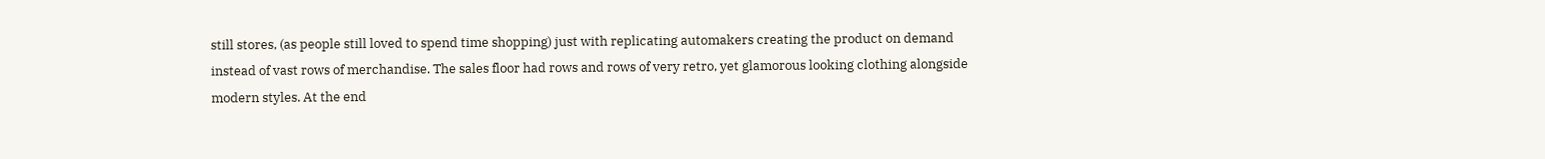still stores, (as people still loved to spend time shopping) just with replicating automakers creating the product on demand instead of vast rows of merchandise. The sales floor had rows and rows of very retro, yet glamorous looking clothing alongside modern styles. At the end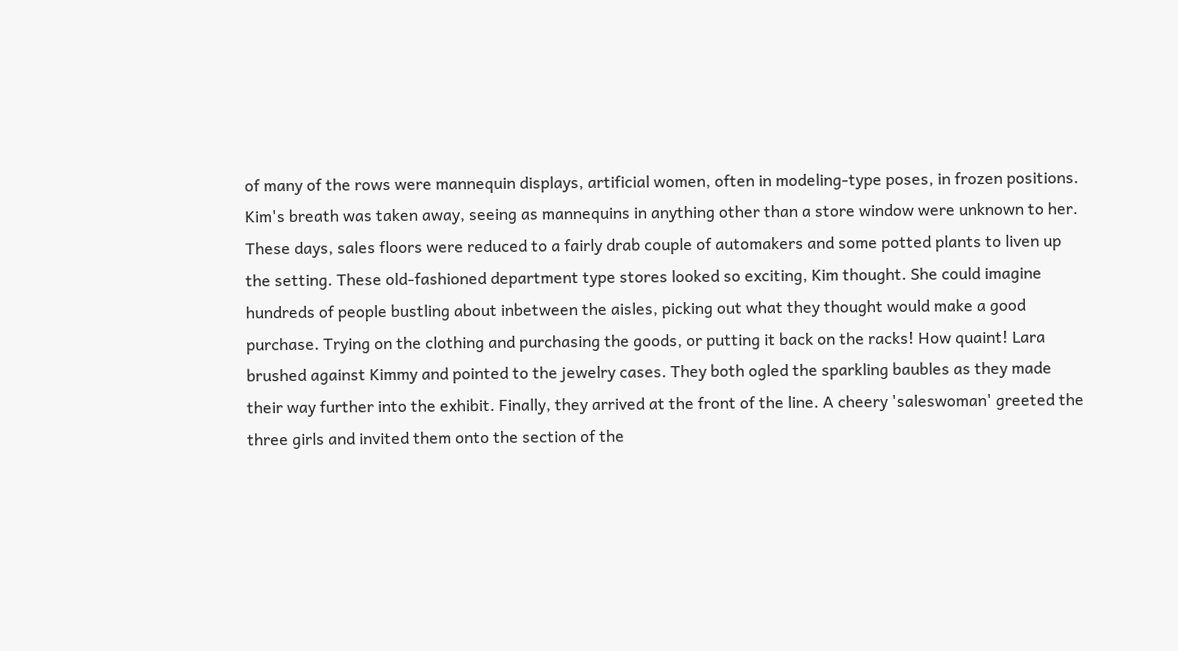of many of the rows were mannequin displays, artificial women, often in modeling-type poses, in frozen positions. Kim's breath was taken away, seeing as mannequins in anything other than a store window were unknown to her. These days, sales floors were reduced to a fairly drab couple of automakers and some potted plants to liven up the setting. These old-fashioned department type stores looked so exciting, Kim thought. She could imagine hundreds of people bustling about inbetween the aisles, picking out what they thought would make a good purchase. Trying on the clothing and purchasing the goods, or putting it back on the racks! How quaint! Lara brushed against Kimmy and pointed to the jewelry cases. They both ogled the sparkling baubles as they made their way further into the exhibit. Finally, they arrived at the front of the line. A cheery 'saleswoman' greeted the three girls and invited them onto the section of the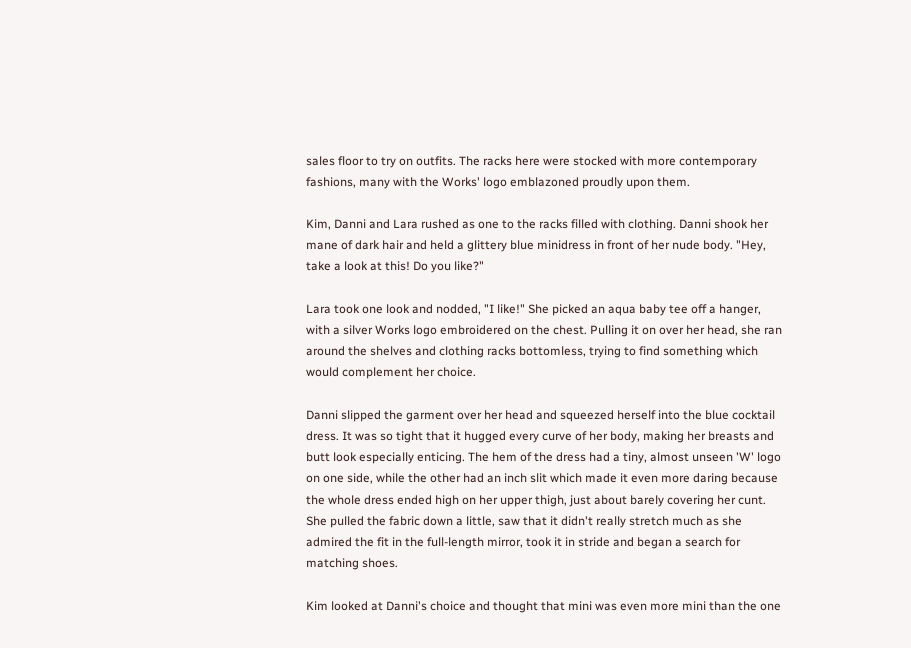sales floor to try on outfits. The racks here were stocked with more contemporary fashions, many with the Works' logo emblazoned proudly upon them.

Kim, Danni and Lara rushed as one to the racks filled with clothing. Danni shook her mane of dark hair and held a glittery blue minidress in front of her nude body. "Hey, take a look at this! Do you like?"

Lara took one look and nodded, "I like!" She picked an aqua baby tee off a hanger, with a silver Works logo embroidered on the chest. Pulling it on over her head, she ran around the shelves and clothing racks bottomless, trying to find something which would complement her choice.

Danni slipped the garment over her head and squeezed herself into the blue cocktail dress. It was so tight that it hugged every curve of her body, making her breasts and butt look especially enticing. The hem of the dress had a tiny, almost unseen 'W' logo on one side, while the other had an inch slit which made it even more daring because the whole dress ended high on her upper thigh, just about barely covering her cunt. She pulled the fabric down a little, saw that it didn't really stretch much as she admired the fit in the full-length mirror, took it in stride and began a search for matching shoes.

Kim looked at Danni's choice and thought that mini was even more mini than the one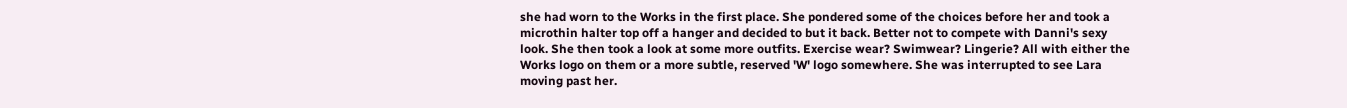she had worn to the Works in the first place. She pondered some of the choices before her and took a microthin halter top off a hanger and decided to but it back. Better not to compete with Danni's sexy look. She then took a look at some more outfits. Exercise wear? Swimwear? Lingerie? All with either the Works logo on them or a more subtle, reserved 'W' logo somewhere. She was interrupted to see Lara moving past her.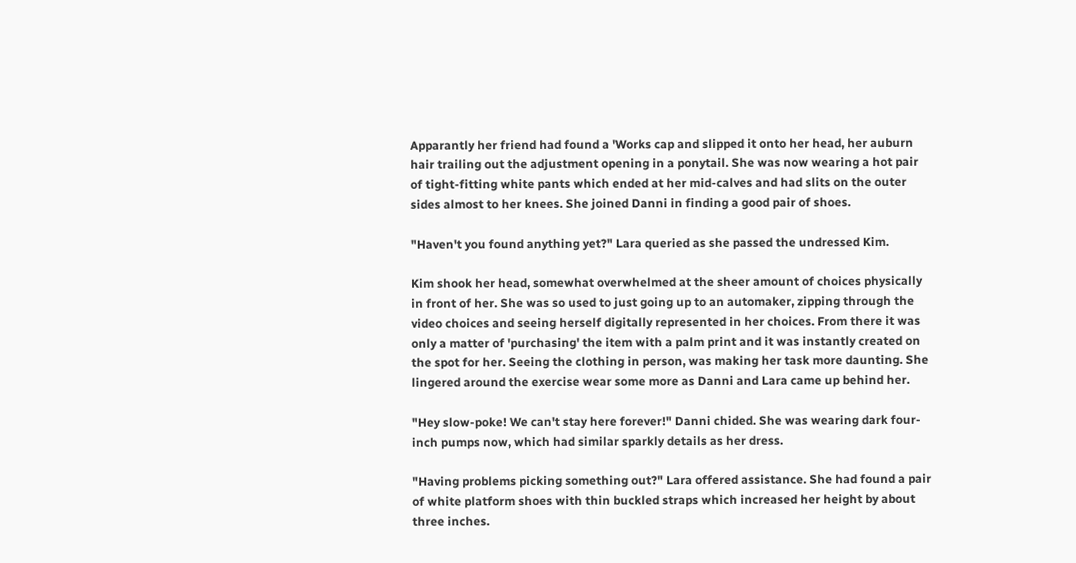Apparantly her friend had found a 'Works cap and slipped it onto her head, her auburn hair trailing out the adjustment opening in a ponytail. She was now wearing a hot pair of tight-fitting white pants which ended at her mid-calves and had slits on the outer sides almost to her knees. She joined Danni in finding a good pair of shoes.

"Haven't you found anything yet?" Lara queried as she passed the undressed Kim.

Kim shook her head, somewhat overwhelmed at the sheer amount of choices physically in front of her. She was so used to just going up to an automaker, zipping through the video choices and seeing herself digitally represented in her choices. From there it was only a matter of 'purchasing' the item with a palm print and it was instantly created on the spot for her. Seeing the clothing in person, was making her task more daunting. She lingered around the exercise wear some more as Danni and Lara came up behind her.

"Hey slow-poke! We can't stay here forever!" Danni chided. She was wearing dark four-inch pumps now, which had similar sparkly details as her dress.

"Having problems picking something out?" Lara offered assistance. She had found a pair of white platform shoes with thin buckled straps which increased her height by about three inches.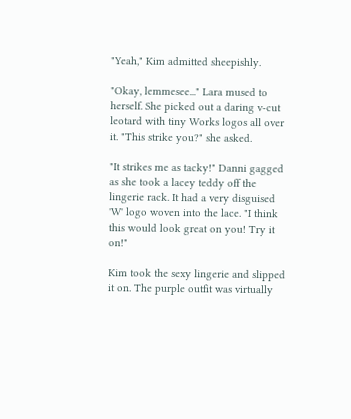"Yeah," Kim admitted sheepishly.

"Okay, lemmesee..." Lara mused to herself. She picked out a daring v-cut leotard with tiny Works logos all over it. "This strike you?" she asked.

"It strikes me as tacky!" Danni gagged as she took a lacey teddy off the lingerie rack. It had a very disguised 'W' logo woven into the lace. "I think this would look great on you! Try it on!"

Kim took the sexy lingerie and slipped it on. The purple outfit was virtually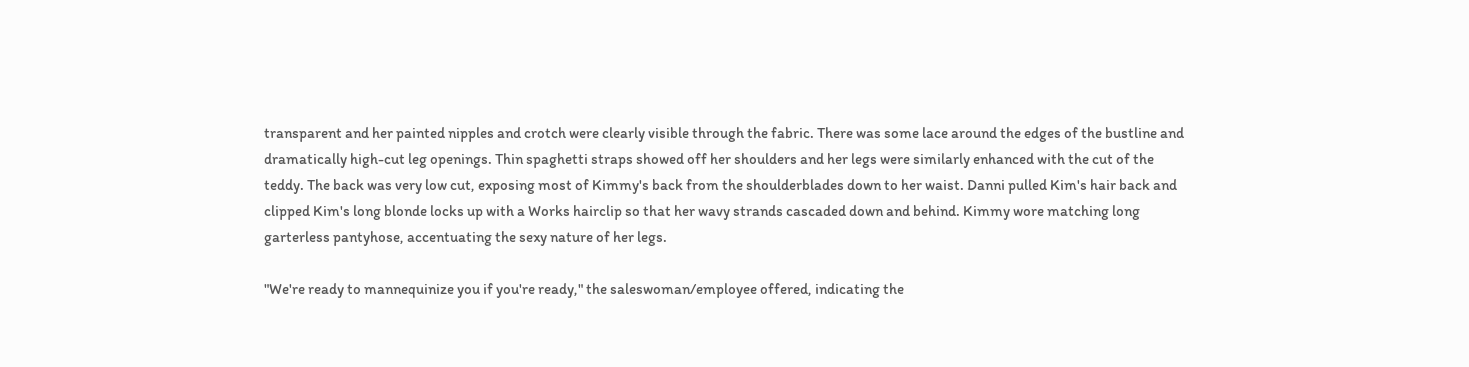transparent and her painted nipples and crotch were clearly visible through the fabric. There was some lace around the edges of the bustline and dramatically high-cut leg openings. Thin spaghetti straps showed off her shoulders and her legs were similarly enhanced with the cut of the teddy. The back was very low cut, exposing most of Kimmy's back from the shoulderblades down to her waist. Danni pulled Kim's hair back and clipped Kim's long blonde locks up with a Works hairclip so that her wavy strands cascaded down and behind. Kimmy wore matching long garterless pantyhose, accentuating the sexy nature of her legs.

"We're ready to mannequinize you if you're ready," the saleswoman/employee offered, indicating the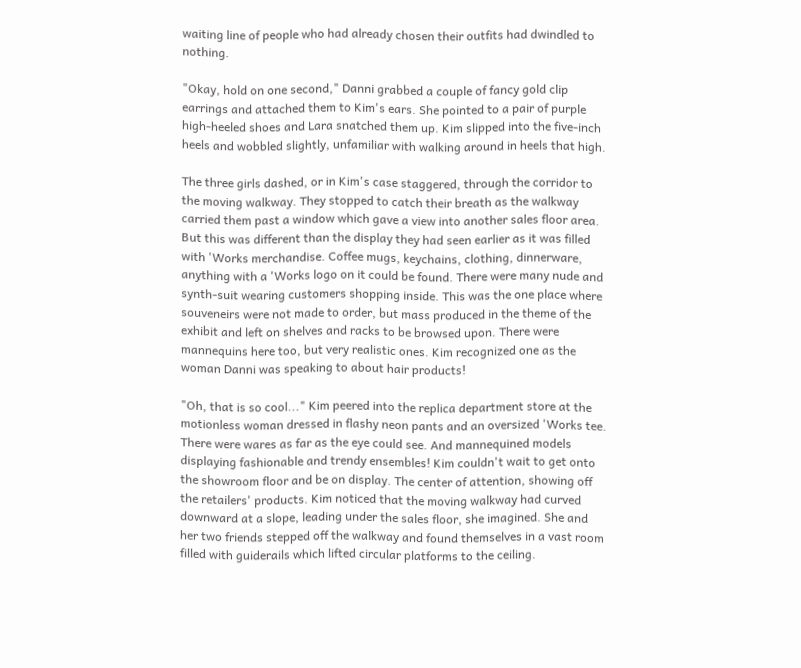waiting line of people who had already chosen their outfits had dwindled to nothing.

"Okay, hold on one second," Danni grabbed a couple of fancy gold clip earrings and attached them to Kim's ears. She pointed to a pair of purple high-heeled shoes and Lara snatched them up. Kim slipped into the five-inch heels and wobbled slightly, unfamiliar with walking around in heels that high.

The three girls dashed, or in Kim's case staggered, through the corridor to the moving walkway. They stopped to catch their breath as the walkway carried them past a window which gave a view into another sales floor area. But this was different than the display they had seen earlier as it was filled with 'Works merchandise. Coffee mugs, keychains, clothing, dinnerware, anything with a 'Works logo on it could be found. There were many nude and synth-suit wearing customers shopping inside. This was the one place where souveneirs were not made to order, but mass produced in the theme of the exhibit and left on shelves and racks to be browsed upon. There were mannequins here too, but very realistic ones. Kim recognized one as the woman Danni was speaking to about hair products!

"Oh, that is so cool..." Kim peered into the replica department store at the motionless woman dressed in flashy neon pants and an oversized 'Works tee. There were wares as far as the eye could see. And mannequined models displaying fashionable and trendy ensembles! Kim couldn't wait to get onto the showroom floor and be on display. The center of attention, showing off the retailers' products. Kim noticed that the moving walkway had curved downward at a slope, leading under the sales floor, she imagined. She and her two friends stepped off the walkway and found themselves in a vast room filled with guiderails which lifted circular platforms to the ceiling.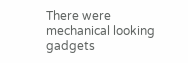There were mechanical looking gadgets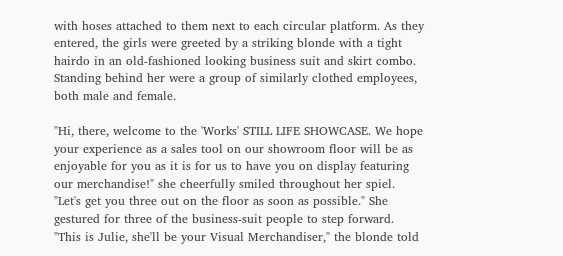with hoses attached to them next to each circular platform. As they entered, the girls were greeted by a striking blonde with a tight hairdo in an old-fashioned looking business suit and skirt combo. Standing behind her were a group of similarly clothed employees, both male and female.

"Hi, there, welcome to the 'Works' STILL LIFE SHOWCASE. We hope your experience as a sales tool on our showroom floor will be as enjoyable for you as it is for us to have you on display featuring our merchandise!" she cheerfully smiled throughout her spiel. "Let's get you three out on the floor as soon as possible." She gestured for three of the business-suit people to step forward. "This is Julie, she'll be your Visual Merchandiser," the blonde told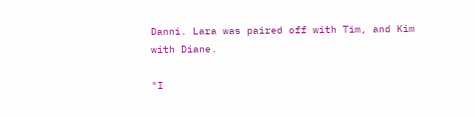Danni. Lara was paired off with Tim, and Kim with Diane.

"I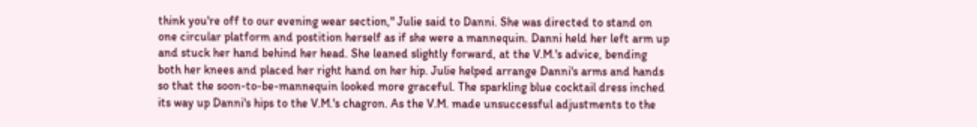think you're off to our evening wear section," Julie said to Danni. She was directed to stand on one circular platform and postition herself as if she were a mannequin. Danni held her left arm up and stuck her hand behind her head. She leaned slightly forward, at the V.M.'s advice, bending both her knees and placed her right hand on her hip. Julie helped arrange Danni's arms and hands so that the soon-to-be-mannequin looked more graceful. The sparkling blue cocktail dress inched its way up Danni's hips to the V.M.'s chagron. As the V.M. made unsuccessful adjustments to the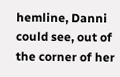hemline, Danni could see, out of the corner of her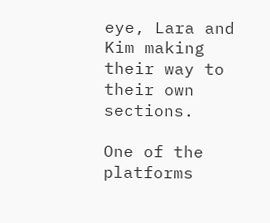eye, Lara and Kim making their way to their own sections.

One of the platforms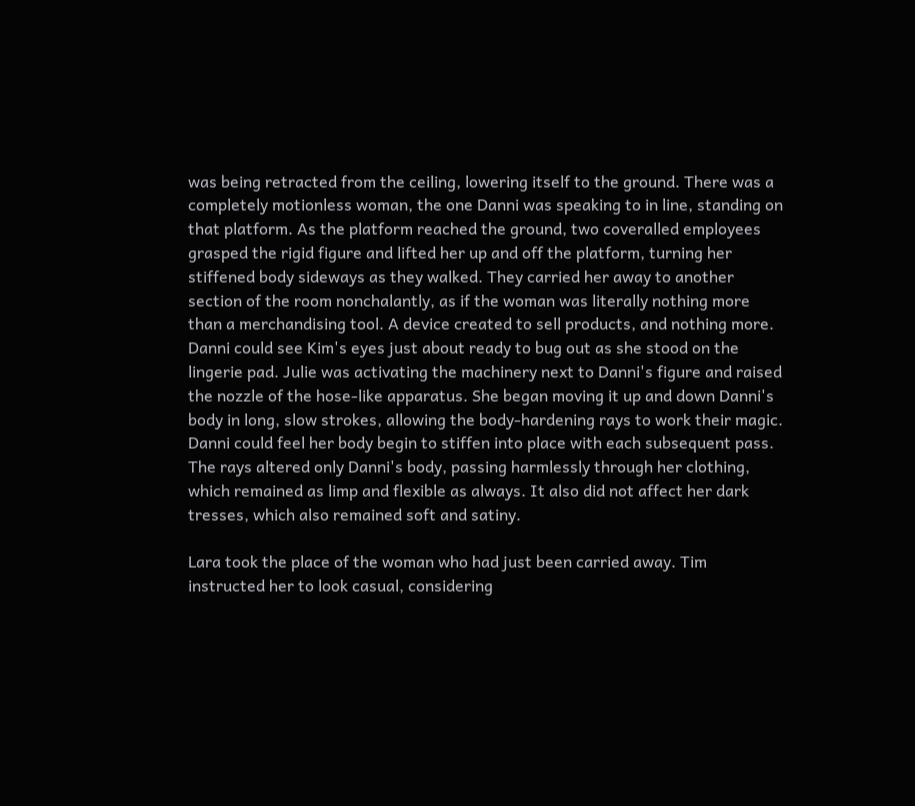was being retracted from the ceiling, lowering itself to the ground. There was a completely motionless woman, the one Danni was speaking to in line, standing on that platform. As the platform reached the ground, two coveralled employees grasped the rigid figure and lifted her up and off the platform, turning her stiffened body sideways as they walked. They carried her away to another section of the room nonchalantly, as if the woman was literally nothing more than a merchandising tool. A device created to sell products, and nothing more. Danni could see Kim's eyes just about ready to bug out as she stood on the lingerie pad. Julie was activating the machinery next to Danni's figure and raised the nozzle of the hose-like apparatus. She began moving it up and down Danni's body in long, slow strokes, allowing the body-hardening rays to work their magic. Danni could feel her body begin to stiffen into place with each subsequent pass. The rays altered only Danni's body, passing harmlessly through her clothing, which remained as limp and flexible as always. It also did not affect her dark tresses, which also remained soft and satiny.

Lara took the place of the woman who had just been carried away. Tim instructed her to look casual, considering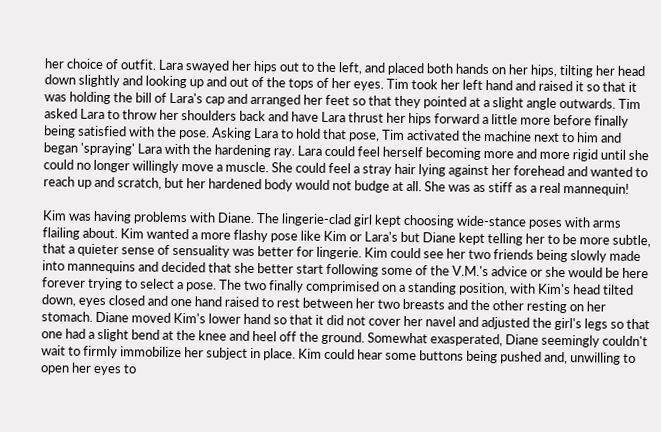her choice of outfit. Lara swayed her hips out to the left, and placed both hands on her hips, tilting her head down slightly and looking up and out of the tops of her eyes. Tim took her left hand and raised it so that it was holding the bill of Lara's cap and arranged her feet so that they pointed at a slight angle outwards. Tim asked Lara to throw her shoulders back and have Lara thrust her hips forward a little more before finally being satisfied with the pose. Asking Lara to hold that pose, Tim activated the machine next to him and began 'spraying' Lara with the hardening ray. Lara could feel herself becoming more and more rigid until she could no longer willingly move a muscle. She could feel a stray hair lying against her forehead and wanted to reach up and scratch, but her hardened body would not budge at all. She was as stiff as a real mannequin!

Kim was having problems with Diane. The lingerie-clad girl kept choosing wide-stance poses with arms flailing about. Kim wanted a more flashy pose like Kim or Lara's but Diane kept telling her to be more subtle, that a quieter sense of sensuality was better for lingerie. Kim could see her two friends being slowly made into mannequins and decided that she better start following some of the V.M.'s advice or she would be here forever trying to select a pose. The two finally comprimised on a standing position, with Kim's head tilted down, eyes closed and one hand raised to rest between her two breasts and the other resting on her stomach. Diane moved Kim's lower hand so that it did not cover her navel and adjusted the girl's legs so that one had a slight bend at the knee and heel off the ground. Somewhat exasperated, Diane seemingly couldn't wait to firmly immobilize her subject in place. Kim could hear some buttons being pushed and, unwilling to open her eyes to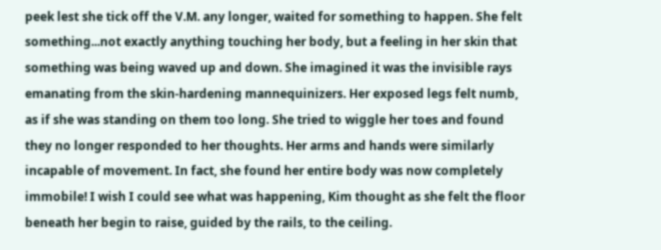peek lest she tick off the V.M. any longer, waited for something to happen. She felt something...not exactly anything touching her body, but a feeling in her skin that something was being waved up and down. She imagined it was the invisible rays emanating from the skin-hardening mannequinizers. Her exposed legs felt numb, as if she was standing on them too long. She tried to wiggle her toes and found they no longer responded to her thoughts. Her arms and hands were similarly incapable of movement. In fact, she found her entire body was now completely immobile! I wish I could see what was happening, Kim thought as she felt the floor beneath her begin to raise, guided by the rails, to the ceiling.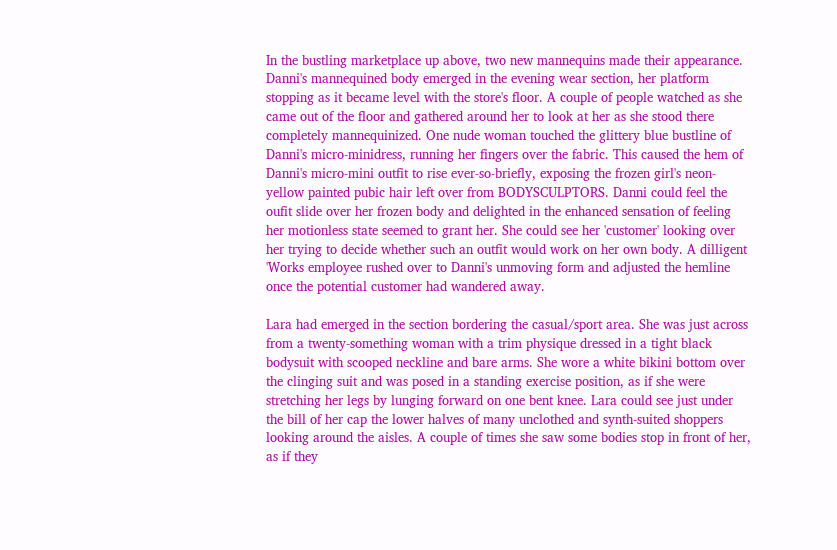In the bustling marketplace up above, two new mannequins made their appearance. Danni's mannequined body emerged in the evening wear section, her platform stopping as it became level with the store's floor. A couple of people watched as she came out of the floor and gathered around her to look at her as she stood there completely mannequinized. One nude woman touched the glittery blue bustline of Danni's micro-minidress, running her fingers over the fabric. This caused the hem of Danni's micro-mini outfit to rise ever-so-briefly, exposing the frozen girl's neon-yellow painted pubic hair left over from BODYSCULPTORS. Danni could feel the oufit slide over her frozen body and delighted in the enhanced sensation of feeling her motionless state seemed to grant her. She could see her 'customer' looking over her trying to decide whether such an outfit would work on her own body. A dilligent 'Works employee rushed over to Danni's unmoving form and adjusted the hemline once the potential customer had wandered away.

Lara had emerged in the section bordering the casual/sport area. She was just across from a twenty-something woman with a trim physique dressed in a tight black bodysuit with scooped neckline and bare arms. She wore a white bikini bottom over the clinging suit and was posed in a standing exercise position, as if she were stretching her legs by lunging forward on one bent knee. Lara could see just under the bill of her cap the lower halves of many unclothed and synth-suited shoppers looking around the aisles. A couple of times she saw some bodies stop in front of her, as if they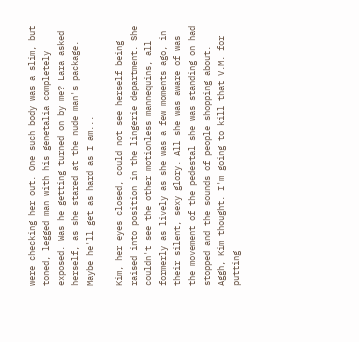were checking her out. One such body was a slim, but toned, legged man with his genetalia completely exposed. Was he getting turned on by me? Lara asked herself, as she stared at the nude man's package. Maybe he'll get as hard as I am...

Kim, her eyes closed, could not see herself being raised into position in the lingerie department. She couldn't see the other motionless mannequins, all formerly as lively as she was a few moments ago, in their silent, sexy glory. All she was aware of was the movement of the pedestal she was standing on had stopped and the sounds of people shopping about. Aggh, Kim thought. I'm going to kill that V.M. for putting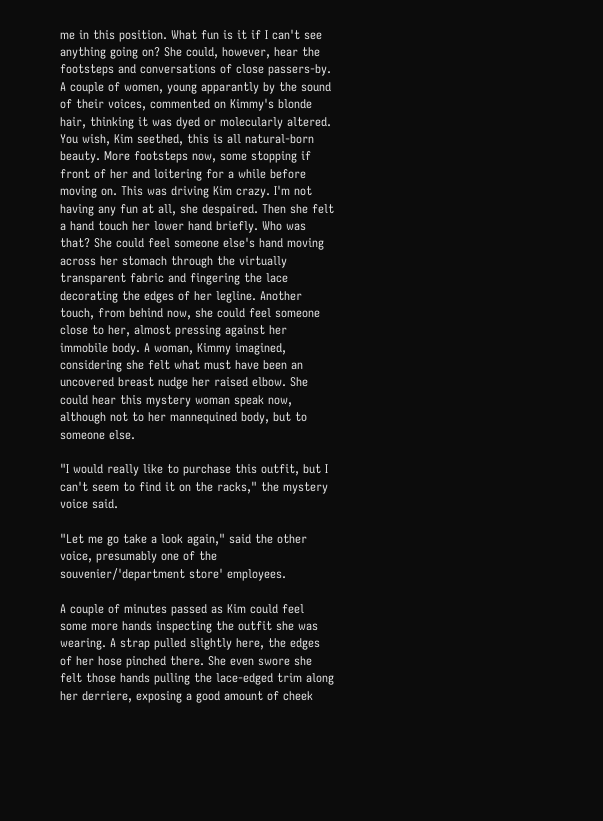me in this position. What fun is it if I can't see anything going on? She could, however, hear the footsteps and conversations of close passers-by. A couple of women, young apparantly by the sound of their voices, commented on Kimmy's blonde hair, thinking it was dyed or molecularly altered. You wish, Kim seethed, this is all natural-born beauty. More footsteps now, some stopping if front of her and loitering for a while before moving on. This was driving Kim crazy. I'm not having any fun at all, she despaired. Then she felt a hand touch her lower hand briefly. Who was that? She could feel someone else's hand moving across her stomach through the virtually transparent fabric and fingering the lace decorating the edges of her legline. Another touch, from behind now, she could feel someone close to her, almost pressing against her immobile body. A woman, Kimmy imagined, considering she felt what must have been an uncovered breast nudge her raised elbow. She could hear this mystery woman speak now, although not to her mannequined body, but to someone else.

"I would really like to purchase this outfit, but I can't seem to find it on the racks," the mystery voice said.

"Let me go take a look again," said the other voice, presumably one of the souvenier/'department store' employees.

A couple of minutes passed as Kim could feel some more hands inspecting the outfit she was wearing. A strap pulled slightly here, the edges of her hose pinched there. She even swore she felt those hands pulling the lace-edged trim along her derriere, exposing a good amount of cheek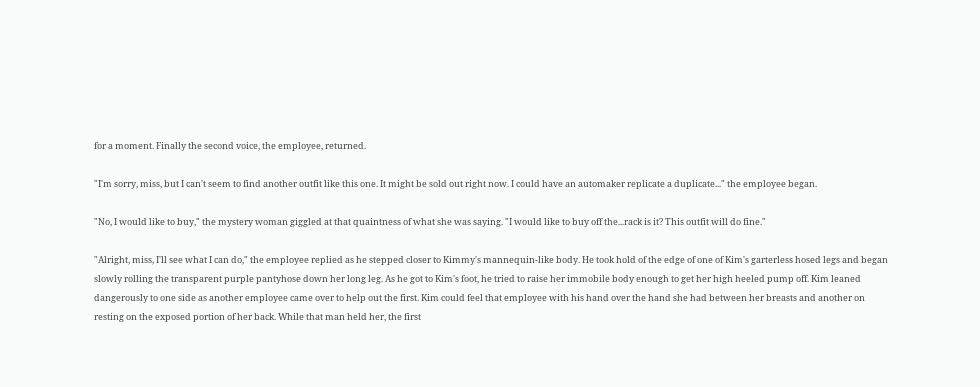for a moment. Finally the second voice, the employee, returned.

"I'm sorry, miss, but I can't seem to find another outfit like this one. It might be sold out right now. I could have an automaker replicate a duplicate..." the employee began.

"No, I would like to buy," the mystery woman giggled at that quaintness of what she was saying. "I would like to buy off the...rack is it? This outfit will do fine."

"Alright, miss, I'll see what I can do," the employee replied as he stepped closer to Kimmy's mannequin-like body. He took hold of the edge of one of Kim's garterless hosed legs and began slowly rolling the transparent purple pantyhose down her long leg. As he got to Kim's foot, he tried to raise her immobile body enough to get her high heeled pump off. Kim leaned dangerously to one side as another employee came over to help out the first. Kim could feel that employee with his hand over the hand she had between her breasts and another on resting on the exposed portion of her back. While that man held her, the first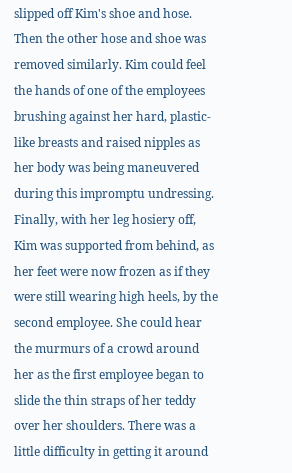slipped off Kim's shoe and hose. Then the other hose and shoe was removed similarly. Kim could feel the hands of one of the employees brushing against her hard, plastic-like breasts and raised nipples as her body was being maneuvered during this impromptu undressing. Finally, with her leg hosiery off, Kim was supported from behind, as her feet were now frozen as if they were still wearing high heels, by the second employee. She could hear the murmurs of a crowd around her as the first employee began to slide the thin straps of her teddy over her shoulders. There was a little difficulty in getting it around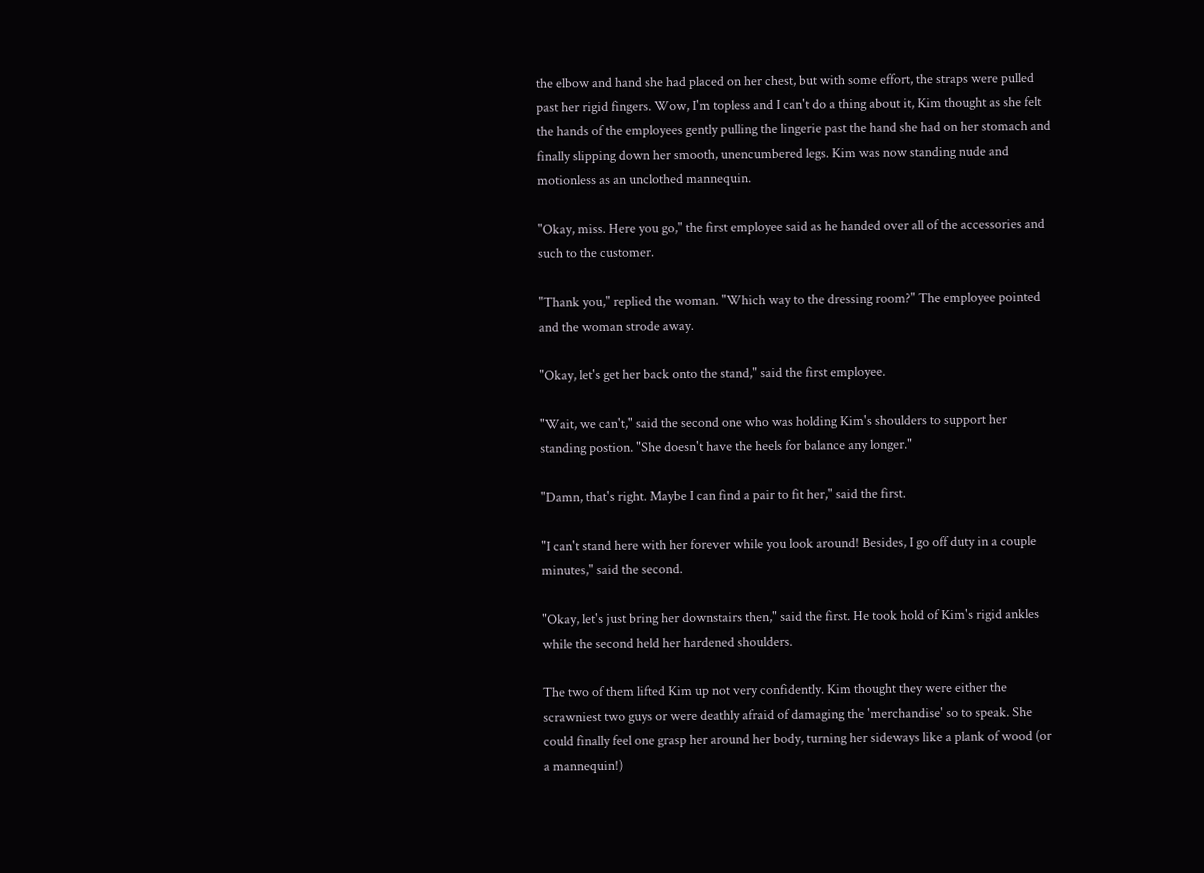the elbow and hand she had placed on her chest, but with some effort, the straps were pulled past her rigid fingers. Wow, I'm topless and I can't do a thing about it, Kim thought as she felt the hands of the employees gently pulling the lingerie past the hand she had on her stomach and finally slipping down her smooth, unencumbered legs. Kim was now standing nude and motionless as an unclothed mannequin.

"Okay, miss. Here you go," the first employee said as he handed over all of the accessories and such to the customer.

"Thank you," replied the woman. "Which way to the dressing room?" The employee pointed and the woman strode away.

"Okay, let's get her back onto the stand," said the first employee.

"Wait, we can't," said the second one who was holding Kim's shoulders to support her standing postion. "She doesn't have the heels for balance any longer."

"Damn, that's right. Maybe I can find a pair to fit her," said the first.

"I can't stand here with her forever while you look around! Besides, I go off duty in a couple minutes," said the second.

"Okay, let's just bring her downstairs then," said the first. He took hold of Kim's rigid ankles while the second held her hardened shoulders.

The two of them lifted Kim up not very confidently. Kim thought they were either the scrawniest two guys or were deathly afraid of damaging the 'merchandise' so to speak. She could finally feel one grasp her around her body, turning her sideways like a plank of wood (or a mannequin!)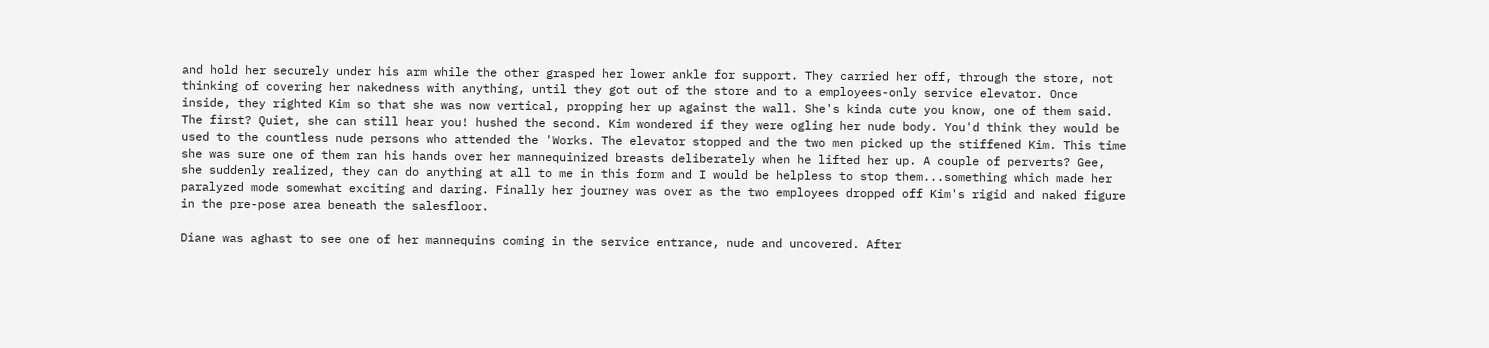and hold her securely under his arm while the other grasped her lower ankle for support. They carried her off, through the store, not thinking of covering her nakedness with anything, until they got out of the store and to a employees-only service elevator. Once inside, they righted Kim so that she was now vertical, propping her up against the wall. She's kinda cute you know, one of them said. The first? Quiet, she can still hear you! hushed the second. Kim wondered if they were ogling her nude body. You'd think they would be used to the countless nude persons who attended the 'Works. The elevator stopped and the two men picked up the stiffened Kim. This time she was sure one of them ran his hands over her mannequinized breasts deliberately when he lifted her up. A couple of perverts? Gee, she suddenly realized, they can do anything at all to me in this form and I would be helpless to stop them...something which made her paralyzed mode somewhat exciting and daring. Finally her journey was over as the two employees dropped off Kim's rigid and naked figure in the pre-pose area beneath the salesfloor.

Diane was aghast to see one of her mannequins coming in the service entrance, nude and uncovered. After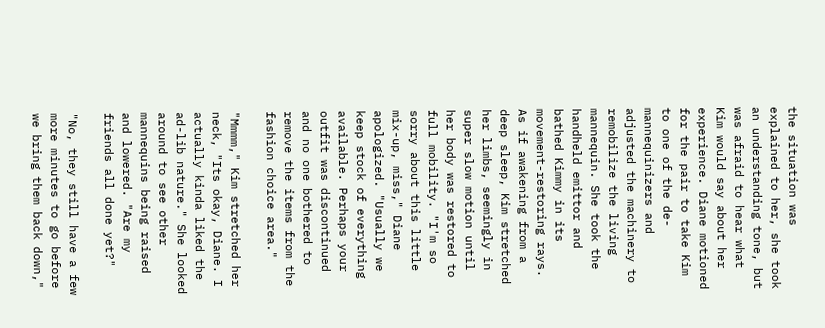the situation was explained to her, she took an understanding tone, but was afraid to hear what Kim would say about her experience. Diane motioned for the pair to take Kim to one of the de-mannequinizers and adjusted the machinery to remobilize the living mannequin. She took the handheld emittor and bathed Kimmy in its movement-restoring rays. As if awakening from a deep sleep, Kim stretched her limbs, seemingly in super slow motion until her body was restored to full mobility. "I'm so sorry about this little mix-up, miss," Diane apologized. "Usually we keep stock of everything available. Perhaps your outfit was discontinued and no one bothered to remove the items from the fashion choice area."

"Mmmm," Kim stretched her neck, "Its okay, Diane. I actually kinda liked the ad-lib nature." She looked around to see other mannequins being raised and lowered. "Are my friends all done yet?"

"No, they still have a few more minutes to go before we bring them back down,"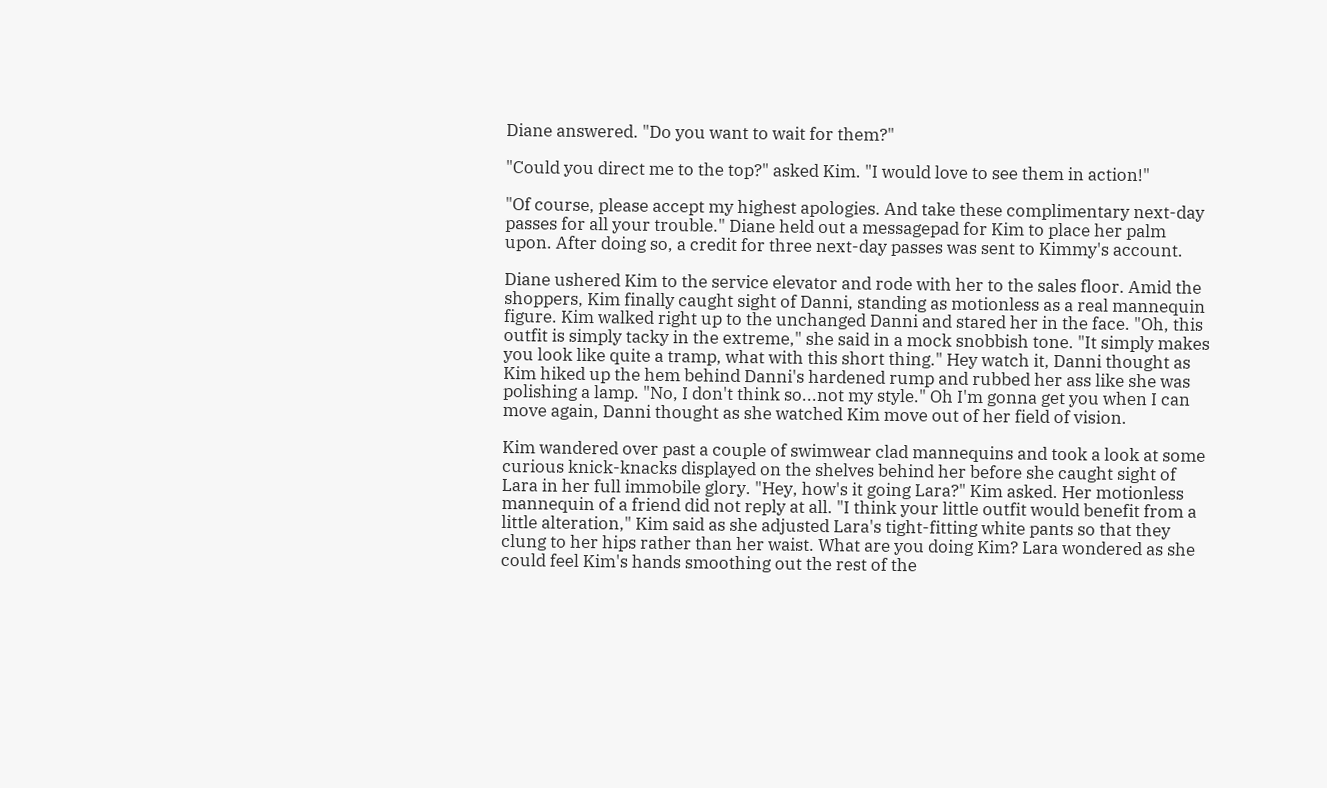Diane answered. "Do you want to wait for them?"

"Could you direct me to the top?" asked Kim. "I would love to see them in action!"

"Of course, please accept my highest apologies. And take these complimentary next-day passes for all your trouble." Diane held out a messagepad for Kim to place her palm upon. After doing so, a credit for three next-day passes was sent to Kimmy's account.

Diane ushered Kim to the service elevator and rode with her to the sales floor. Amid the shoppers, Kim finally caught sight of Danni, standing as motionless as a real mannequin figure. Kim walked right up to the unchanged Danni and stared her in the face. "Oh, this outfit is simply tacky in the extreme," she said in a mock snobbish tone. "It simply makes you look like quite a tramp, what with this short thing." Hey watch it, Danni thought as Kim hiked up the hem behind Danni's hardened rump and rubbed her ass like she was polishing a lamp. "No, I don't think so...not my style." Oh I'm gonna get you when I can move again, Danni thought as she watched Kim move out of her field of vision.

Kim wandered over past a couple of swimwear clad mannequins and took a look at some curious knick-knacks displayed on the shelves behind her before she caught sight of Lara in her full immobile glory. "Hey, how's it going Lara?" Kim asked. Her motionless mannequin of a friend did not reply at all. "I think your little outfit would benefit from a little alteration," Kim said as she adjusted Lara's tight-fitting white pants so that they clung to her hips rather than her waist. What are you doing Kim? Lara wondered as she could feel Kim's hands smoothing out the rest of the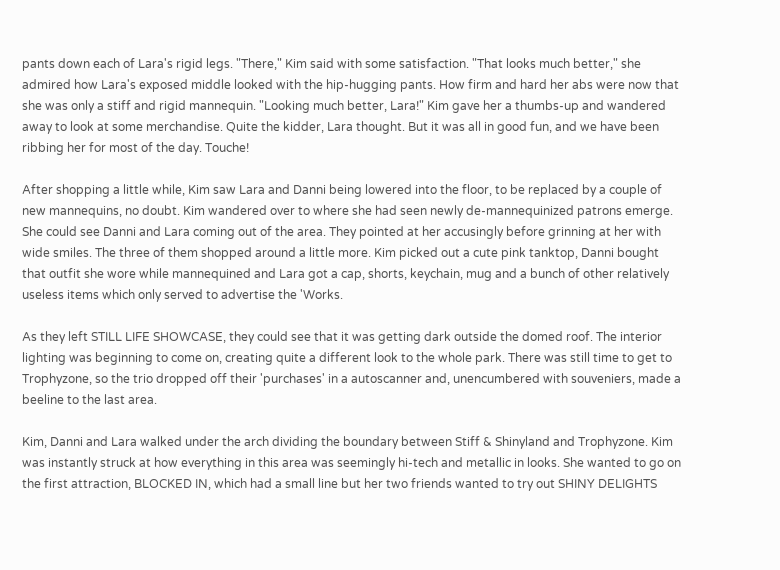pants down each of Lara's rigid legs. "There," Kim said with some satisfaction. "That looks much better," she admired how Lara's exposed middle looked with the hip-hugging pants. How firm and hard her abs were now that she was only a stiff and rigid mannequin. "Looking much better, Lara!" Kim gave her a thumbs-up and wandered away to look at some merchandise. Quite the kidder, Lara thought. But it was all in good fun, and we have been ribbing her for most of the day. Touche!

After shopping a little while, Kim saw Lara and Danni being lowered into the floor, to be replaced by a couple of new mannequins, no doubt. Kim wandered over to where she had seen newly de-mannequinized patrons emerge. She could see Danni and Lara coming out of the area. They pointed at her accusingly before grinning at her with wide smiles. The three of them shopped around a little more. Kim picked out a cute pink tanktop, Danni bought that outfit she wore while mannequined and Lara got a cap, shorts, keychain, mug and a bunch of other relatively useless items which only served to advertise the 'Works.

As they left STILL LIFE SHOWCASE, they could see that it was getting dark outside the domed roof. The interior lighting was beginning to come on, creating quite a different look to the whole park. There was still time to get to Trophyzone, so the trio dropped off their 'purchases' in a autoscanner and, unencumbered with souveniers, made a beeline to the last area.

Kim, Danni and Lara walked under the arch dividing the boundary between Stiff & Shinyland and Trophyzone. Kim was instantly struck at how everything in this area was seemingly hi-tech and metallic in looks. She wanted to go on the first attraction, BLOCKED IN, which had a small line but her two friends wanted to try out SHINY DELIGHTS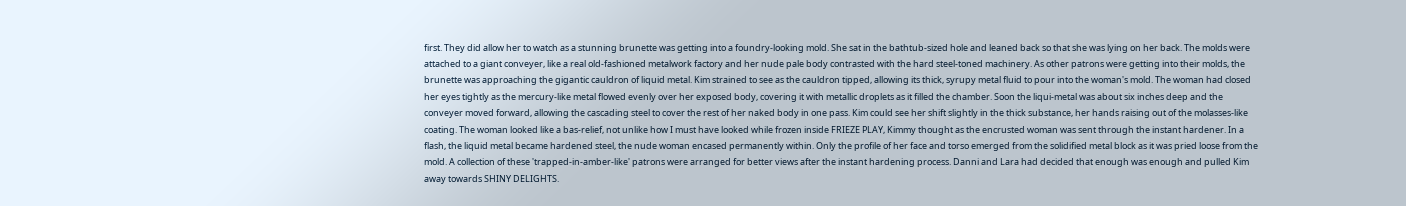first. They did allow her to watch as a stunning brunette was getting into a foundry-looking mold. She sat in the bathtub-sized hole and leaned back so that she was lying on her back. The molds were attached to a giant conveyer, like a real old-fashioned metalwork factory and her nude pale body contrasted with the hard steel-toned machinery. As other patrons were getting into their molds, the brunette was approaching the gigantic cauldron of liquid metal. Kim strained to see as the cauldron tipped, allowing its thick, syrupy metal fluid to pour into the woman's mold. The woman had closed her eyes tightly as the mercury-like metal flowed evenly over her exposed body, covering it with metallic droplets as it filled the chamber. Soon the liqui-metal was about six inches deep and the conveyer moved forward, allowing the cascading steel to cover the rest of her naked body in one pass. Kim could see her shift slightly in the thick substance, her hands raising out of the molasses-like coating. The woman looked like a bas-relief, not unlike how I must have looked while frozen inside FRIEZE PLAY, Kimmy thought as the encrusted woman was sent through the instant hardener. In a flash, the liquid metal became hardened steel, the nude woman encased permanently within. Only the profile of her face and torso emerged from the solidified metal block as it was pried loose from the mold. A collection of these 'trapped-in-amber-like' patrons were arranged for better views after the instant hardening process. Danni and Lara had decided that enough was enough and pulled Kim away towards SHINY DELIGHTS.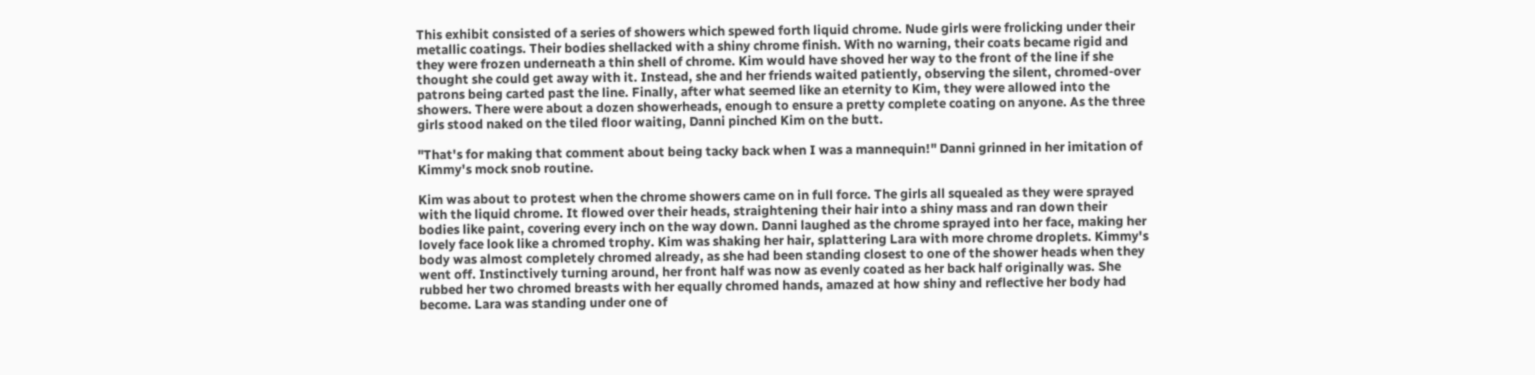This exhibit consisted of a series of showers which spewed forth liquid chrome. Nude girls were frolicking under their metallic coatings. Their bodies shellacked with a shiny chrome finish. With no warning, their coats became rigid and they were frozen underneath a thin shell of chrome. Kim would have shoved her way to the front of the line if she thought she could get away with it. Instead, she and her friends waited patiently, observing the silent, chromed-over patrons being carted past the line. Finally, after what seemed like an eternity to Kim, they were allowed into the showers. There were about a dozen showerheads, enough to ensure a pretty complete coating on anyone. As the three girls stood naked on the tiled floor waiting, Danni pinched Kim on the butt.

"That's for making that comment about being tacky back when I was a mannequin!" Danni grinned in her imitation of Kimmy's mock snob routine.

Kim was about to protest when the chrome showers came on in full force. The girls all squealed as they were sprayed with the liquid chrome. It flowed over their heads, straightening their hair into a shiny mass and ran down their bodies like paint, covering every inch on the way down. Danni laughed as the chrome sprayed into her face, making her lovely face look like a chromed trophy. Kim was shaking her hair, splattering Lara with more chrome droplets. Kimmy's body was almost completely chromed already, as she had been standing closest to one of the shower heads when they went off. Instinctively turning around, her front half was now as evenly coated as her back half originally was. She rubbed her two chromed breasts with her equally chromed hands, amazed at how shiny and reflective her body had become. Lara was standing under one of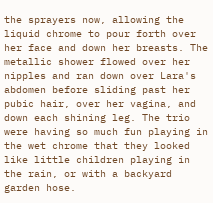the sprayers now, allowing the liquid chrome to pour forth over her face and down her breasts. The metallic shower flowed over her nipples and ran down over Lara's abdomen before sliding past her pubic hair, over her vagina, and down each shining leg. The trio were having so much fun playing in the wet chrome that they looked like little children playing in the rain, or with a backyard garden hose.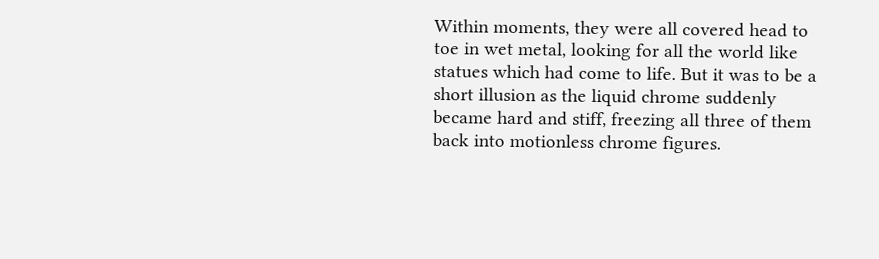Within moments, they were all covered head to toe in wet metal, looking for all the world like statues which had come to life. But it was to be a short illusion as the liquid chrome suddenly became hard and stiff, freezing all three of them back into motionless chrome figures.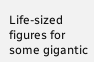Life-sized figures for some gigantic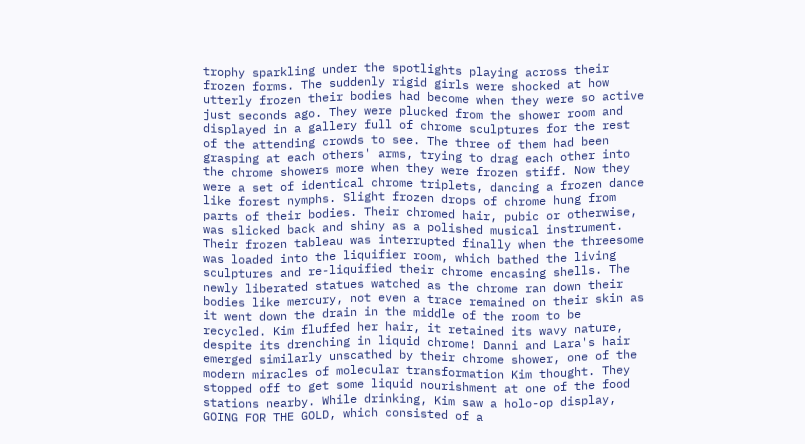trophy sparkling under the spotlights playing across their frozen forms. The suddenly rigid girls were shocked at how utterly frozen their bodies had become when they were so active just seconds ago. They were plucked from the shower room and displayed in a gallery full of chrome sculptures for the rest of the attending crowds to see. The three of them had been grasping at each others' arms, trying to drag each other into the chrome showers more when they were frozen stiff. Now they were a set of identical chrome triplets, dancing a frozen dance like forest nymphs. Slight frozen drops of chrome hung from parts of their bodies. Their chromed hair, pubic or otherwise, was slicked back and shiny as a polished musical instrument. Their frozen tableau was interrupted finally when the threesome was loaded into the liquifier room, which bathed the living sculptures and re-liquified their chrome encasing shells. The newly liberated statues watched as the chrome ran down their bodies like mercury, not even a trace remained on their skin as it went down the drain in the middle of the room to be recycled. Kim fluffed her hair, it retained its wavy nature, despite its drenching in liquid chrome! Danni and Lara's hair emerged similarly unscathed by their chrome shower, one of the modern miracles of molecular transformation Kim thought. They stopped off to get some liquid nourishment at one of the food stations nearby. While drinking, Kim saw a holo-op display, GOING FOR THE GOLD, which consisted of a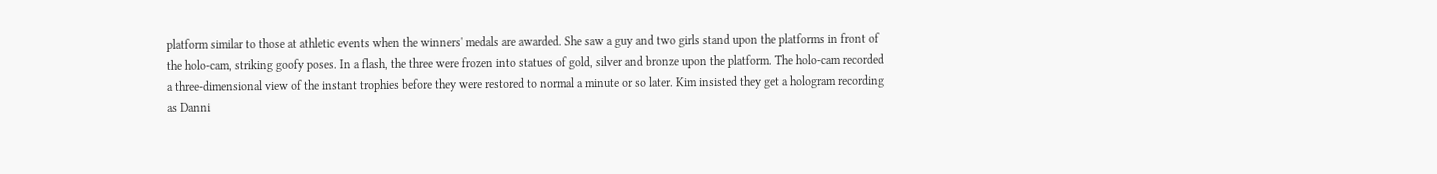platform similar to those at athletic events when the winners' medals are awarded. She saw a guy and two girls stand upon the platforms in front of the holo-cam, striking goofy poses. In a flash, the three were frozen into statues of gold, silver and bronze upon the platform. The holo-cam recorded a three-dimensional view of the instant trophies before they were restored to normal a minute or so later. Kim insisted they get a hologram recording as Danni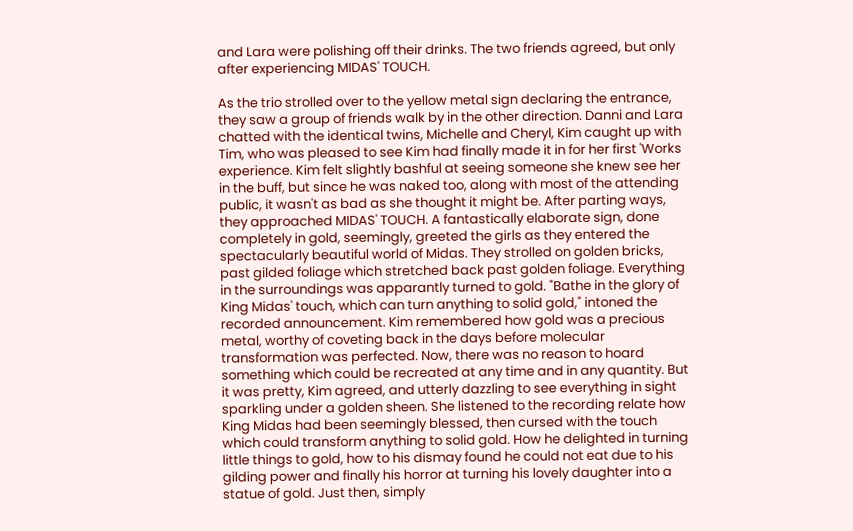and Lara were polishing off their drinks. The two friends agreed, but only after experiencing MIDAS' TOUCH.

As the trio strolled over to the yellow metal sign declaring the entrance, they saw a group of friends walk by in the other direction. Danni and Lara chatted with the identical twins, Michelle and Cheryl, Kim caught up with Tim, who was pleased to see Kim had finally made it in for her first 'Works experience. Kim felt slightly bashful at seeing someone she knew see her in the buff, but since he was naked too, along with most of the attending public, it wasn't as bad as she thought it might be. After parting ways, they approached MIDAS' TOUCH. A fantastically elaborate sign, done completely in gold, seemingly, greeted the girls as they entered the spectacularly beautiful world of Midas. They strolled on golden bricks, past gilded foliage which stretched back past golden foliage. Everything in the surroundings was apparantly turned to gold. "Bathe in the glory of King Midas' touch, which can turn anything to solid gold," intoned the recorded announcement. Kim remembered how gold was a precious metal, worthy of coveting back in the days before molecular transformation was perfected. Now, there was no reason to hoard something which could be recreated at any time and in any quantity. But it was pretty, Kim agreed, and utterly dazzling to see everything in sight sparkling under a golden sheen. She listened to the recording relate how King Midas had been seemingly blessed, then cursed with the touch which could transform anything to solid gold. How he delighted in turning little things to gold, how to his dismay found he could not eat due to his gilding power and finally his horror at turning his lovely daughter into a statue of gold. Just then, simply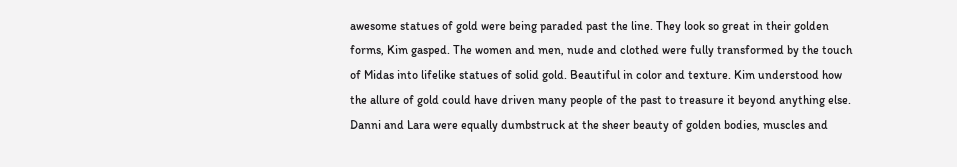awesome statues of gold were being paraded past the line. They look so great in their golden forms, Kim gasped. The women and men, nude and clothed were fully transformed by the touch of Midas into lifelike statues of solid gold. Beautiful in color and texture. Kim understood how the allure of gold could have driven many people of the past to treasure it beyond anything else. Danni and Lara were equally dumbstruck at the sheer beauty of golden bodies, muscles and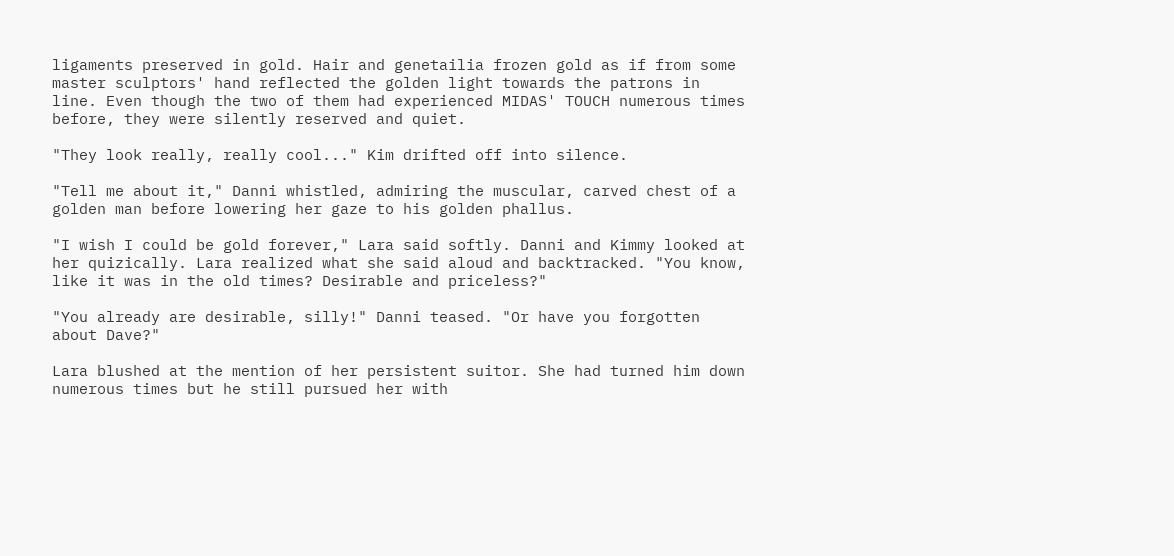ligaments preserved in gold. Hair and genetailia frozen gold as if from some master sculptors' hand reflected the golden light towards the patrons in line. Even though the two of them had experienced MIDAS' TOUCH numerous times before, they were silently reserved and quiet.

"They look really, really cool..." Kim drifted off into silence.

"Tell me about it," Danni whistled, admiring the muscular, carved chest of a golden man before lowering her gaze to his golden phallus.

"I wish I could be gold forever," Lara said softly. Danni and Kimmy looked at her quizically. Lara realized what she said aloud and backtracked. "You know, like it was in the old times? Desirable and priceless?"

"You already are desirable, silly!" Danni teased. "Or have you forgotten about Dave?"

Lara blushed at the mention of her persistent suitor. She had turned him down numerous times but he still pursued her with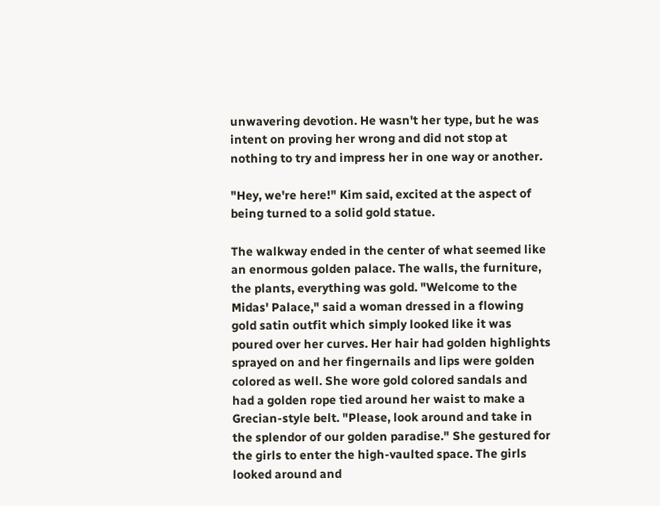unwavering devotion. He wasn't her type, but he was intent on proving her wrong and did not stop at nothing to try and impress her in one way or another.

"Hey, we're here!" Kim said, excited at the aspect of being turned to a solid gold statue.

The walkway ended in the center of what seemed like an enormous golden palace. The walls, the furniture, the plants, everything was gold. "Welcome to the Midas' Palace," said a woman dressed in a flowing gold satin outfit which simply looked like it was poured over her curves. Her hair had golden highlights sprayed on and her fingernails and lips were golden colored as well. She wore gold colored sandals and had a golden rope tied around her waist to make a Grecian-style belt. "Please, look around and take in the splendor of our golden paradise." She gestured for the girls to enter the high-vaulted space. The girls looked around and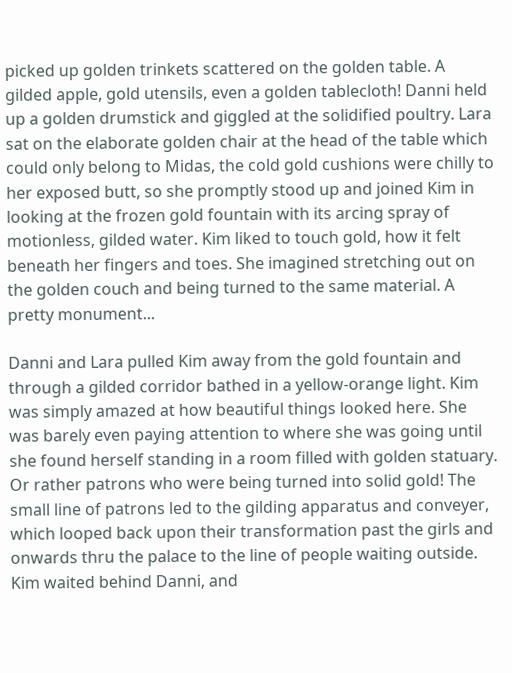picked up golden trinkets scattered on the golden table. A gilded apple, gold utensils, even a golden tablecloth! Danni held up a golden drumstick and giggled at the solidified poultry. Lara sat on the elaborate golden chair at the head of the table which could only belong to Midas, the cold gold cushions were chilly to her exposed butt, so she promptly stood up and joined Kim in looking at the frozen gold fountain with its arcing spray of motionless, gilded water. Kim liked to touch gold, how it felt beneath her fingers and toes. She imagined stretching out on the golden couch and being turned to the same material. A pretty monument...

Danni and Lara pulled Kim away from the gold fountain and through a gilded corridor bathed in a yellow-orange light. Kim was simply amazed at how beautiful things looked here. She was barely even paying attention to where she was going until she found herself standing in a room filled with golden statuary. Or rather patrons who were being turned into solid gold! The small line of patrons led to the gilding apparatus and conveyer, which looped back upon their transformation past the girls and onwards thru the palace to the line of people waiting outside. Kim waited behind Danni, and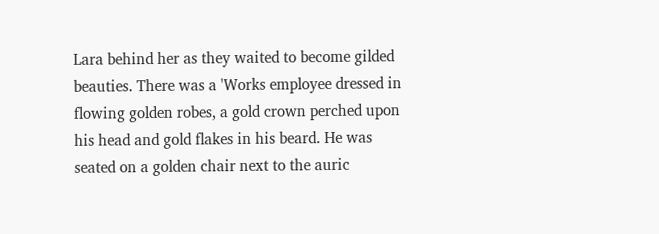Lara behind her as they waited to become gilded beauties. There was a 'Works employee dressed in flowing golden robes, a gold crown perched upon his head and gold flakes in his beard. He was seated on a golden chair next to the auric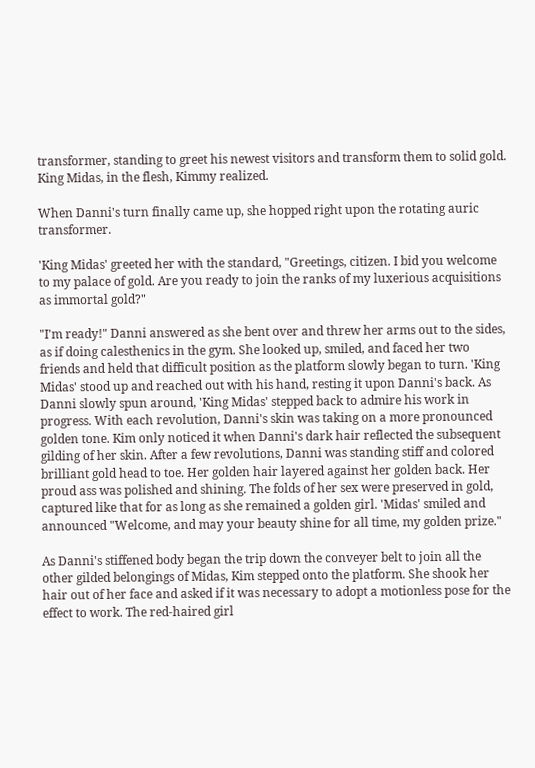transformer, standing to greet his newest visitors and transform them to solid gold. King Midas, in the flesh, Kimmy realized.

When Danni's turn finally came up, she hopped right upon the rotating auric transformer.

'King Midas' greeted her with the standard, "Greetings, citizen. I bid you welcome to my palace of gold. Are you ready to join the ranks of my luxerious acquisitions as immortal gold?"

"I'm ready!" Danni answered as she bent over and threw her arms out to the sides, as if doing calesthenics in the gym. She looked up, smiled, and faced her two friends and held that difficult position as the platform slowly began to turn. 'King Midas' stood up and reached out with his hand, resting it upon Danni's back. As Danni slowly spun around, 'King Midas' stepped back to admire his work in progress. With each revolution, Danni's skin was taking on a more pronounced golden tone. Kim only noticed it when Danni's dark hair reflected the subsequent gilding of her skin. After a few revolutions, Danni was standing stiff and colored brilliant gold head to toe. Her golden hair layered against her golden back. Her proud ass was polished and shining. The folds of her sex were preserved in gold, captured like that for as long as she remained a golden girl. 'Midas' smiled and announced "Welcome, and may your beauty shine for all time, my golden prize."

As Danni's stiffened body began the trip down the conveyer belt to join all the other gilded belongings of Midas, Kim stepped onto the platform. She shook her hair out of her face and asked if it was necessary to adopt a motionless pose for the effect to work. The red-haired girl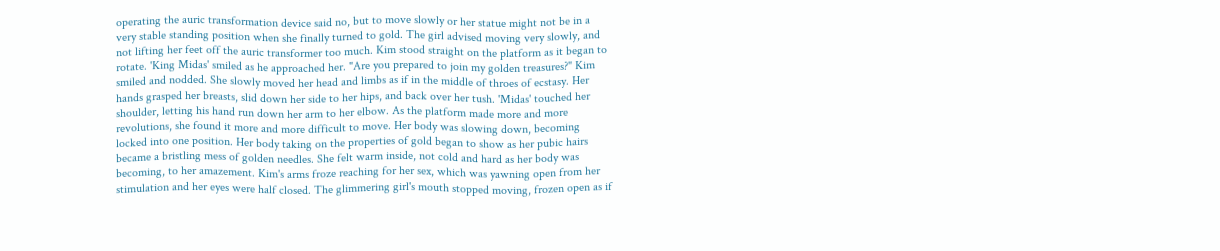operating the auric transformation device said no, but to move slowly or her statue might not be in a very stable standing position when she finally turned to gold. The girl advised moving very slowly, and not lifting her feet off the auric transformer too much. Kim stood straight on the platform as it began to rotate. 'King Midas' smiled as he approached her. "Are you prepared to join my golden treasures?" Kim smiled and nodded. She slowly moved her head and limbs as if in the middle of throes of ecstasy. Her hands grasped her breasts, slid down her side to her hips, and back over her tush. 'Midas' touched her shoulder, letting his hand run down her arm to her elbow. As the platform made more and more revolutions, she found it more and more difficult to move. Her body was slowing down, becoming locked into one position. Her body taking on the properties of gold began to show as her pubic hairs became a bristling mess of golden needles. She felt warm inside, not cold and hard as her body was becoming, to her amazement. Kim's arms froze reaching for her sex, which was yawning open from her stimulation and her eyes were half closed. The glimmering girl's mouth stopped moving, frozen open as if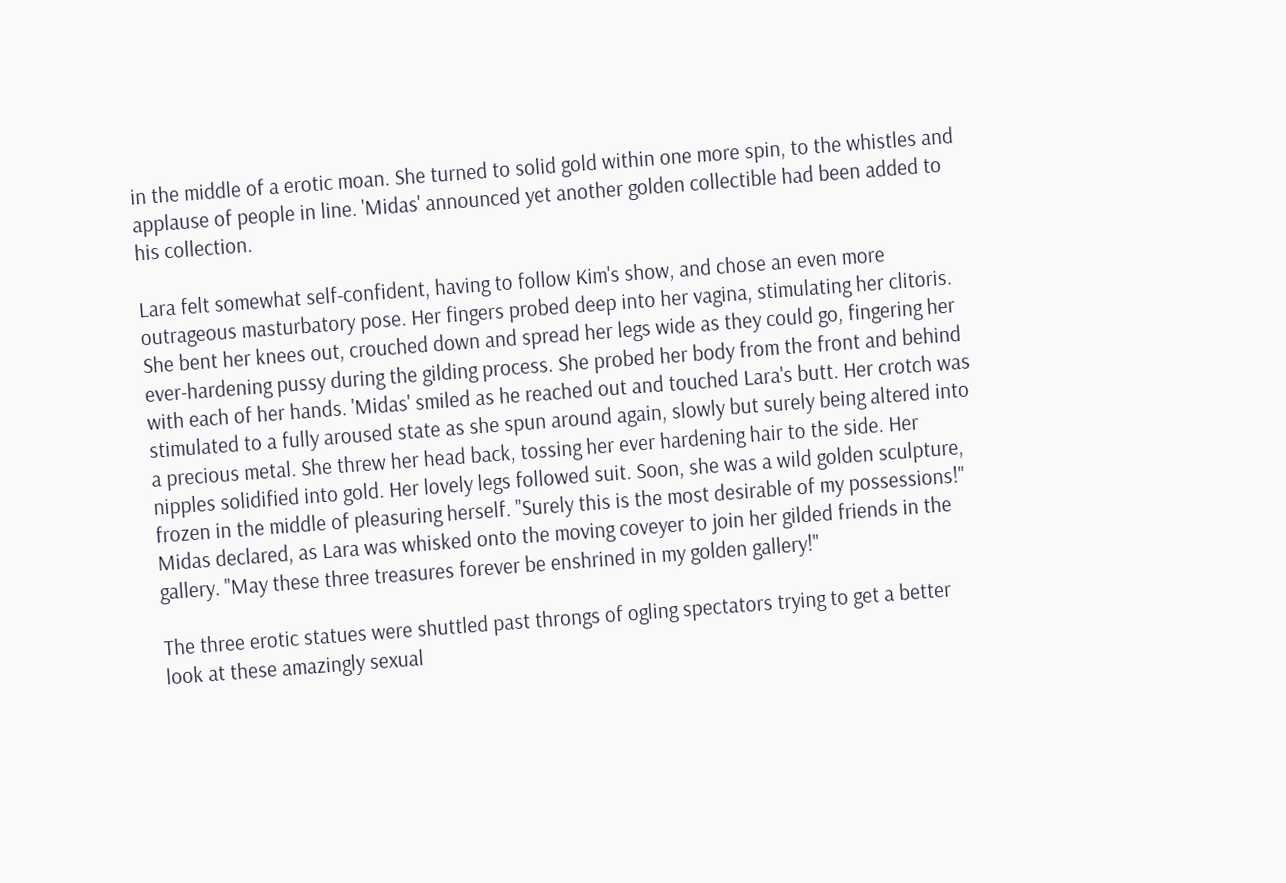in the middle of a erotic moan. She turned to solid gold within one more spin, to the whistles and applause of people in line. 'Midas' announced yet another golden collectible had been added to his collection.

Lara felt somewhat self-confident, having to follow Kim's show, and chose an even more outrageous masturbatory pose. Her fingers probed deep into her vagina, stimulating her clitoris. She bent her knees out, crouched down and spread her legs wide as they could go, fingering her ever-hardening pussy during the gilding process. She probed her body from the front and behind with each of her hands. 'Midas' smiled as he reached out and touched Lara's butt. Her crotch was stimulated to a fully aroused state as she spun around again, slowly but surely being altered into a precious metal. She threw her head back, tossing her ever hardening hair to the side. Her nipples solidified into gold. Her lovely legs followed suit. Soon, she was a wild golden sculpture, frozen in the middle of pleasuring herself. "Surely this is the most desirable of my possessions!" Midas declared, as Lara was whisked onto the moving coveyer to join her gilded friends in the gallery. "May these three treasures forever be enshrined in my golden gallery!"

The three erotic statues were shuttled past throngs of ogling spectators trying to get a better look at these amazingly sexual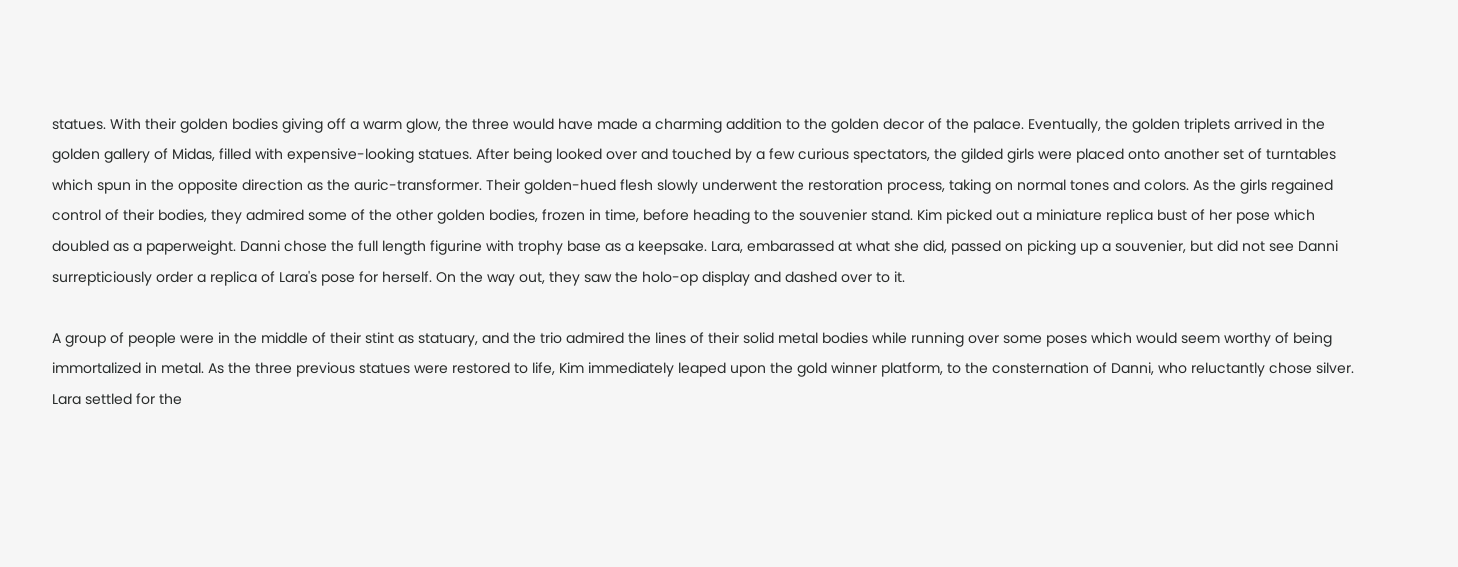statues. With their golden bodies giving off a warm glow, the three would have made a charming addition to the golden decor of the palace. Eventually, the golden triplets arrived in the golden gallery of Midas, filled with expensive-looking statues. After being looked over and touched by a few curious spectators, the gilded girls were placed onto another set of turntables which spun in the opposite direction as the auric-transformer. Their golden-hued flesh slowly underwent the restoration process, taking on normal tones and colors. As the girls regained control of their bodies, they admired some of the other golden bodies, frozen in time, before heading to the souvenier stand. Kim picked out a miniature replica bust of her pose which doubled as a paperweight. Danni chose the full length figurine with trophy base as a keepsake. Lara, embarassed at what she did, passed on picking up a souvenier, but did not see Danni surrepticiously order a replica of Lara's pose for herself. On the way out, they saw the holo-op display and dashed over to it.

A group of people were in the middle of their stint as statuary, and the trio admired the lines of their solid metal bodies while running over some poses which would seem worthy of being immortalized in metal. As the three previous statues were restored to life, Kim immediately leaped upon the gold winner platform, to the consternation of Danni, who reluctantly chose silver. Lara settled for the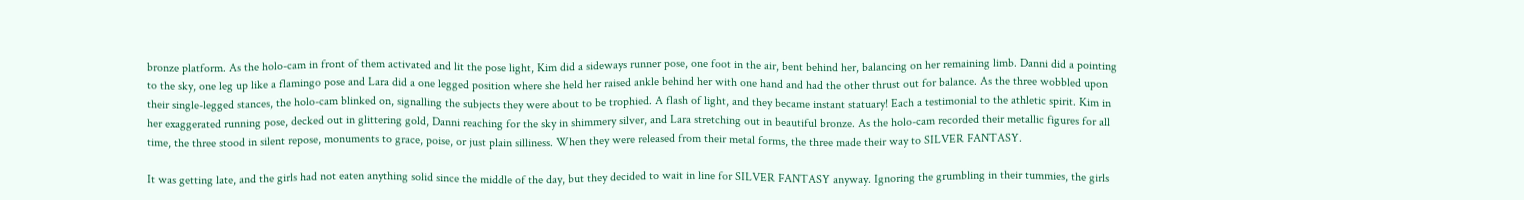bronze platform. As the holo-cam in front of them activated and lit the pose light, Kim did a sideways runner pose, one foot in the air, bent behind her, balancing on her remaining limb. Danni did a pointing to the sky, one leg up like a flamingo pose and Lara did a one legged position where she held her raised ankle behind her with one hand and had the other thrust out for balance. As the three wobbled upon their single-legged stances, the holo-cam blinked on, signalling the subjects they were about to be trophied. A flash of light, and they became instant statuary! Each a testimonial to the athletic spirit. Kim in her exaggerated running pose, decked out in glittering gold, Danni reaching for the sky in shimmery silver, and Lara stretching out in beautiful bronze. As the holo-cam recorded their metallic figures for all time, the three stood in silent repose, monuments to grace, poise, or just plain silliness. When they were released from their metal forms, the three made their way to SILVER FANTASY.

It was getting late, and the girls had not eaten anything solid since the middle of the day, but they decided to wait in line for SILVER FANTASY anyway. Ignoring the grumbling in their tummies, the girls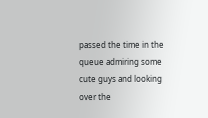passed the time in the queue admiring some cute guys and looking over the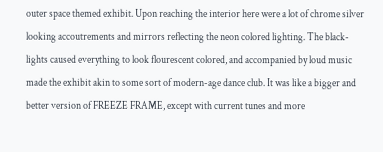outer space themed exhibit. Upon reaching the interior here were a lot of chrome silver looking accoutrements and mirrors reflecting the neon colored lighting. The black-lights caused everything to look flourescent colored, and accompanied by loud music made the exhibit akin to some sort of modern-age dance club. It was like a bigger and better version of FREEZE FRAME, except with current tunes and more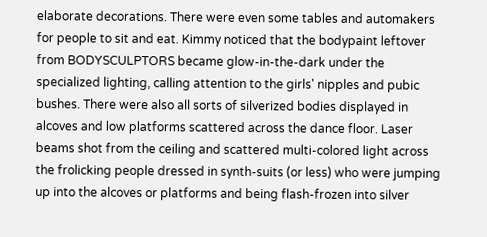elaborate decorations. There were even some tables and automakers for people to sit and eat. Kimmy noticed that the bodypaint leftover from BODYSCULPTORS became glow-in-the-dark under the specialized lighting, calling attention to the girls' nipples and pubic bushes. There were also all sorts of silverized bodies displayed in alcoves and low platforms scattered across the dance floor. Laser beams shot from the ceiling and scattered multi-colored light across the frolicking people dressed in synth-suits (or less) who were jumping up into the alcoves or platforms and being flash-frozen into silver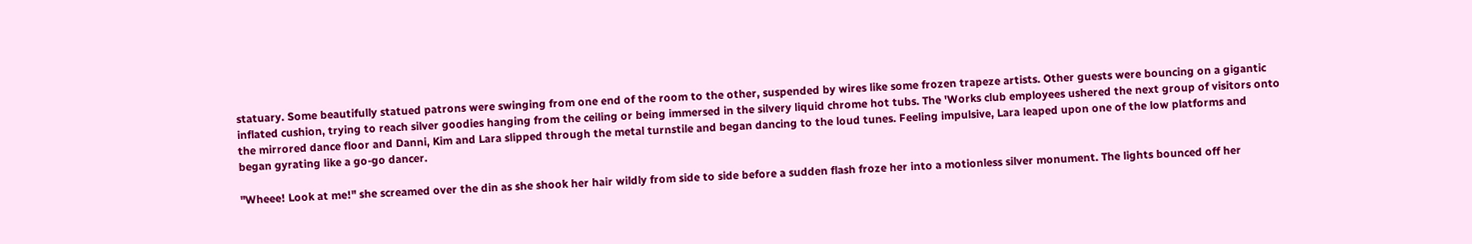statuary. Some beautifully statued patrons were swinging from one end of the room to the other, suspended by wires like some frozen trapeze artists. Other guests were bouncing on a gigantic inflated cushion, trying to reach silver goodies hanging from the ceiling or being immersed in the silvery liquid chrome hot tubs. The 'Works club employees ushered the next group of visitors onto the mirrored dance floor and Danni, Kim and Lara slipped through the metal turnstile and began dancing to the loud tunes. Feeling impulsive, Lara leaped upon one of the low platforms and began gyrating like a go-go dancer.

"Wheee! Look at me!" she screamed over the din as she shook her hair wildly from side to side before a sudden flash froze her into a motionless silver monument. The lights bounced off her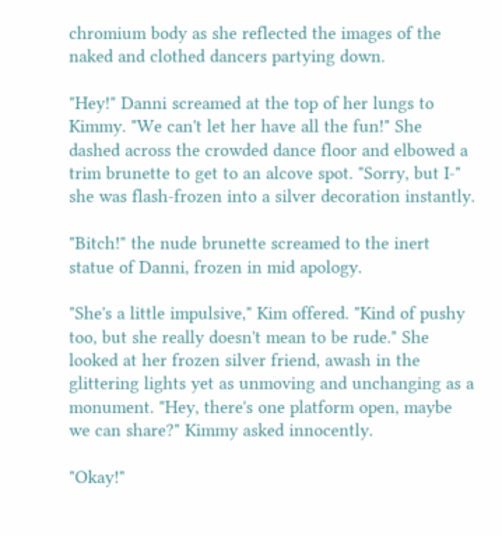chromium body as she reflected the images of the naked and clothed dancers partying down.

"Hey!" Danni screamed at the top of her lungs to Kimmy. "We can't let her have all the fun!" She dashed across the crowded dance floor and elbowed a trim brunette to get to an alcove spot. "Sorry, but I-" she was flash-frozen into a silver decoration instantly.

"Bitch!" the nude brunette screamed to the inert statue of Danni, frozen in mid apology.

"She's a little impulsive," Kim offered. "Kind of pushy too, but she really doesn't mean to be rude." She looked at her frozen silver friend, awash in the glittering lights yet as unmoving and unchanging as a monument. "Hey, there's one platform open, maybe we can share?" Kimmy asked innocently.

"Okay!"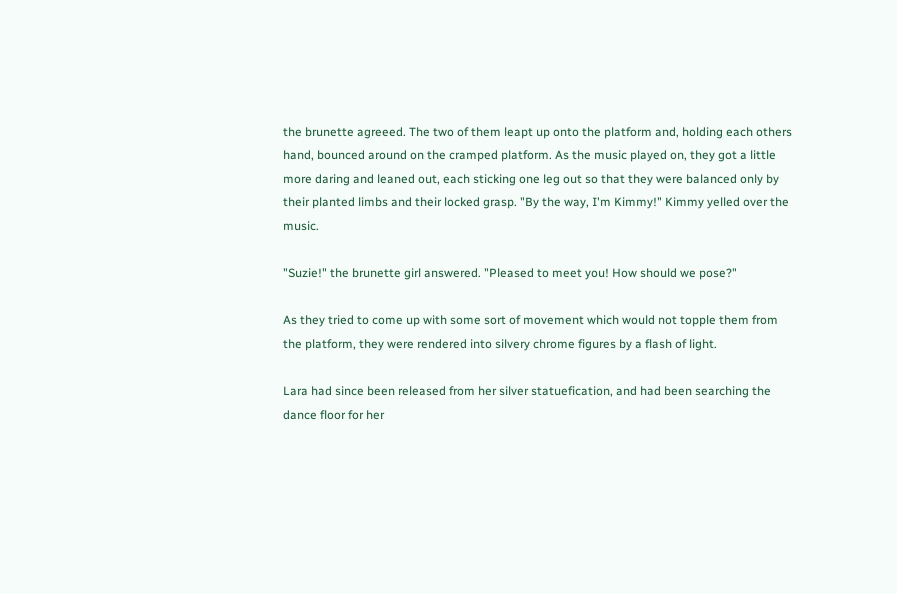the brunette agreeed. The two of them leapt up onto the platform and, holding each others hand, bounced around on the cramped platform. As the music played on, they got a little more daring and leaned out, each sticking one leg out so that they were balanced only by their planted limbs and their locked grasp. "By the way, I'm Kimmy!" Kimmy yelled over the music.

"Suzie!" the brunette girl answered. "Pleased to meet you! How should we pose?"

As they tried to come up with some sort of movement which would not topple them from the platform, they were rendered into silvery chrome figures by a flash of light.

Lara had since been released from her silver statuefication, and had been searching the dance floor for her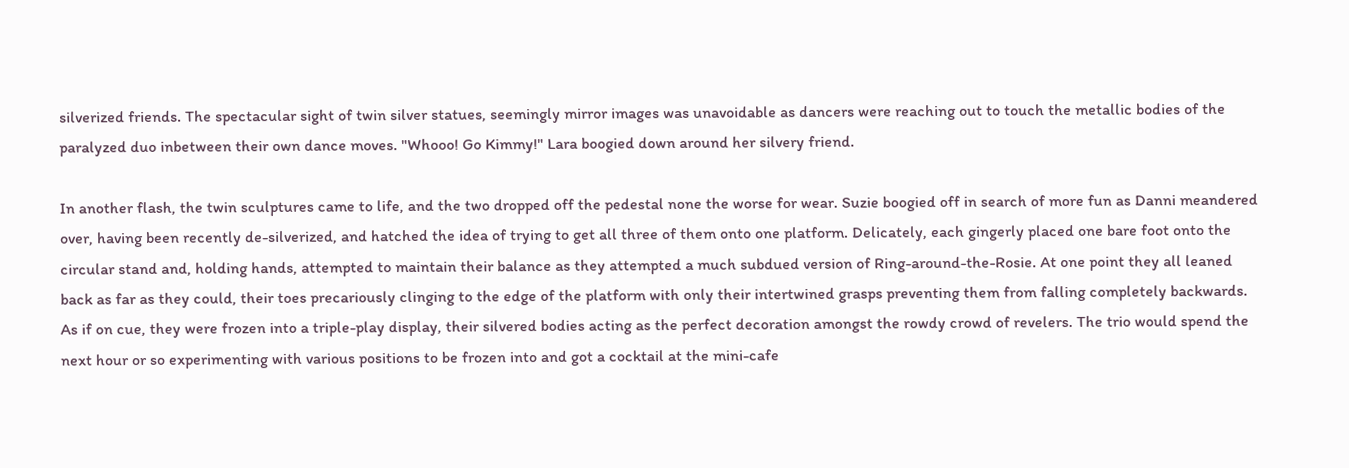silverized friends. The spectacular sight of twin silver statues, seemingly mirror images was unavoidable as dancers were reaching out to touch the metallic bodies of the paralyzed duo inbetween their own dance moves. "Whooo! Go Kimmy!" Lara boogied down around her silvery friend.

In another flash, the twin sculptures came to life, and the two dropped off the pedestal none the worse for wear. Suzie boogied off in search of more fun as Danni meandered over, having been recently de-silverized, and hatched the idea of trying to get all three of them onto one platform. Delicately, each gingerly placed one bare foot onto the circular stand and, holding hands, attempted to maintain their balance as they attempted a much subdued version of Ring-around-the-Rosie. At one point they all leaned back as far as they could, their toes precariously clinging to the edge of the platform with only their intertwined grasps preventing them from falling completely backwards. As if on cue, they were frozen into a triple-play display, their silvered bodies acting as the perfect decoration amongst the rowdy crowd of revelers. The trio would spend the next hour or so experimenting with various positions to be frozen into and got a cocktail at the mini-cafe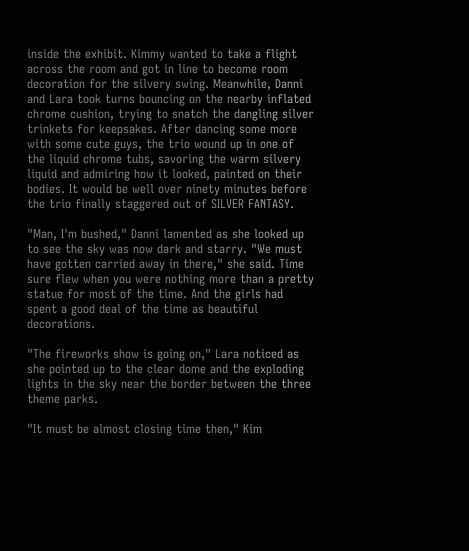inside the exhibit. Kimmy wanted to take a flight across the room and got in line to become room decoration for the silvery swing. Meanwhile, Danni and Lara took turns bouncing on the nearby inflated chrome cushion, trying to snatch the dangling silver trinkets for keepsakes. After dancing some more with some cute guys, the trio wound up in one of the liquid chrome tubs, savoring the warm silvery liquid and admiring how it looked, painted on their bodies. It would be well over ninety minutes before the trio finally staggered out of SILVER FANTASY.

"Man, I'm bushed," Danni lamented as she looked up to see the sky was now dark and starry. "We must have gotten carried away in there," she said. Time sure flew when you were nothing more than a pretty statue for most of the time. And the girls had spent a good deal of the time as beautiful decorations.

"The fireworks show is going on," Lara noticed as she pointed up to the clear dome and the exploding lights in the sky near the border between the three theme parks.

"It must be almost closing time then," Kim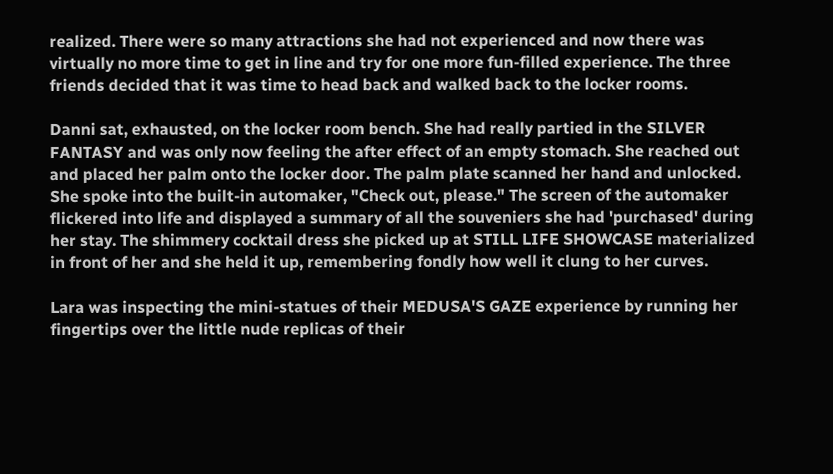realized. There were so many attractions she had not experienced and now there was virtually no more time to get in line and try for one more fun-filled experience. The three friends decided that it was time to head back and walked back to the locker rooms.

Danni sat, exhausted, on the locker room bench. She had really partied in the SILVER FANTASY and was only now feeling the after effect of an empty stomach. She reached out and placed her palm onto the locker door. The palm plate scanned her hand and unlocked. She spoke into the built-in automaker, "Check out, please." The screen of the automaker flickered into life and displayed a summary of all the souveniers she had 'purchased' during her stay. The shimmery cocktail dress she picked up at STILL LIFE SHOWCASE materialized in front of her and she held it up, remembering fondly how well it clung to her curves.

Lara was inspecting the mini-statues of their MEDUSA'S GAZE experience by running her fingertips over the little nude replicas of their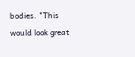bodies. "This would look great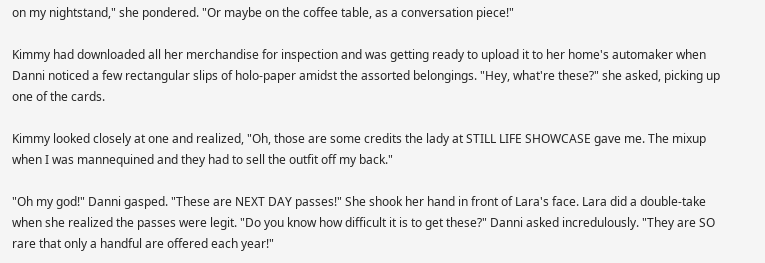on my nightstand," she pondered. "Or maybe on the coffee table, as a conversation piece!"

Kimmy had downloaded all her merchandise for inspection and was getting ready to upload it to her home's automaker when Danni noticed a few rectangular slips of holo-paper amidst the assorted belongings. "Hey, what're these?" she asked, picking up one of the cards.

Kimmy looked closely at one and realized, "Oh, those are some credits the lady at STILL LIFE SHOWCASE gave me. The mixup when I was mannequined and they had to sell the outfit off my back."

"Oh my god!" Danni gasped. "These are NEXT DAY passes!" She shook her hand in front of Lara's face. Lara did a double-take when she realized the passes were legit. "Do you know how difficult it is to get these?" Danni asked incredulously. "They are SO rare that only a handful are offered each year!"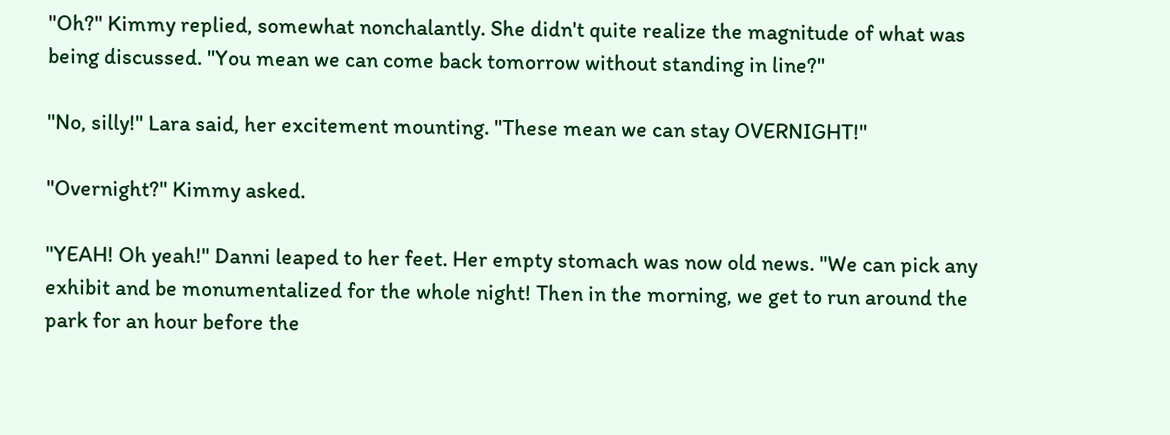"Oh?" Kimmy replied, somewhat nonchalantly. She didn't quite realize the magnitude of what was being discussed. "You mean we can come back tomorrow without standing in line?"

"No, silly!" Lara said, her excitement mounting. "These mean we can stay OVERNIGHT!"

"Overnight?" Kimmy asked.

"YEAH! Oh yeah!" Danni leaped to her feet. Her empty stomach was now old news. "We can pick any exhibit and be monumentalized for the whole night! Then in the morning, we get to run around the park for an hour before the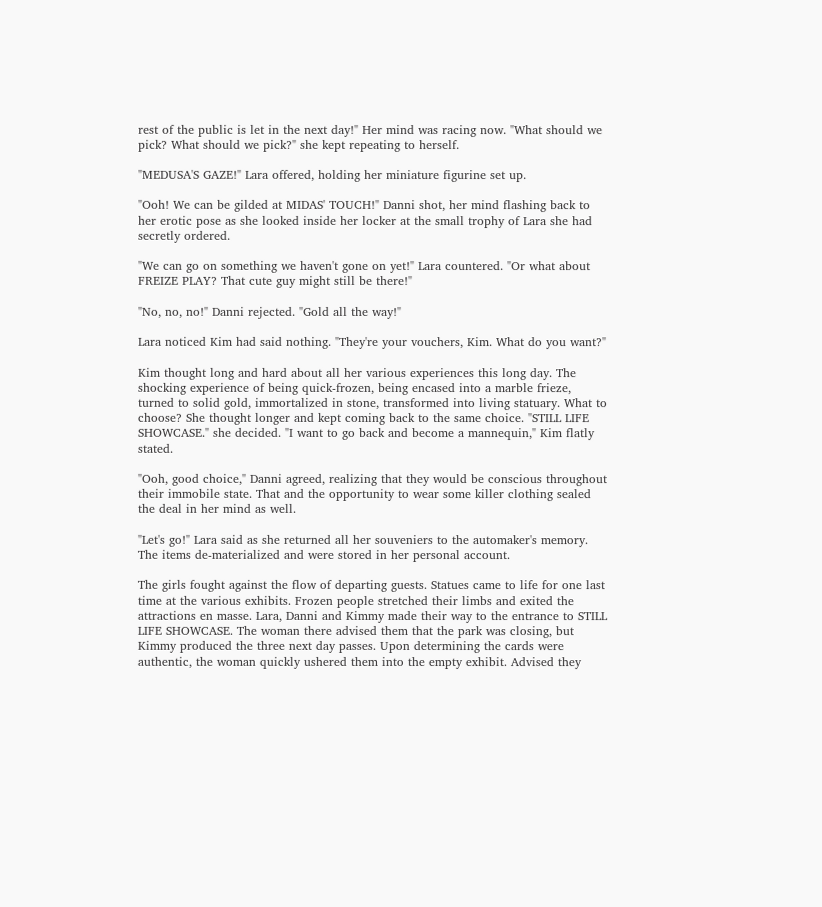rest of the public is let in the next day!" Her mind was racing now. "What should we pick? What should we pick?" she kept repeating to herself.

"MEDUSA'S GAZE!" Lara offered, holding her miniature figurine set up.

"Ooh! We can be gilded at MIDAS' TOUCH!" Danni shot, her mind flashing back to her erotic pose as she looked inside her locker at the small trophy of Lara she had secretly ordered.

"We can go on something we haven't gone on yet!" Lara countered. "Or what about FREIZE PLAY? That cute guy might still be there!"

"No, no, no!" Danni rejected. "Gold all the way!"

Lara noticed Kim had said nothing. "They're your vouchers, Kim. What do you want?"

Kim thought long and hard about all her various experiences this long day. The shocking experience of being quick-frozen, being encased into a marble frieze, turned to solid gold, immortalized in stone, transformed into living statuary. What to choose? She thought longer and kept coming back to the same choice. "STILL LIFE SHOWCASE." she decided. "I want to go back and become a mannequin," Kim flatly stated.

"Ooh, good choice," Danni agreed, realizing that they would be conscious throughout their immobile state. That and the opportunity to wear some killer clothing sealed the deal in her mind as well.

"Let's go!" Lara said as she returned all her souveniers to the automaker's memory. The items de-materialized and were stored in her personal account.

The girls fought against the flow of departing guests. Statues came to life for one last time at the various exhibits. Frozen people stretched their limbs and exited the attractions en masse. Lara, Danni and Kimmy made their way to the entrance to STILL LIFE SHOWCASE. The woman there advised them that the park was closing, but Kimmy produced the three next day passes. Upon determining the cards were authentic, the woman quickly ushered them into the empty exhibit. Advised they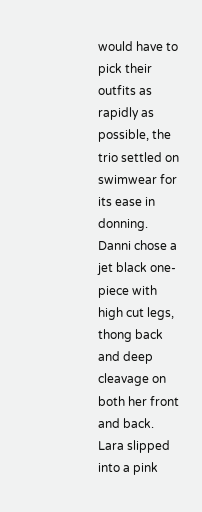would have to pick their outfits as rapidly as possible, the trio settled on swimwear for its ease in donning. Danni chose a jet black one-piece with high cut legs, thong back and deep cleavage on both her front and back. Lara slipped into a pink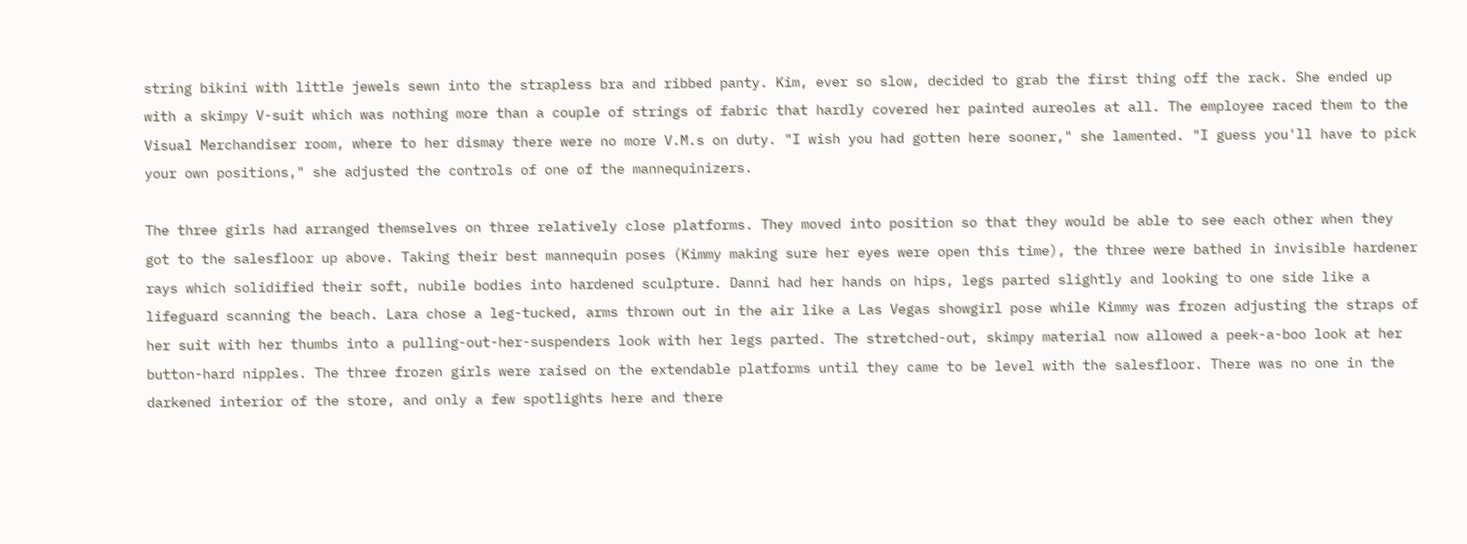string bikini with little jewels sewn into the strapless bra and ribbed panty. Kim, ever so slow, decided to grab the first thing off the rack. She ended up with a skimpy V-suit which was nothing more than a couple of strings of fabric that hardly covered her painted aureoles at all. The employee raced them to the Visual Merchandiser room, where to her dismay there were no more V.M.s on duty. "I wish you had gotten here sooner," she lamented. "I guess you'll have to pick your own positions," she adjusted the controls of one of the mannequinizers.

The three girls had arranged themselves on three relatively close platforms. They moved into position so that they would be able to see each other when they got to the salesfloor up above. Taking their best mannequin poses (Kimmy making sure her eyes were open this time), the three were bathed in invisible hardener rays which solidified their soft, nubile bodies into hardened sculpture. Danni had her hands on hips, legs parted slightly and looking to one side like a lifeguard scanning the beach. Lara chose a leg-tucked, arms thrown out in the air like a Las Vegas showgirl pose while Kimmy was frozen adjusting the straps of her suit with her thumbs into a pulling-out-her-suspenders look with her legs parted. The stretched-out, skimpy material now allowed a peek-a-boo look at her button-hard nipples. The three frozen girls were raised on the extendable platforms until they came to be level with the salesfloor. There was no one in the darkened interior of the store, and only a few spotlights here and there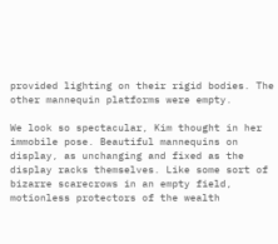provided lighting on their rigid bodies. The other mannequin platforms were empty.

We look so spectacular, Kim thought in her immobile pose. Beautiful mannequins on display, as unchanging and fixed as the display racks themselves. Like some sort of bizarre scarecrows in an empty field, motionless protectors of the wealth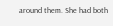around them. She had both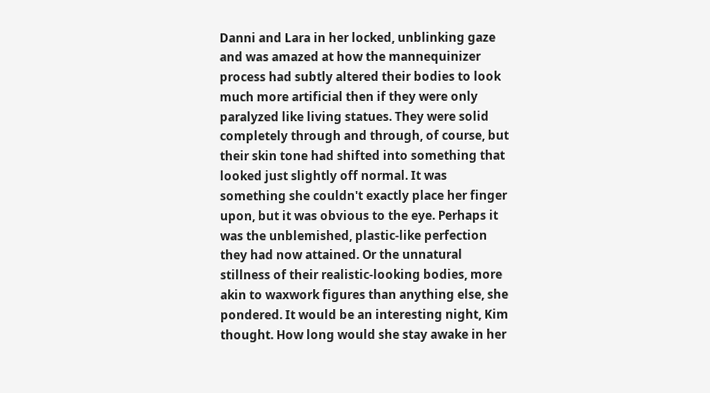Danni and Lara in her locked, unblinking gaze and was amazed at how the mannequinizer process had subtly altered their bodies to look much more artificial then if they were only paralyzed like living statues. They were solid completely through and through, of course, but their skin tone had shifted into something that looked just slightly off normal. It was something she couldn't exactly place her finger upon, but it was obvious to the eye. Perhaps it was the unblemished, plastic-like perfection they had now attained. Or the unnatural stillness of their realistic-looking bodies, more akin to waxwork figures than anything else, she pondered. It would be an interesting night, Kim thought. How long would she stay awake in her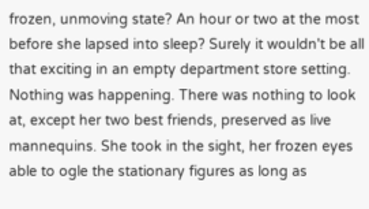frozen, unmoving state? An hour or two at the most before she lapsed into sleep? Surely it wouldn't be all that exciting in an empty department store setting. Nothing was happening. There was nothing to look at, except her two best friends, preserved as live mannequins. She took in the sight, her frozen eyes able to ogle the stationary figures as long as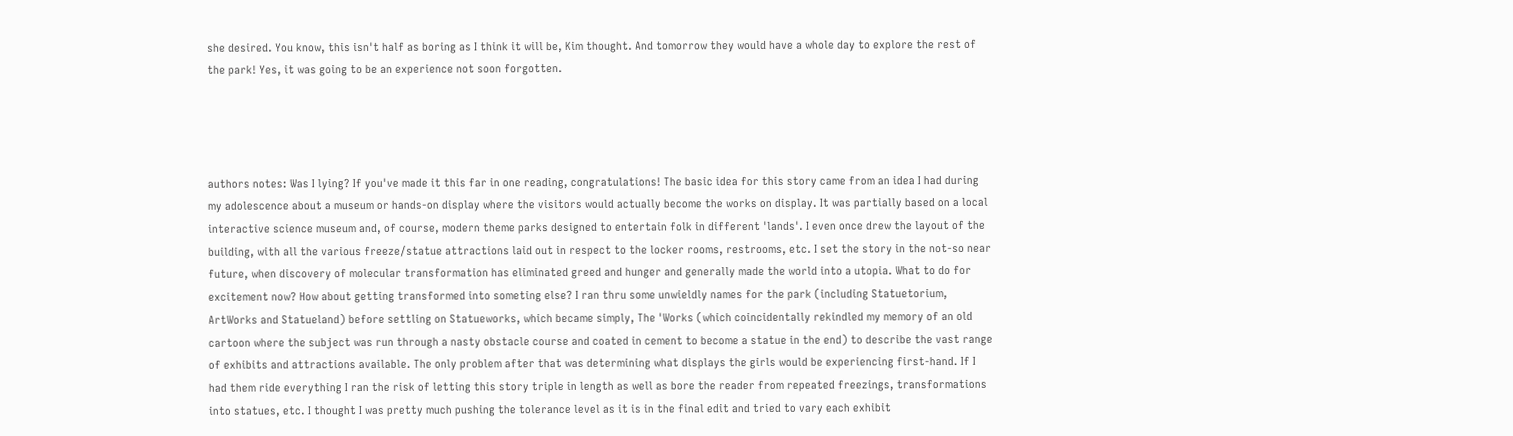she desired. You know, this isn't half as boring as I think it will be, Kim thought. And tomorrow they would have a whole day to explore the rest of the park! Yes, it was going to be an experience not soon forgotten.




authors notes: Was I lying? If you've made it this far in one reading, congratulations! The basic idea for this story came from an idea I had during my adolescence about a museum or hands-on display where the visitors would actually become the works on display. It was partially based on a local interactive science museum and, of course, modern theme parks designed to entertain folk in different 'lands'. I even once drew the layout of the building, with all the various freeze/statue attractions laid out in respect to the locker rooms, restrooms, etc. I set the story in the not-so near future, when discovery of molecular transformation has eliminated greed and hunger and generally made the world into a utopia. What to do for excitement now? How about getting transformed into someting else? I ran thru some unwieldly names for the park (including Statuetorium, ArtWorks and Statueland) before settling on Statueworks, which became simply, The 'Works (which coincidentally rekindled my memory of an old cartoon where the subject was run through a nasty obstacle course and coated in cement to become a statue in the end) to describe the vast range of exhibits and attractions available. The only problem after that was determining what displays the girls would be experiencing first-hand. If I had them ride everything I ran the risk of letting this story triple in length as well as bore the reader from repeated freezings, transformations into statues, etc. I thought I was pretty much pushing the tolerance level as it is in the final edit and tried to vary each exhibit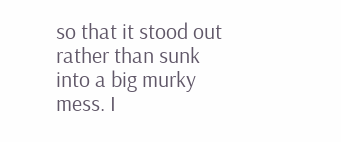so that it stood out rather than sunk into a big murky mess. I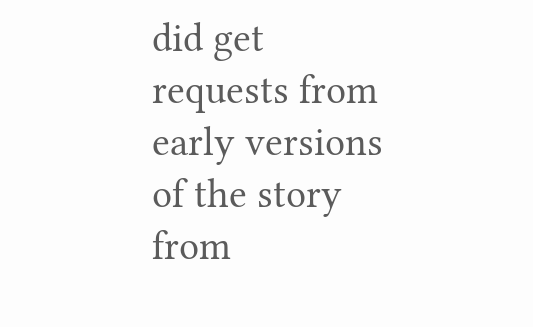did get requests from early versions of the story from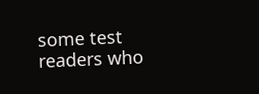some test readers who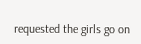requested the girls go on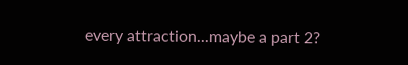every attraction...maybe a part 2?